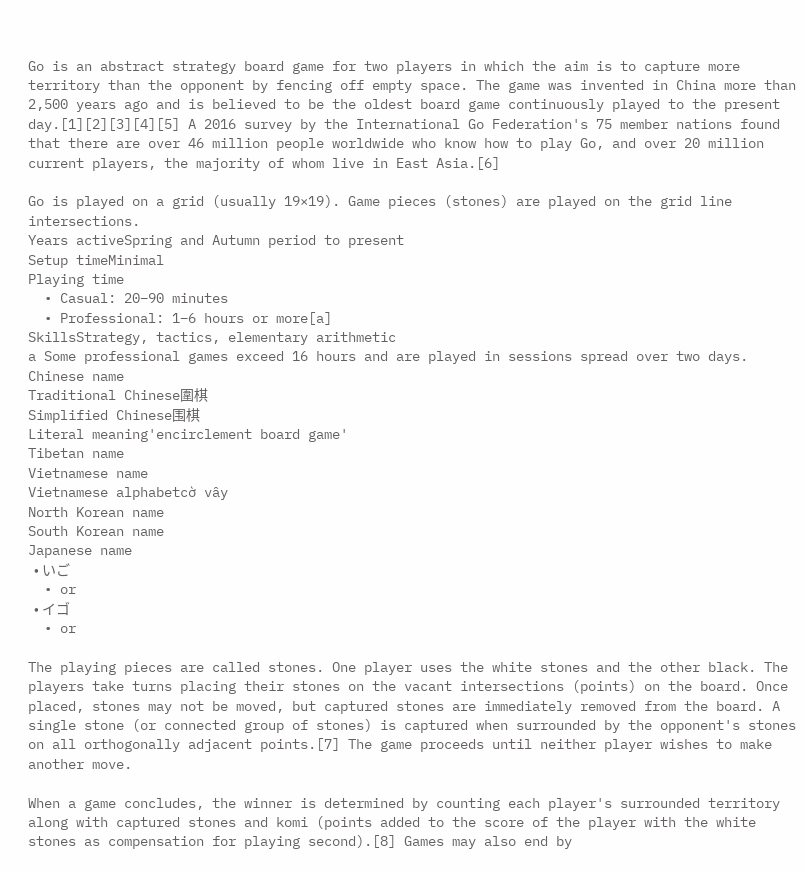Go is an abstract strategy board game for two players in which the aim is to capture more territory than the opponent by fencing off empty space. The game was invented in China more than 2,500 years ago and is believed to be the oldest board game continuously played to the present day.[1][2][3][4][5] A 2016 survey by the International Go Federation's 75 member nations found that there are over 46 million people worldwide who know how to play Go, and over 20 million current players, the majority of whom live in East Asia.[6]

Go is played on a grid (usually 19×19). Game pieces (stones) are played on the grid line intersections.
Years activeSpring and Autumn period to present
Setup timeMinimal
Playing time
  • Casual: 20–90 minutes
  • Professional: 1–6 hours or more[a]
SkillsStrategy, tactics, elementary arithmetic
a Some professional games exceed 16 hours and are played in sessions spread over two days.
Chinese name
Traditional Chinese圍棋
Simplified Chinese围棋
Literal meaning'encirclement board game'
Tibetan name
Vietnamese name
Vietnamese alphabetcờ vây
North Korean name
South Korean name
Japanese name
  • いご
  • or
  • イゴ
  • or

The playing pieces are called stones. One player uses the white stones and the other black. The players take turns placing their stones on the vacant intersections (points) on the board. Once placed, stones may not be moved, but captured stones are immediately removed from the board. A single stone (or connected group of stones) is captured when surrounded by the opponent's stones on all orthogonally adjacent points.[7] The game proceeds until neither player wishes to make another move.

When a game concludes, the winner is determined by counting each player's surrounded territory along with captured stones and komi (points added to the score of the player with the white stones as compensation for playing second).[8] Games may also end by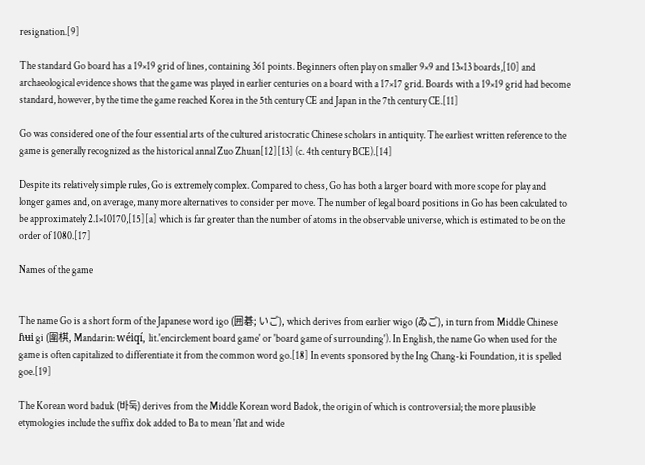resignation.[9]

The standard Go board has a 19×19 grid of lines, containing 361 points. Beginners often play on smaller 9×9 and 13×13 boards,[10] and archaeological evidence shows that the game was played in earlier centuries on a board with a 17×17 grid. Boards with a 19×19 grid had become standard, however, by the time the game reached Korea in the 5th century CE and Japan in the 7th century CE.[11]

Go was considered one of the four essential arts of the cultured aristocratic Chinese scholars in antiquity. The earliest written reference to the game is generally recognized as the historical annal Zuo Zhuan[12][13] (c. 4th century BCE).[14]

Despite its relatively simple rules, Go is extremely complex. Compared to chess, Go has both a larger board with more scope for play and longer games and, on average, many more alternatives to consider per move. The number of legal board positions in Go has been calculated to be approximately 2.1×10170,[15][a] which is far greater than the number of atoms in the observable universe, which is estimated to be on the order of 1080.[17]

Names of the game


The name Go is a short form of the Japanese word igo (囲碁; いご), which derives from earlier wigo (ゐご), in turn from Middle Chinese ɦʉi gi (圍棋, Mandarin: wéiqí, lit.'encirclement board game' or 'board game of surrounding'). In English, the name Go when used for the game is often capitalized to differentiate it from the common word go.[18] In events sponsored by the Ing Chang-ki Foundation, it is spelled goe.[19]

The Korean word baduk (바둑) derives from the Middle Korean word Badok, the origin of which is controversial; the more plausible etymologies include the suffix dok added to Ba to mean 'flat and wide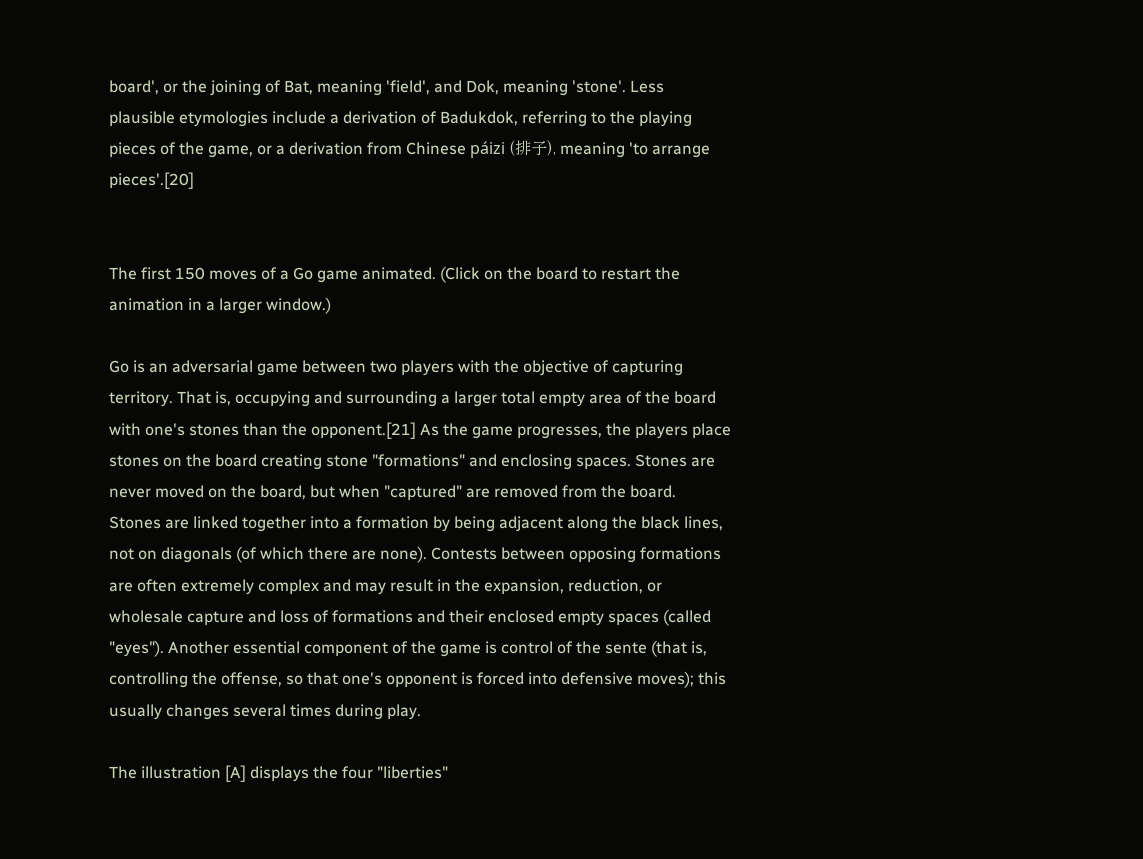board', or the joining of Bat, meaning 'field', and Dok, meaning 'stone'. Less plausible etymologies include a derivation of Badukdok, referring to the playing pieces of the game, or a derivation from Chinese páizi (排子), meaning 'to arrange pieces'.[20]


The first 150 moves of a Go game animated. (Click on the board to restart the animation in a larger window.)

Go is an adversarial game between two players with the objective of capturing territory. That is, occupying and surrounding a larger total empty area of the board with one's stones than the opponent.[21] As the game progresses, the players place stones on the board creating stone "formations" and enclosing spaces. Stones are never moved on the board, but when "captured" are removed from the board. Stones are linked together into a formation by being adjacent along the black lines, not on diagonals (of which there are none). Contests between opposing formations are often extremely complex and may result in the expansion, reduction, or wholesale capture and loss of formations and their enclosed empty spaces (called "eyes"). Another essential component of the game is control of the sente (that is, controlling the offense, so that one's opponent is forced into defensive moves); this usually changes several times during play.

The illustration [A] displays the four "liberties"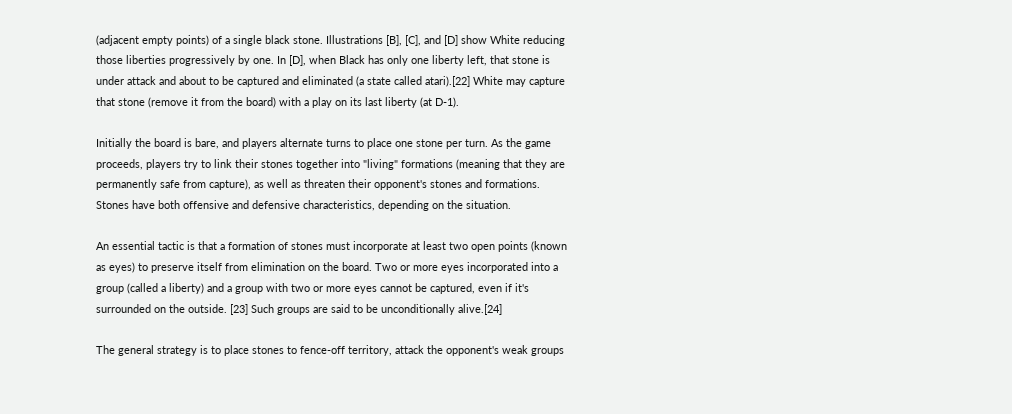(adjacent empty points) of a single black stone. Illustrations [B], [C], and [D] show White reducing those liberties progressively by one. In [D], when Black has only one liberty left, that stone is under attack and about to be captured and eliminated (a state called atari).[22] White may capture that stone (remove it from the board) with a play on its last liberty (at D-1).

Initially the board is bare, and players alternate turns to place one stone per turn. As the game proceeds, players try to link their stones together into "living" formations (meaning that they are permanently safe from capture), as well as threaten their opponent's stones and formations. Stones have both offensive and defensive characteristics, depending on the situation.

An essential tactic is that a formation of stones must incorporate at least two open points (known as eyes) to preserve itself from elimination on the board. Two or more eyes incorporated into a group (called a liberty) and a group with two or more eyes cannot be captured, even if it's surrounded on the outside. [23] Such groups are said to be unconditionally alive.[24]

The general strategy is to place stones to fence-off territory, attack the opponent's weak groups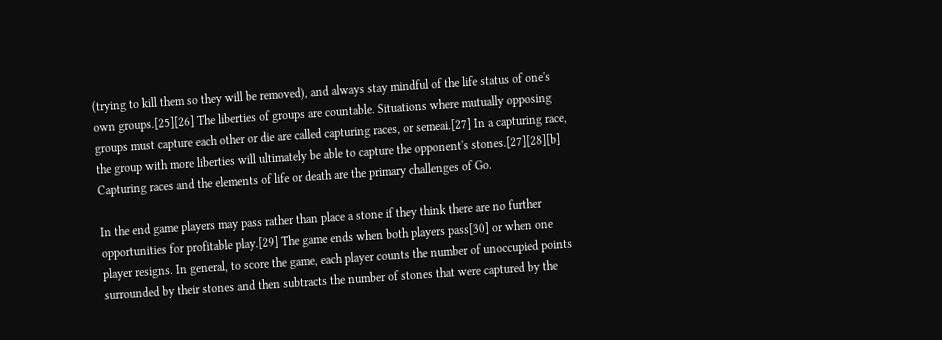(trying to kill them so they will be removed), and always stay mindful of the life status of one's own groups.[25][26] The liberties of groups are countable. Situations where mutually opposing groups must capture each other or die are called capturing races, or semeai.[27] In a capturing race, the group with more liberties will ultimately be able to capture the opponent's stones.[27][28][b] Capturing races and the elements of life or death are the primary challenges of Go.

In the end game players may pass rather than place a stone if they think there are no further opportunities for profitable play.[29] The game ends when both players pass[30] or when one player resigns. In general, to score the game, each player counts the number of unoccupied points surrounded by their stones and then subtracts the number of stones that were captured by the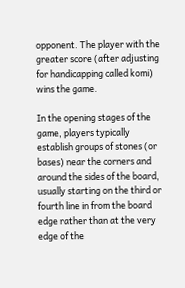opponent. The player with the greater score (after adjusting for handicapping called komi) wins the game.

In the opening stages of the game, players typically establish groups of stones (or bases) near the corners and around the sides of the board, usually starting on the third or fourth line in from the board edge rather than at the very edge of the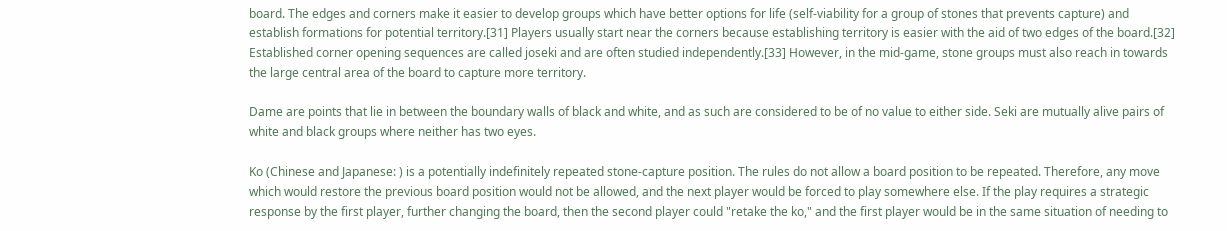board. The edges and corners make it easier to develop groups which have better options for life (self-viability for a group of stones that prevents capture) and establish formations for potential territory.[31] Players usually start near the corners because establishing territory is easier with the aid of two edges of the board.[32] Established corner opening sequences are called joseki and are often studied independently.[33] However, in the mid-game, stone groups must also reach in towards the large central area of the board to capture more territory.

Dame are points that lie in between the boundary walls of black and white, and as such are considered to be of no value to either side. Seki are mutually alive pairs of white and black groups where neither has two eyes.

Ko (Chinese and Japanese: ) is a potentially indefinitely repeated stone-capture position. The rules do not allow a board position to be repeated. Therefore, any move which would restore the previous board position would not be allowed, and the next player would be forced to play somewhere else. If the play requires a strategic response by the first player, further changing the board, then the second player could "retake the ko," and the first player would be in the same situation of needing to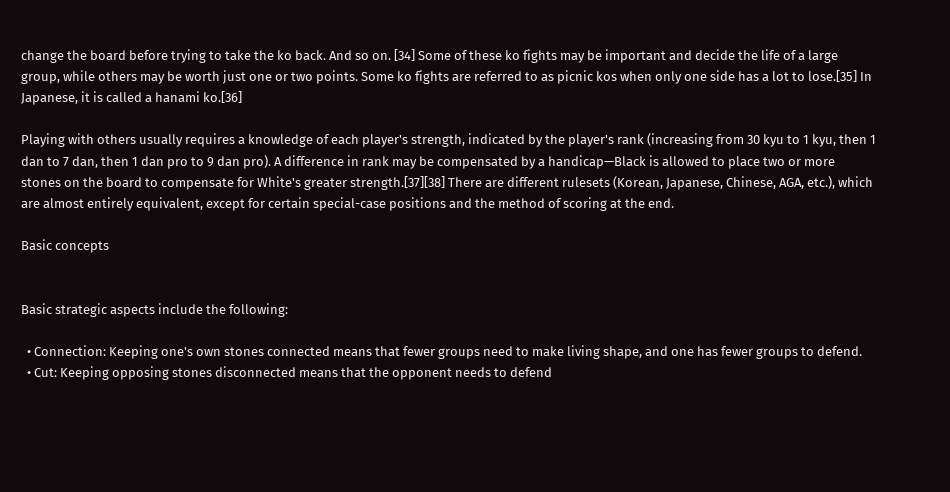change the board before trying to take the ko back. And so on. [34] Some of these ko fights may be important and decide the life of a large group, while others may be worth just one or two points. Some ko fights are referred to as picnic kos when only one side has a lot to lose.[35] In Japanese, it is called a hanami ko.[36]

Playing with others usually requires a knowledge of each player's strength, indicated by the player's rank (increasing from 30 kyu to 1 kyu, then 1 dan to 7 dan, then 1 dan pro to 9 dan pro). A difference in rank may be compensated by a handicap—Black is allowed to place two or more stones on the board to compensate for White's greater strength.[37][38] There are different rulesets (Korean, Japanese, Chinese, AGA, etc.), which are almost entirely equivalent, except for certain special-case positions and the method of scoring at the end.

Basic concepts


Basic strategic aspects include the following:

  • Connection: Keeping one's own stones connected means that fewer groups need to make living shape, and one has fewer groups to defend.
  • Cut: Keeping opposing stones disconnected means that the opponent needs to defend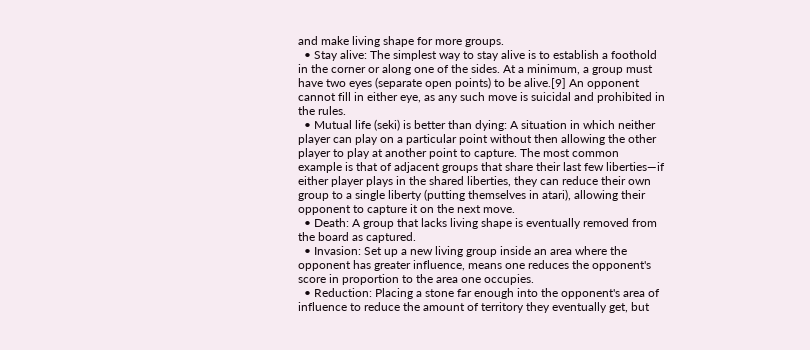and make living shape for more groups.
  • Stay alive: The simplest way to stay alive is to establish a foothold in the corner or along one of the sides. At a minimum, a group must have two eyes (separate open points) to be alive.[9] An opponent cannot fill in either eye, as any such move is suicidal and prohibited in the rules.
  • Mutual life (seki) is better than dying: A situation in which neither player can play on a particular point without then allowing the other player to play at another point to capture. The most common example is that of adjacent groups that share their last few liberties—if either player plays in the shared liberties, they can reduce their own group to a single liberty (putting themselves in atari), allowing their opponent to capture it on the next move.
  • Death: A group that lacks living shape is eventually removed from the board as captured.
  • Invasion: Set up a new living group inside an area where the opponent has greater influence, means one reduces the opponent's score in proportion to the area one occupies.
  • Reduction: Placing a stone far enough into the opponent's area of influence to reduce the amount of territory they eventually get, but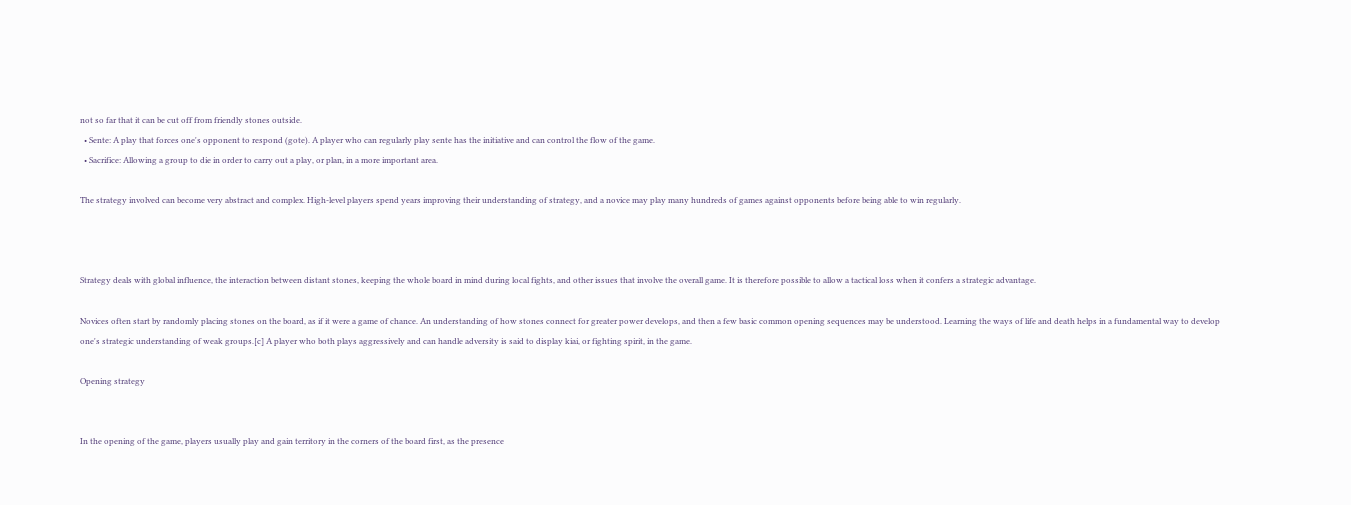not so far that it can be cut off from friendly stones outside.
  • Sente: A play that forces one's opponent to respond (gote). A player who can regularly play sente has the initiative and can control the flow of the game.
  • Sacrifice: Allowing a group to die in order to carry out a play, or plan, in a more important area.

The strategy involved can become very abstract and complex. High-level players spend years improving their understanding of strategy, and a novice may play many hundreds of games against opponents before being able to win regularly.



Strategy deals with global influence, the interaction between distant stones, keeping the whole board in mind during local fights, and other issues that involve the overall game. It is therefore possible to allow a tactical loss when it confers a strategic advantage.

Novices often start by randomly placing stones on the board, as if it were a game of chance. An understanding of how stones connect for greater power develops, and then a few basic common opening sequences may be understood. Learning the ways of life and death helps in a fundamental way to develop one's strategic understanding of weak groups.[c] A player who both plays aggressively and can handle adversity is said to display kiai, or fighting spirit, in the game.

Opening strategy


In the opening of the game, players usually play and gain territory in the corners of the board first, as the presence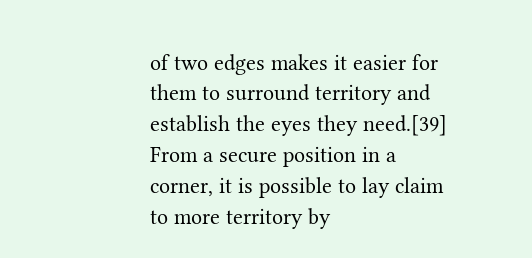of two edges makes it easier for them to surround territory and establish the eyes they need.[39] From a secure position in a corner, it is possible to lay claim to more territory by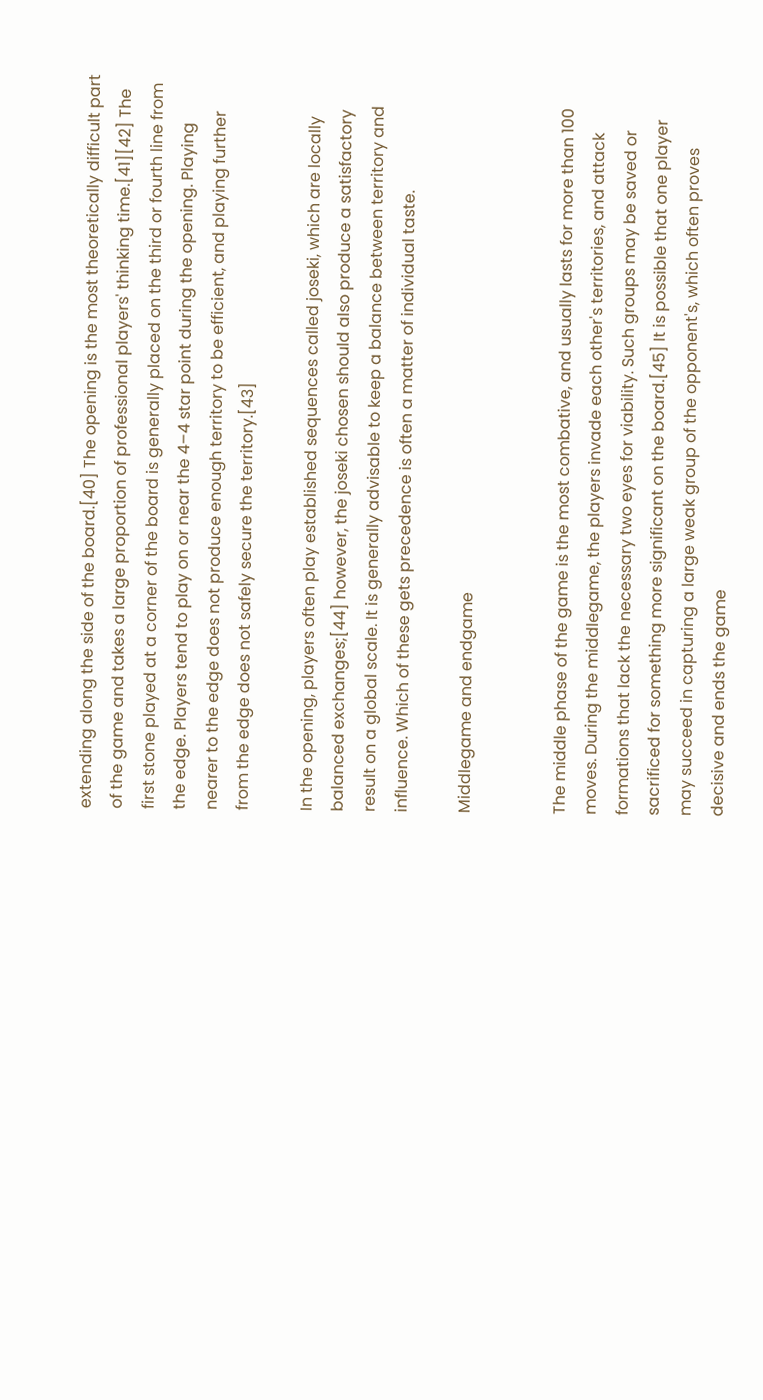extending along the side of the board.[40] The opening is the most theoretically difficult part of the game and takes a large proportion of professional players' thinking time.[41][42] The first stone played at a corner of the board is generally placed on the third or fourth line from the edge. Players tend to play on or near the 4–4 star point during the opening. Playing nearer to the edge does not produce enough territory to be efficient, and playing further from the edge does not safely secure the territory.[43]

In the opening, players often play established sequences called joseki, which are locally balanced exchanges;[44] however, the joseki chosen should also produce a satisfactory result on a global scale. It is generally advisable to keep a balance between territory and influence. Which of these gets precedence is often a matter of individual taste.

Middlegame and endgame


The middle phase of the game is the most combative, and usually lasts for more than 100 moves. During the middlegame, the players invade each other's territories, and attack formations that lack the necessary two eyes for viability. Such groups may be saved or sacrificed for something more significant on the board.[45] It is possible that one player may succeed in capturing a large weak group of the opponent's, which often proves decisive and ends the game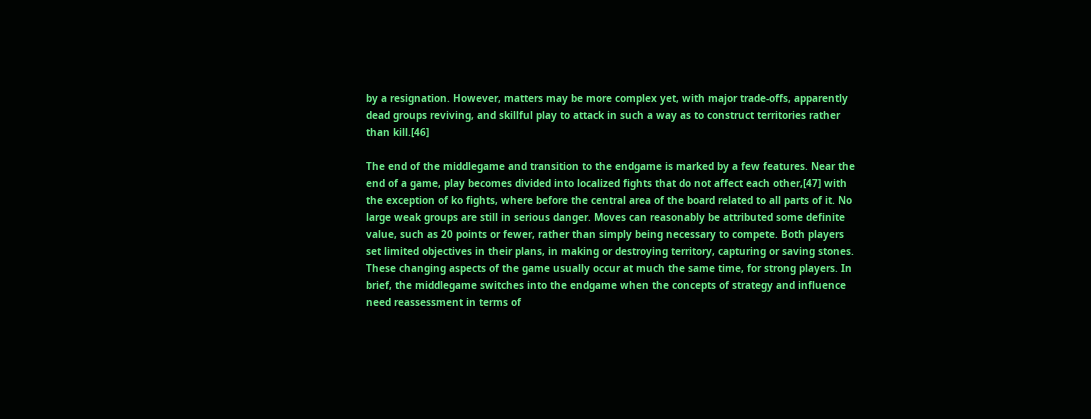by a resignation. However, matters may be more complex yet, with major trade-offs, apparently dead groups reviving, and skillful play to attack in such a way as to construct territories rather than kill.[46]

The end of the middlegame and transition to the endgame is marked by a few features. Near the end of a game, play becomes divided into localized fights that do not affect each other,[47] with the exception of ko fights, where before the central area of the board related to all parts of it. No large weak groups are still in serious danger. Moves can reasonably be attributed some definite value, such as 20 points or fewer, rather than simply being necessary to compete. Both players set limited objectives in their plans, in making or destroying territory, capturing or saving stones. These changing aspects of the game usually occur at much the same time, for strong players. In brief, the middlegame switches into the endgame when the concepts of strategy and influence need reassessment in terms of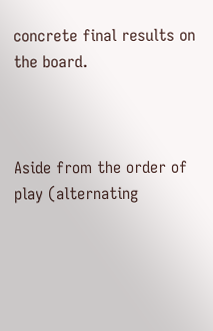concrete final results on the board.



Aside from the order of play (alternating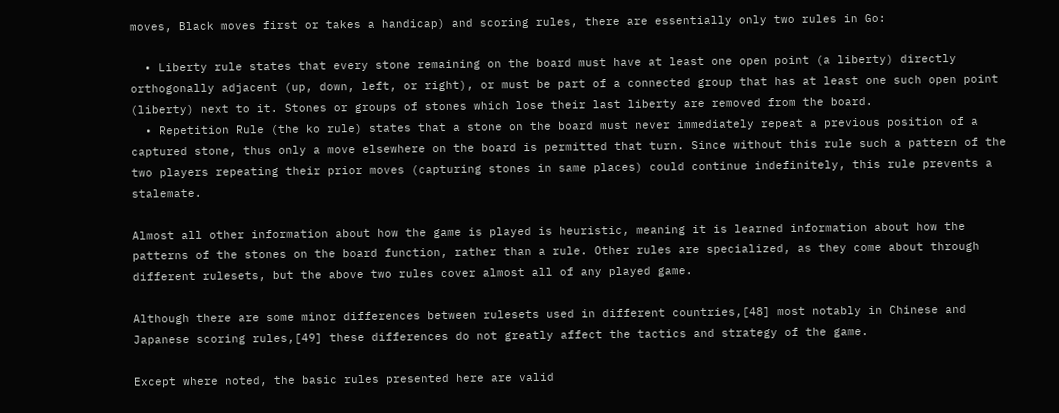moves, Black moves first or takes a handicap) and scoring rules, there are essentially only two rules in Go:

  • Liberty rule states that every stone remaining on the board must have at least one open point (a liberty) directly orthogonally adjacent (up, down, left, or right), or must be part of a connected group that has at least one such open point (liberty) next to it. Stones or groups of stones which lose their last liberty are removed from the board.
  • Repetition Rule (the ko rule) states that a stone on the board must never immediately repeat a previous position of a captured stone, thus only a move elsewhere on the board is permitted that turn. Since without this rule such a pattern of the two players repeating their prior moves (capturing stones in same places) could continue indefinitely, this rule prevents a stalemate.

Almost all other information about how the game is played is heuristic, meaning it is learned information about how the patterns of the stones on the board function, rather than a rule. Other rules are specialized, as they come about through different rulesets, but the above two rules cover almost all of any played game.

Although there are some minor differences between rulesets used in different countries,[48] most notably in Chinese and Japanese scoring rules,[49] these differences do not greatly affect the tactics and strategy of the game.

Except where noted, the basic rules presented here are valid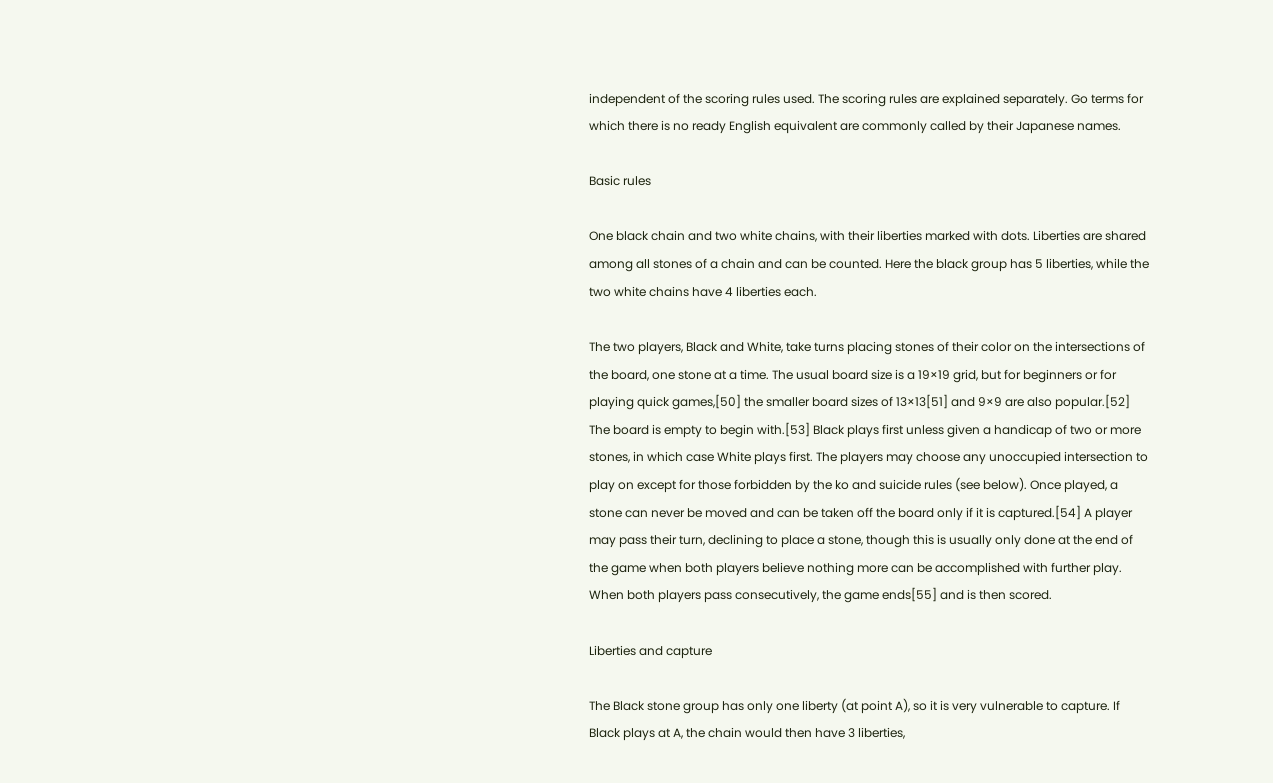independent of the scoring rules used. The scoring rules are explained separately. Go terms for which there is no ready English equivalent are commonly called by their Japanese names.

Basic rules

One black chain and two white chains, with their liberties marked with dots. Liberties are shared among all stones of a chain and can be counted. Here the black group has 5 liberties, while the two white chains have 4 liberties each.

The two players, Black and White, take turns placing stones of their color on the intersections of the board, one stone at a time. The usual board size is a 19×19 grid, but for beginners or for playing quick games,[50] the smaller board sizes of 13×13[51] and 9×9 are also popular.[52] The board is empty to begin with.[53] Black plays first unless given a handicap of two or more stones, in which case White plays first. The players may choose any unoccupied intersection to play on except for those forbidden by the ko and suicide rules (see below). Once played, a stone can never be moved and can be taken off the board only if it is captured.[54] A player may pass their turn, declining to place a stone, though this is usually only done at the end of the game when both players believe nothing more can be accomplished with further play. When both players pass consecutively, the game ends[55] and is then scored.

Liberties and capture

The Black stone group has only one liberty (at point A), so it is very vulnerable to capture. If Black plays at A, the chain would then have 3 liberties,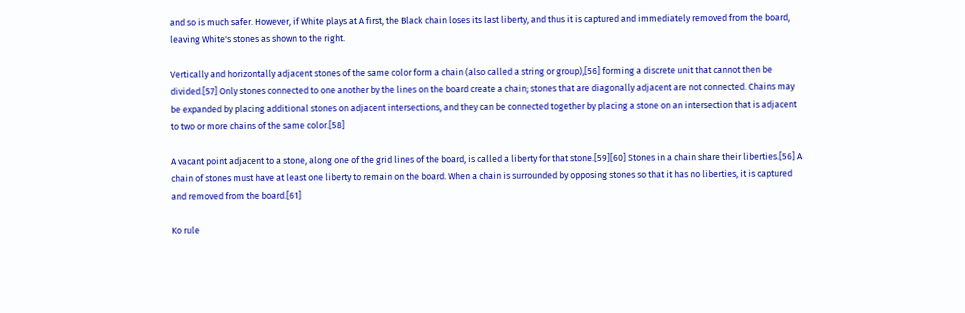and so is much safer. However, if White plays at A first, the Black chain loses its last liberty, and thus it is captured and immediately removed from the board, leaving White's stones as shown to the right.

Vertically and horizontally adjacent stones of the same color form a chain (also called a string or group),[56] forming a discrete unit that cannot then be divided.[57] Only stones connected to one another by the lines on the board create a chain; stones that are diagonally adjacent are not connected. Chains may be expanded by placing additional stones on adjacent intersections, and they can be connected together by placing a stone on an intersection that is adjacent to two or more chains of the same color.[58]

A vacant point adjacent to a stone, along one of the grid lines of the board, is called a liberty for that stone.[59][60] Stones in a chain share their liberties.[56] A chain of stones must have at least one liberty to remain on the board. When a chain is surrounded by opposing stones so that it has no liberties, it is captured and removed from the board.[61]

Ko rule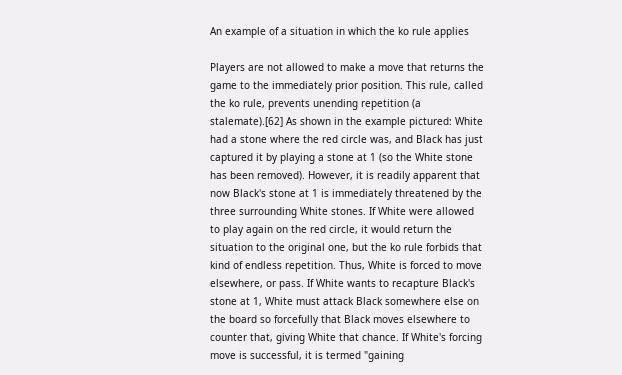An example of a situation in which the ko rule applies

Players are not allowed to make a move that returns the game to the immediately prior position. This rule, called the ko rule, prevents unending repetition (a stalemate).[62] As shown in the example pictured: White had a stone where the red circle was, and Black has just captured it by playing a stone at 1 (so the White stone has been removed). However, it is readily apparent that now Black's stone at 1 is immediately threatened by the three surrounding White stones. If White were allowed to play again on the red circle, it would return the situation to the original one, but the ko rule forbids that kind of endless repetition. Thus, White is forced to move elsewhere, or pass. If White wants to recapture Black's stone at 1, White must attack Black somewhere else on the board so forcefully that Black moves elsewhere to counter that, giving White that chance. If White's forcing move is successful, it is termed "gaining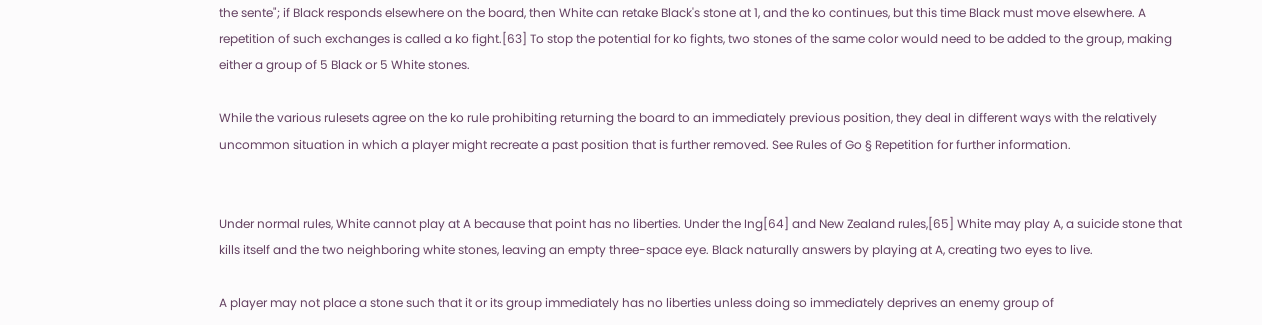the sente"; if Black responds elsewhere on the board, then White can retake Black's stone at 1, and the ko continues, but this time Black must move elsewhere. A repetition of such exchanges is called a ko fight.[63] To stop the potential for ko fights, two stones of the same color would need to be added to the group, making either a group of 5 Black or 5 White stones.

While the various rulesets agree on the ko rule prohibiting returning the board to an immediately previous position, they deal in different ways with the relatively uncommon situation in which a player might recreate a past position that is further removed. See Rules of Go § Repetition for further information.


Under normal rules, White cannot play at A because that point has no liberties. Under the Ing[64] and New Zealand rules,[65] White may play A, a suicide stone that kills itself and the two neighboring white stones, leaving an empty three-space eye. Black naturally answers by playing at A, creating two eyes to live.

A player may not place a stone such that it or its group immediately has no liberties unless doing so immediately deprives an enemy group of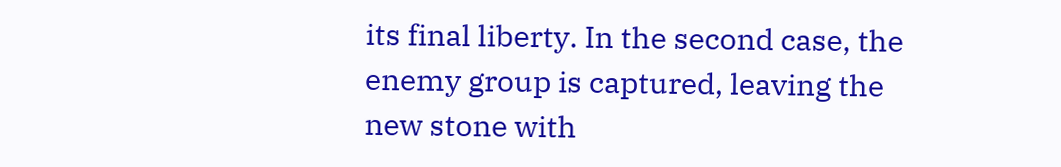its final liberty. In the second case, the enemy group is captured, leaving the new stone with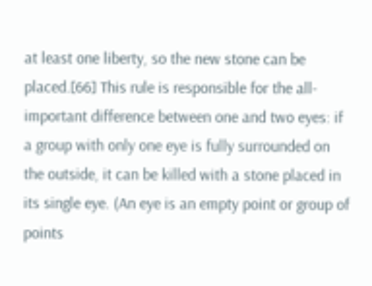at least one liberty, so the new stone can be placed.[66] This rule is responsible for the all-important difference between one and two eyes: if a group with only one eye is fully surrounded on the outside, it can be killed with a stone placed in its single eye. (An eye is an empty point or group of points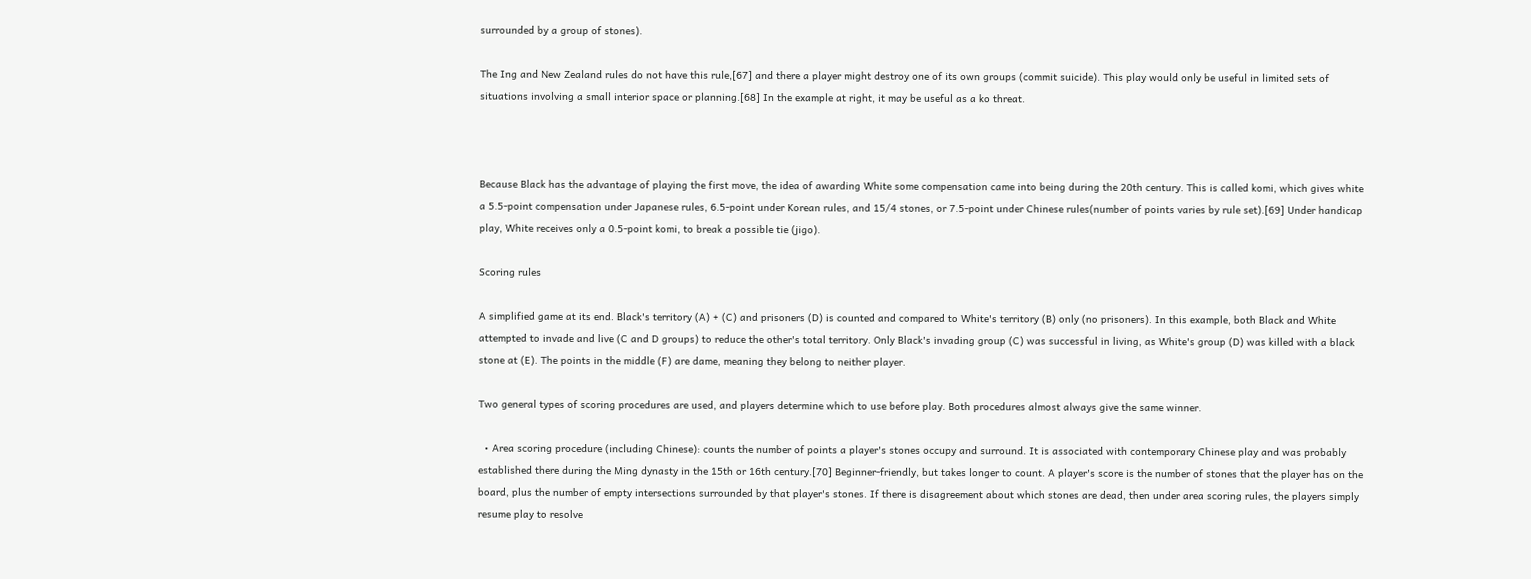surrounded by a group of stones).

The Ing and New Zealand rules do not have this rule,[67] and there a player might destroy one of its own groups (commit suicide). This play would only be useful in limited sets of situations involving a small interior space or planning.[68] In the example at right, it may be useful as a ko threat.



Because Black has the advantage of playing the first move, the idea of awarding White some compensation came into being during the 20th century. This is called komi, which gives white a 5.5-point compensation under Japanese rules, 6.5-point under Korean rules, and 15/4 stones, or 7.5-point under Chinese rules(number of points varies by rule set).[69] Under handicap play, White receives only a 0.5-point komi, to break a possible tie (jigo).

Scoring rules

A simplified game at its end. Black's territory (A) + (C) and prisoners (D) is counted and compared to White's territory (B) only (no prisoners). In this example, both Black and White attempted to invade and live (C and D groups) to reduce the other's total territory. Only Black's invading group (C) was successful in living, as White's group (D) was killed with a black stone at (E). The points in the middle (F) are dame, meaning they belong to neither player.

Two general types of scoring procedures are used, and players determine which to use before play. Both procedures almost always give the same winner.

  • Area scoring procedure (including Chinese): counts the number of points a player's stones occupy and surround. It is associated with contemporary Chinese play and was probably established there during the Ming dynasty in the 15th or 16th century.[70] Beginner-friendly, but takes longer to count. A player's score is the number of stones that the player has on the board, plus the number of empty intersections surrounded by that player's stones. If there is disagreement about which stones are dead, then under area scoring rules, the players simply resume play to resolve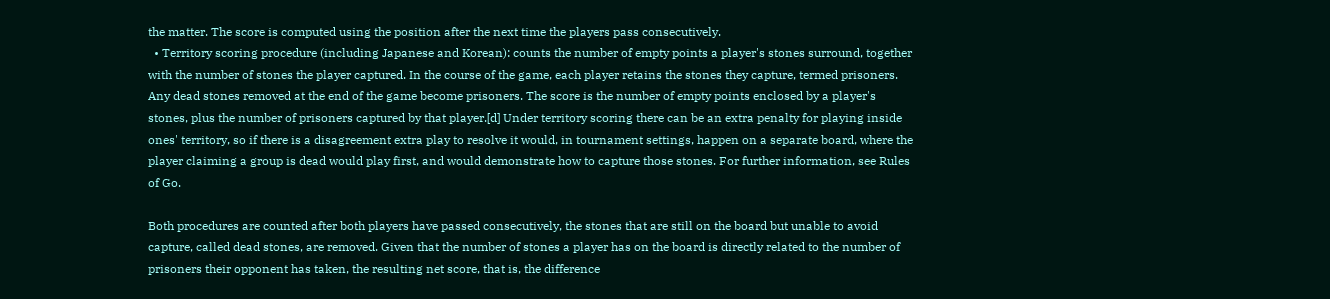the matter. The score is computed using the position after the next time the players pass consecutively.
  • Territory scoring procedure (including Japanese and Korean): counts the number of empty points a player's stones surround, together with the number of stones the player captured. In the course of the game, each player retains the stones they capture, termed prisoners. Any dead stones removed at the end of the game become prisoners. The score is the number of empty points enclosed by a player's stones, plus the number of prisoners captured by that player.[d] Under territory scoring there can be an extra penalty for playing inside ones' territory, so if there is a disagreement extra play to resolve it would, in tournament settings, happen on a separate board, where the player claiming a group is dead would play first, and would demonstrate how to capture those stones. For further information, see Rules of Go.

Both procedures are counted after both players have passed consecutively, the stones that are still on the board but unable to avoid capture, called dead stones, are removed. Given that the number of stones a player has on the board is directly related to the number of prisoners their opponent has taken, the resulting net score, that is, the difference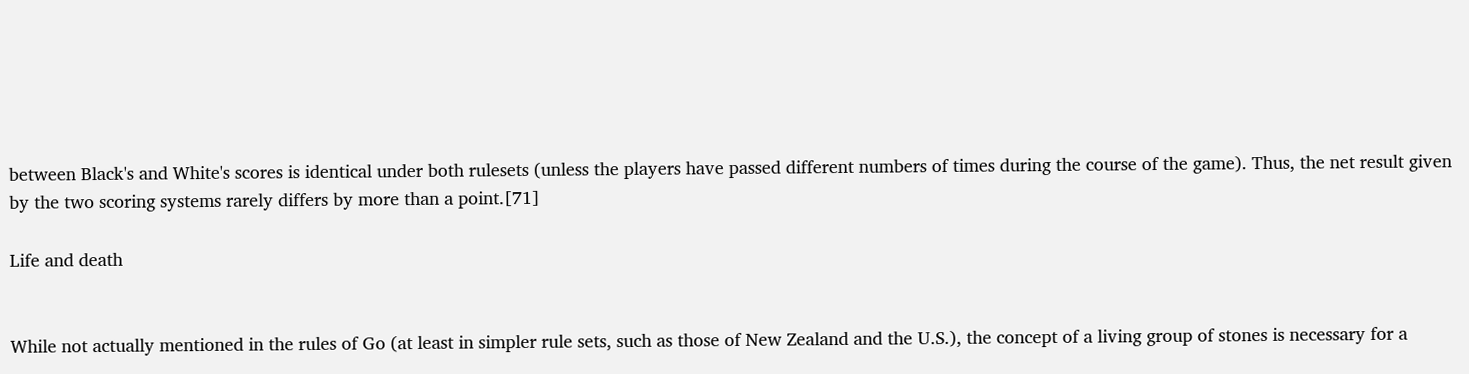between Black's and White's scores is identical under both rulesets (unless the players have passed different numbers of times during the course of the game). Thus, the net result given by the two scoring systems rarely differs by more than a point.[71]

Life and death


While not actually mentioned in the rules of Go (at least in simpler rule sets, such as those of New Zealand and the U.S.), the concept of a living group of stones is necessary for a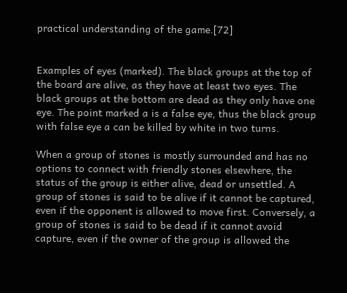practical understanding of the game.[72]


Examples of eyes (marked). The black groups at the top of the board are alive, as they have at least two eyes. The black groups at the bottom are dead as they only have one eye. The point marked a is a false eye, thus the black group with false eye a can be killed by white in two turns.

When a group of stones is mostly surrounded and has no options to connect with friendly stones elsewhere, the status of the group is either alive, dead or unsettled. A group of stones is said to be alive if it cannot be captured, even if the opponent is allowed to move first. Conversely, a group of stones is said to be dead if it cannot avoid capture, even if the owner of the group is allowed the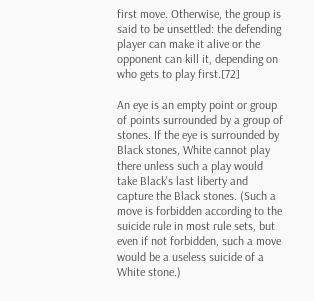first move. Otherwise, the group is said to be unsettled: the defending player can make it alive or the opponent can kill it, depending on who gets to play first.[72]

An eye is an empty point or group of points surrounded by a group of stones. If the eye is surrounded by Black stones, White cannot play there unless such a play would take Black's last liberty and capture the Black stones. (Such a move is forbidden according to the suicide rule in most rule sets, but even if not forbidden, such a move would be a useless suicide of a White stone.)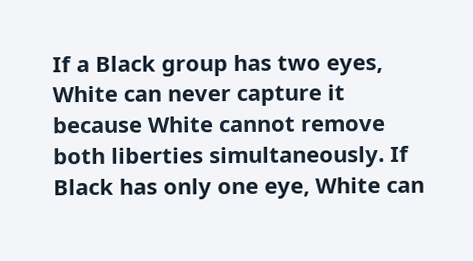If a Black group has two eyes, White can never capture it because White cannot remove both liberties simultaneously. If Black has only one eye, White can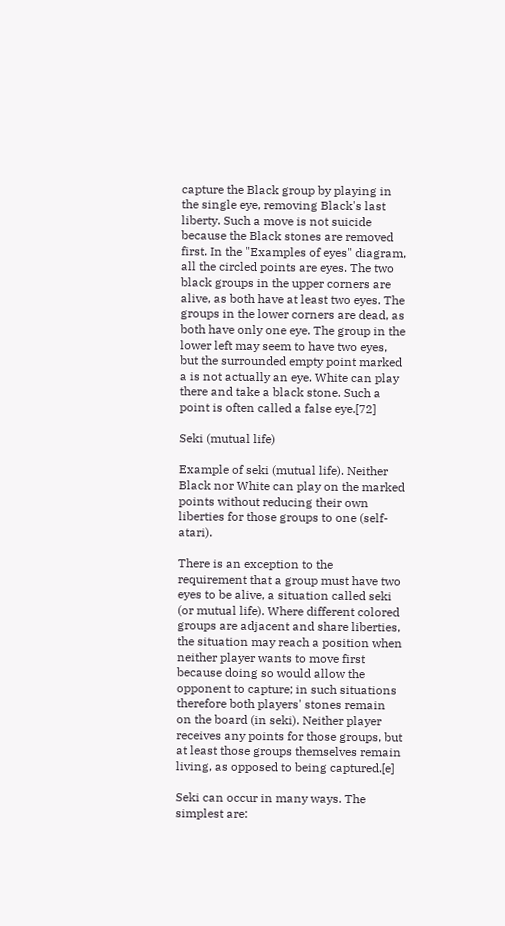capture the Black group by playing in the single eye, removing Black's last liberty. Such a move is not suicide because the Black stones are removed first. In the "Examples of eyes" diagram, all the circled points are eyes. The two black groups in the upper corners are alive, as both have at least two eyes. The groups in the lower corners are dead, as both have only one eye. The group in the lower left may seem to have two eyes, but the surrounded empty point marked a is not actually an eye. White can play there and take a black stone. Such a point is often called a false eye.[72]

Seki (mutual life)

Example of seki (mutual life). Neither Black nor White can play on the marked points without reducing their own liberties for those groups to one (self-atari).

There is an exception to the requirement that a group must have two eyes to be alive, a situation called seki (or mutual life). Where different colored groups are adjacent and share liberties, the situation may reach a position when neither player wants to move first because doing so would allow the opponent to capture; in such situations therefore both players' stones remain on the board (in seki). Neither player receives any points for those groups, but at least those groups themselves remain living, as opposed to being captured.[e]

Seki can occur in many ways. The simplest are: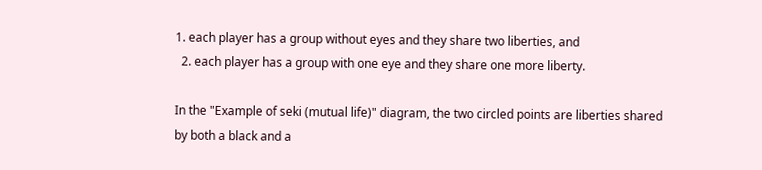1. each player has a group without eyes and they share two liberties, and
  2. each player has a group with one eye and they share one more liberty.

In the "Example of seki (mutual life)" diagram, the two circled points are liberties shared by both a black and a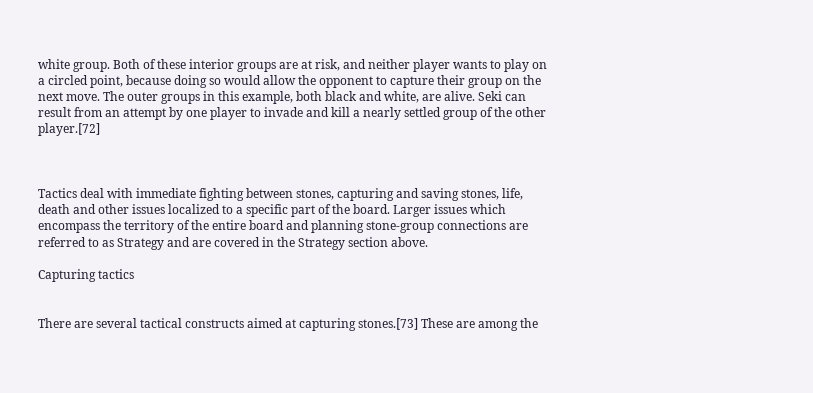white group. Both of these interior groups are at risk, and neither player wants to play on a circled point, because doing so would allow the opponent to capture their group on the next move. The outer groups in this example, both black and white, are alive. Seki can result from an attempt by one player to invade and kill a nearly settled group of the other player.[72]



Tactics deal with immediate fighting between stones, capturing and saving stones, life, death and other issues localized to a specific part of the board. Larger issues which encompass the territory of the entire board and planning stone-group connections are referred to as Strategy and are covered in the Strategy section above.

Capturing tactics


There are several tactical constructs aimed at capturing stones.[73] These are among the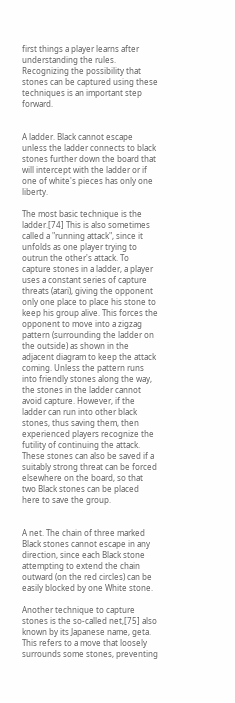first things a player learns after understanding the rules. Recognizing the possibility that stones can be captured using these techniques is an important step forward.


A ladder. Black cannot escape unless the ladder connects to black stones further down the board that will intercept with the ladder or if one of white's pieces has only one liberty.

The most basic technique is the ladder.[74] This is also sometimes called a "running attack", since it unfolds as one player trying to outrun the other's attack. To capture stones in a ladder, a player uses a constant series of capture threats (atari), giving the opponent only one place to place his stone to keep his group alive. This forces the opponent to move into a zigzag pattern (surrounding the ladder on the outside) as shown in the adjacent diagram to keep the attack coming. Unless the pattern runs into friendly stones along the way, the stones in the ladder cannot avoid capture. However, if the ladder can run into other black stones, thus saving them, then experienced players recognize the futility of continuing the attack. These stones can also be saved if a suitably strong threat can be forced elsewhere on the board, so that two Black stones can be placed here to save the group.


A net. The chain of three marked Black stones cannot escape in any direction, since each Black stone attempting to extend the chain outward (on the red circles) can be easily blocked by one White stone.

Another technique to capture stones is the so-called net,[75] also known by its Japanese name, geta. This refers to a move that loosely surrounds some stones, preventing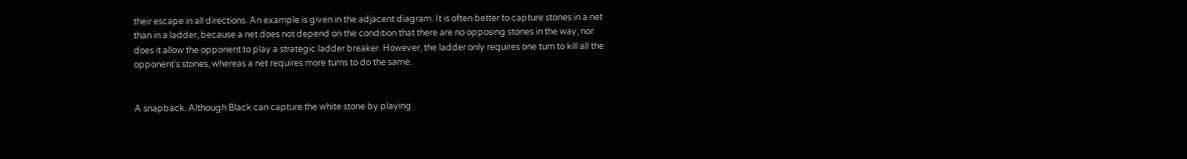their escape in all directions. An example is given in the adjacent diagram. It is often better to capture stones in a net than in a ladder, because a net does not depend on the condition that there are no opposing stones in the way, nor does it allow the opponent to play a strategic ladder breaker. However, the ladder only requires one turn to kill all the opponent's stones, whereas a net requires more turns to do the same.


A snapback. Although Black can capture the white stone by playing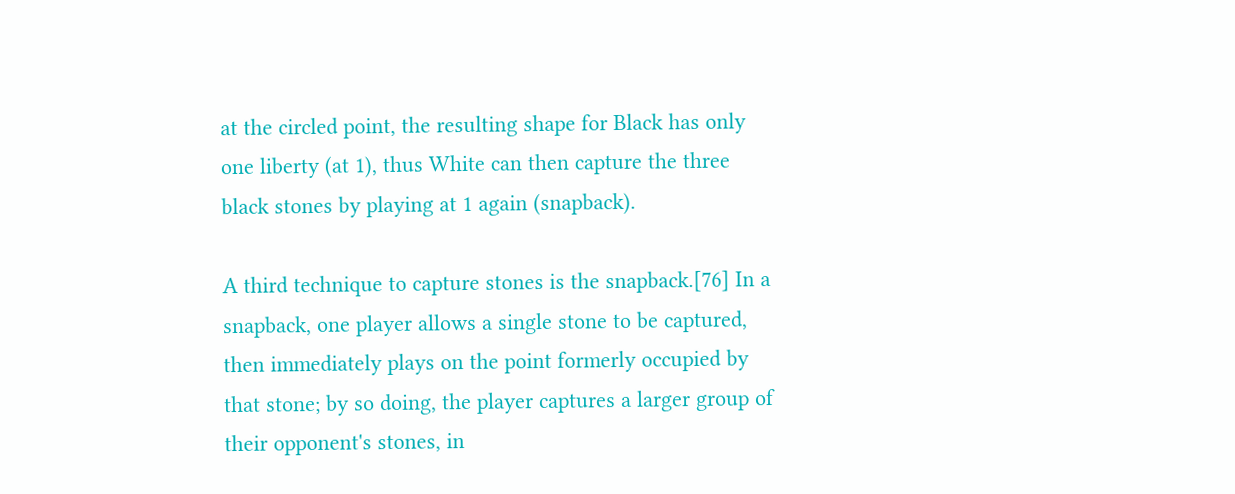at the circled point, the resulting shape for Black has only one liberty (at 1), thus White can then capture the three black stones by playing at 1 again (snapback).

A third technique to capture stones is the snapback.[76] In a snapback, one player allows a single stone to be captured, then immediately plays on the point formerly occupied by that stone; by so doing, the player captures a larger group of their opponent's stones, in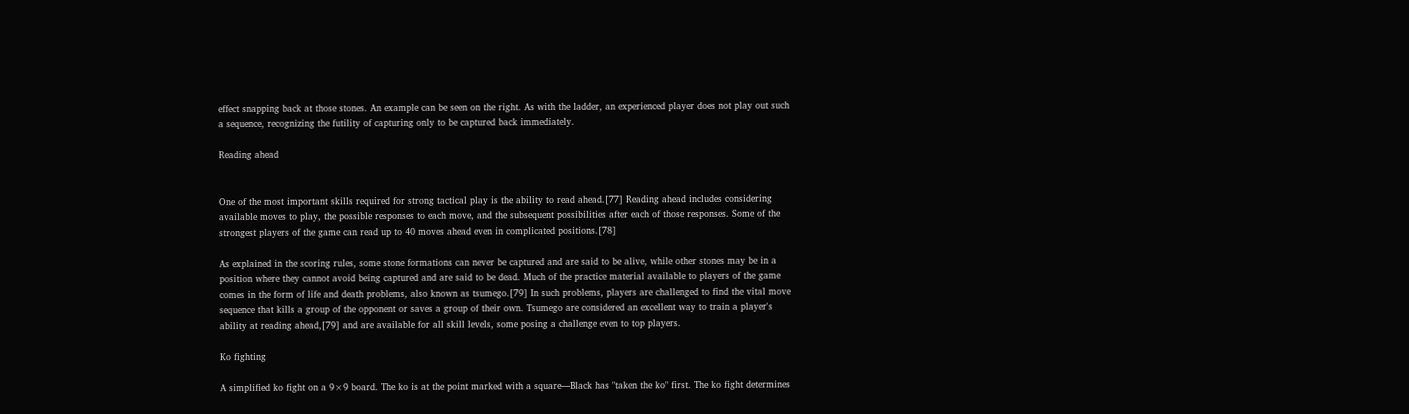effect snapping back at those stones. An example can be seen on the right. As with the ladder, an experienced player does not play out such a sequence, recognizing the futility of capturing only to be captured back immediately.

Reading ahead


One of the most important skills required for strong tactical play is the ability to read ahead.[77] Reading ahead includes considering available moves to play, the possible responses to each move, and the subsequent possibilities after each of those responses. Some of the strongest players of the game can read up to 40 moves ahead even in complicated positions.[78]

As explained in the scoring rules, some stone formations can never be captured and are said to be alive, while other stones may be in a position where they cannot avoid being captured and are said to be dead. Much of the practice material available to players of the game comes in the form of life and death problems, also known as tsumego.[79] In such problems, players are challenged to find the vital move sequence that kills a group of the opponent or saves a group of their own. Tsumego are considered an excellent way to train a player's ability at reading ahead,[79] and are available for all skill levels, some posing a challenge even to top players.

Ko fighting

A simplified ko fight on a 9×9 board. The ko is at the point marked with a square—Black has "taken the ko" first. The ko fight determines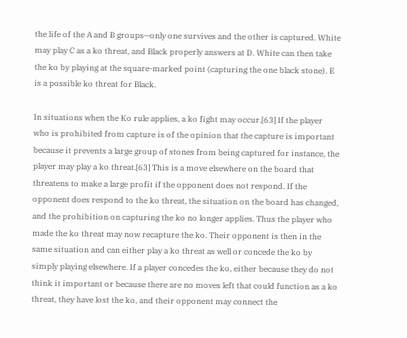the life of the A and B groups—only one survives and the other is captured. White may play C as a ko threat, and Black properly answers at D. White can then take the ko by playing at the square-marked point (capturing the one black stone). E is a possible ko threat for Black.

In situations when the Ko rule applies, a ko fight may occur.[63] If the player who is prohibited from capture is of the opinion that the capture is important because it prevents a large group of stones from being captured for instance, the player may play a ko threat.[63] This is a move elsewhere on the board that threatens to make a large profit if the opponent does not respond. If the opponent does respond to the ko threat, the situation on the board has changed, and the prohibition on capturing the ko no longer applies. Thus the player who made the ko threat may now recapture the ko. Their opponent is then in the same situation and can either play a ko threat as well or concede the ko by simply playing elsewhere. If a player concedes the ko, either because they do not think it important or because there are no moves left that could function as a ko threat, they have lost the ko, and their opponent may connect the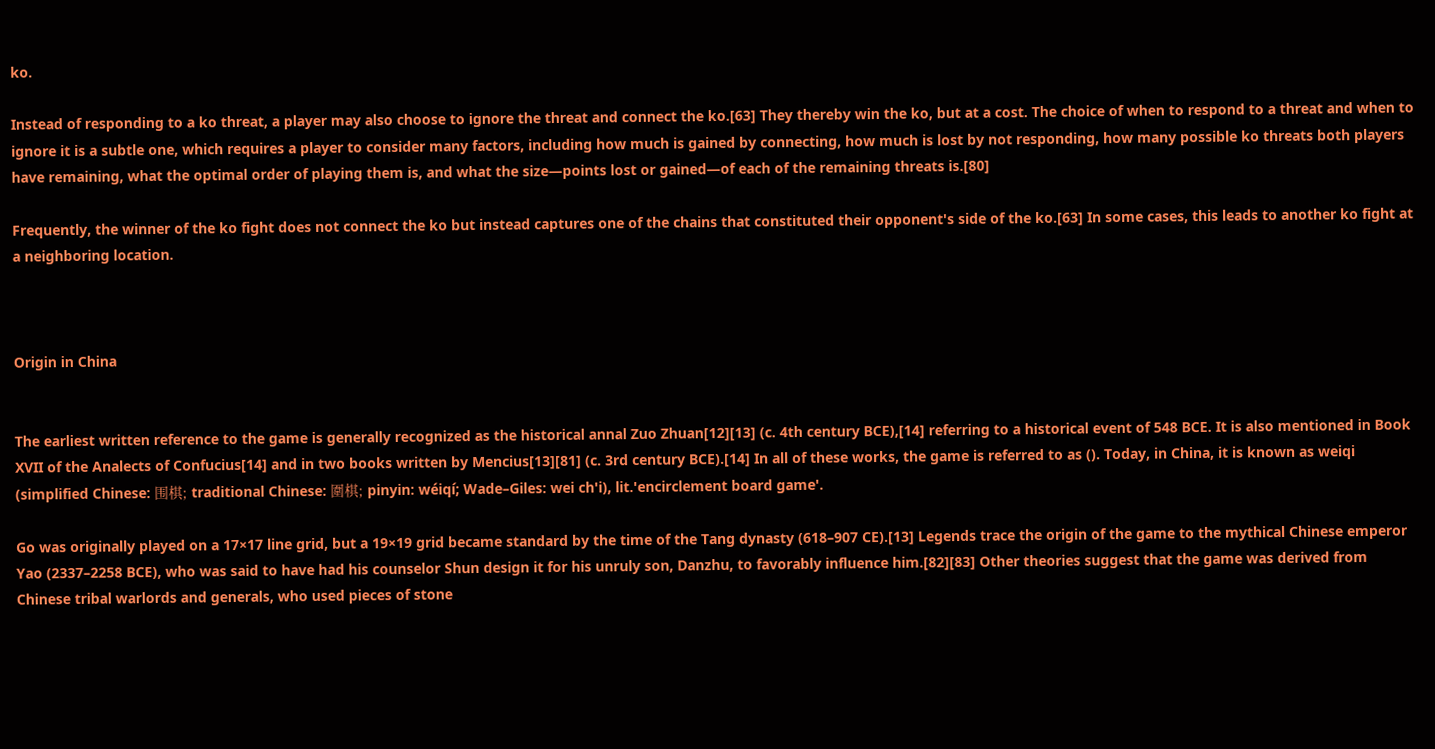ko.

Instead of responding to a ko threat, a player may also choose to ignore the threat and connect the ko.[63] They thereby win the ko, but at a cost. The choice of when to respond to a threat and when to ignore it is a subtle one, which requires a player to consider many factors, including how much is gained by connecting, how much is lost by not responding, how many possible ko threats both players have remaining, what the optimal order of playing them is, and what the size—points lost or gained—of each of the remaining threats is.[80]

Frequently, the winner of the ko fight does not connect the ko but instead captures one of the chains that constituted their opponent's side of the ko.[63] In some cases, this leads to another ko fight at a neighboring location.



Origin in China


The earliest written reference to the game is generally recognized as the historical annal Zuo Zhuan[12][13] (c. 4th century BCE),[14] referring to a historical event of 548 BCE. It is also mentioned in Book XVII of the Analects of Confucius[14] and in two books written by Mencius[13][81] (c. 3rd century BCE).[14] In all of these works, the game is referred to as (). Today, in China, it is known as weiqi (simplified Chinese: 围棋; traditional Chinese: 圍棋; pinyin: wéiqí; Wade–Giles: wei ch'i), lit.'encirclement board game'.

Go was originally played on a 17×17 line grid, but a 19×19 grid became standard by the time of the Tang dynasty (618–907 CE).[13] Legends trace the origin of the game to the mythical Chinese emperor Yao (2337–2258 BCE), who was said to have had his counselor Shun design it for his unruly son, Danzhu, to favorably influence him.[82][83] Other theories suggest that the game was derived from Chinese tribal warlords and generals, who used pieces of stone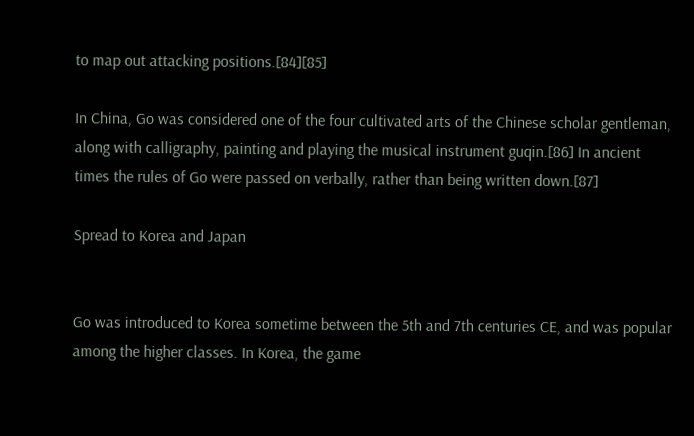to map out attacking positions.[84][85]

In China, Go was considered one of the four cultivated arts of the Chinese scholar gentleman, along with calligraphy, painting and playing the musical instrument guqin.[86] In ancient times the rules of Go were passed on verbally, rather than being written down.[87]

Spread to Korea and Japan


Go was introduced to Korea sometime between the 5th and 7th centuries CE, and was popular among the higher classes. In Korea, the game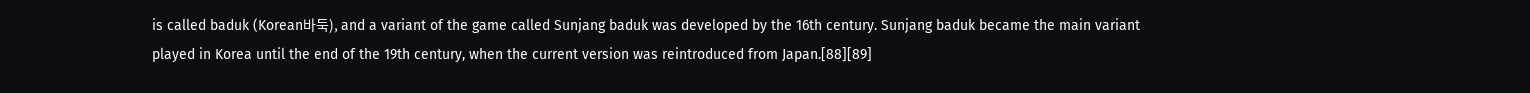is called baduk (Korean바둑), and a variant of the game called Sunjang baduk was developed by the 16th century. Sunjang baduk became the main variant played in Korea until the end of the 19th century, when the current version was reintroduced from Japan.[88][89]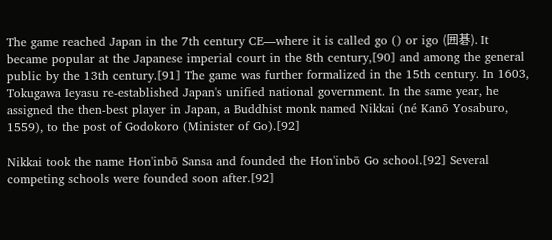The game reached Japan in the 7th century CE—where it is called go () or igo (囲碁). It became popular at the Japanese imperial court in the 8th century,[90] and among the general public by the 13th century.[91] The game was further formalized in the 15th century. In 1603, Tokugawa Ieyasu re-established Japan's unified national government. In the same year, he assigned the then-best player in Japan, a Buddhist monk named Nikkai (né Kanō Yosaburo, 1559), to the post of Godokoro (Minister of Go).[92]

Nikkai took the name Hon'inbō Sansa and founded the Hon'inbō Go school.[92] Several competing schools were founded soon after.[92]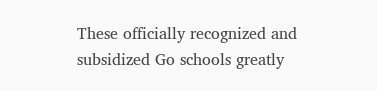These officially recognized and subsidized Go schools greatly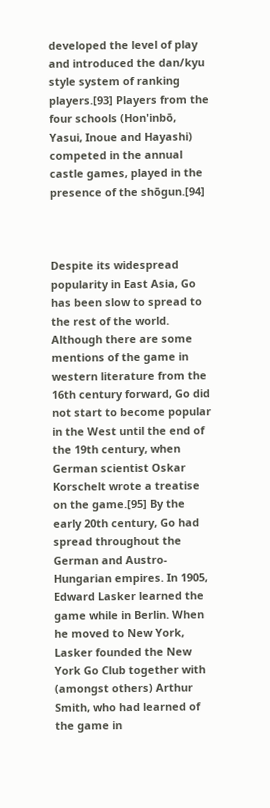developed the level of play and introduced the dan/kyu style system of ranking players.[93] Players from the four schools (Hon'inbō, Yasui, Inoue and Hayashi) competed in the annual castle games, played in the presence of the shōgun.[94]



Despite its widespread popularity in East Asia, Go has been slow to spread to the rest of the world. Although there are some mentions of the game in western literature from the 16th century forward, Go did not start to become popular in the West until the end of the 19th century, when German scientist Oskar Korschelt wrote a treatise on the game.[95] By the early 20th century, Go had spread throughout the German and Austro-Hungarian empires. In 1905, Edward Lasker learned the game while in Berlin. When he moved to New York, Lasker founded the New York Go Club together with (amongst others) Arthur Smith, who had learned of the game in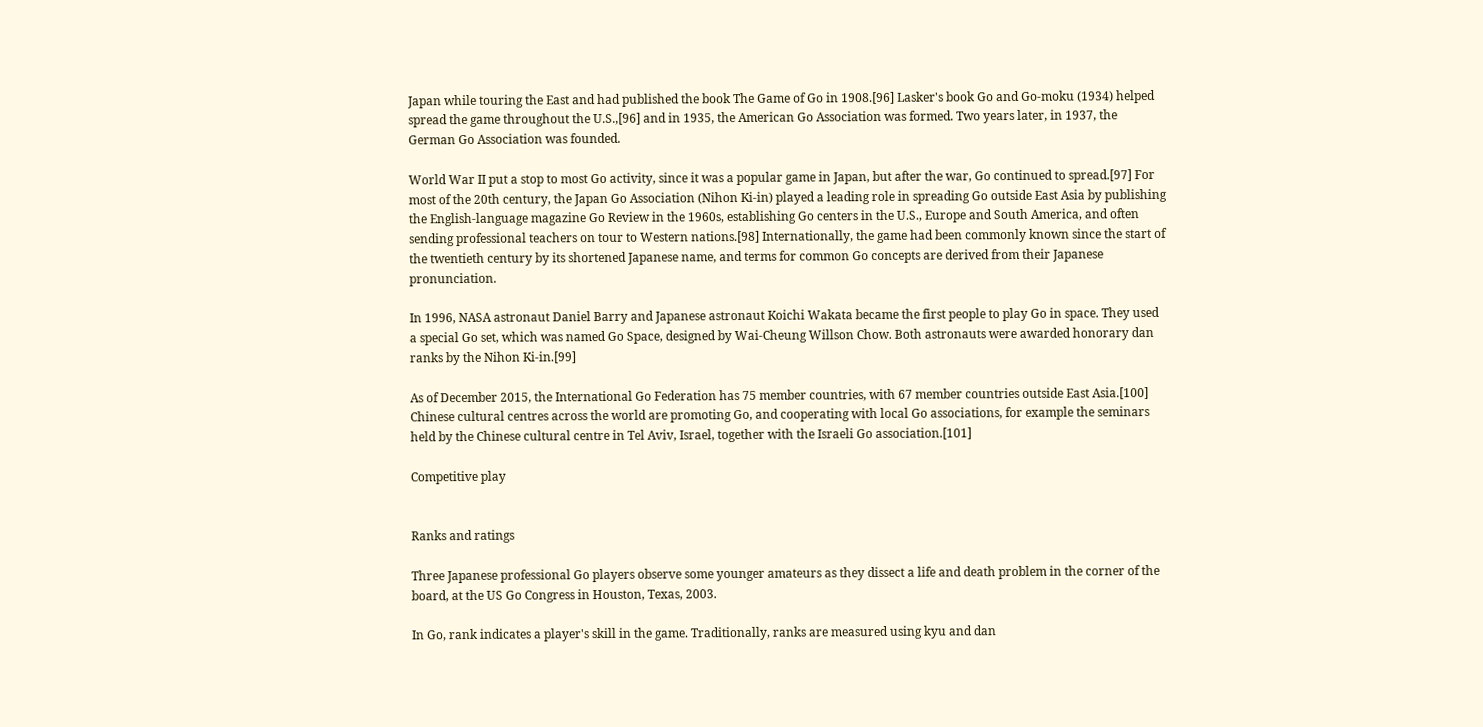Japan while touring the East and had published the book The Game of Go in 1908.[96] Lasker's book Go and Go-moku (1934) helped spread the game throughout the U.S.,[96] and in 1935, the American Go Association was formed. Two years later, in 1937, the German Go Association was founded.

World War II put a stop to most Go activity, since it was a popular game in Japan, but after the war, Go continued to spread.[97] For most of the 20th century, the Japan Go Association (Nihon Ki-in) played a leading role in spreading Go outside East Asia by publishing the English-language magazine Go Review in the 1960s, establishing Go centers in the U.S., Europe and South America, and often sending professional teachers on tour to Western nations.[98] Internationally, the game had been commonly known since the start of the twentieth century by its shortened Japanese name, and terms for common Go concepts are derived from their Japanese pronunciation.

In 1996, NASA astronaut Daniel Barry and Japanese astronaut Koichi Wakata became the first people to play Go in space. They used a special Go set, which was named Go Space, designed by Wai-Cheung Willson Chow. Both astronauts were awarded honorary dan ranks by the Nihon Ki-in.[99]

As of December 2015, the International Go Federation has 75 member countries, with 67 member countries outside East Asia.[100] Chinese cultural centres across the world are promoting Go, and cooperating with local Go associations, for example the seminars held by the Chinese cultural centre in Tel Aviv, Israel, together with the Israeli Go association.[101]

Competitive play


Ranks and ratings

Three Japanese professional Go players observe some younger amateurs as they dissect a life and death problem in the corner of the board, at the US Go Congress in Houston, Texas, 2003.

In Go, rank indicates a player's skill in the game. Traditionally, ranks are measured using kyu and dan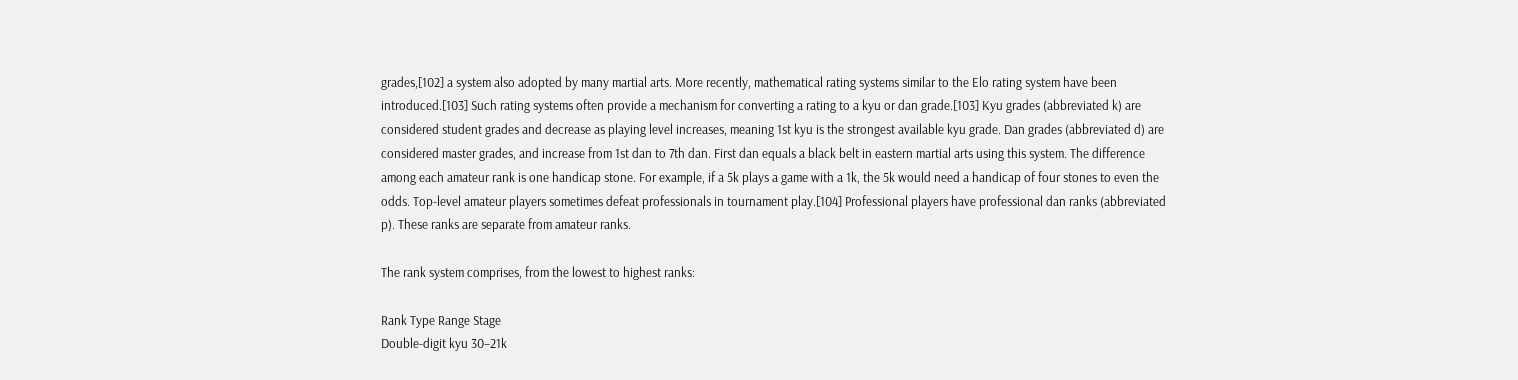grades,[102] a system also adopted by many martial arts. More recently, mathematical rating systems similar to the Elo rating system have been introduced.[103] Such rating systems often provide a mechanism for converting a rating to a kyu or dan grade.[103] Kyu grades (abbreviated k) are considered student grades and decrease as playing level increases, meaning 1st kyu is the strongest available kyu grade. Dan grades (abbreviated d) are considered master grades, and increase from 1st dan to 7th dan. First dan equals a black belt in eastern martial arts using this system. The difference among each amateur rank is one handicap stone. For example, if a 5k plays a game with a 1k, the 5k would need a handicap of four stones to even the odds. Top-level amateur players sometimes defeat professionals in tournament play.[104] Professional players have professional dan ranks (abbreviated p). These ranks are separate from amateur ranks.

The rank system comprises, from the lowest to highest ranks:

Rank Type Range Stage
Double-digit kyu 30–21k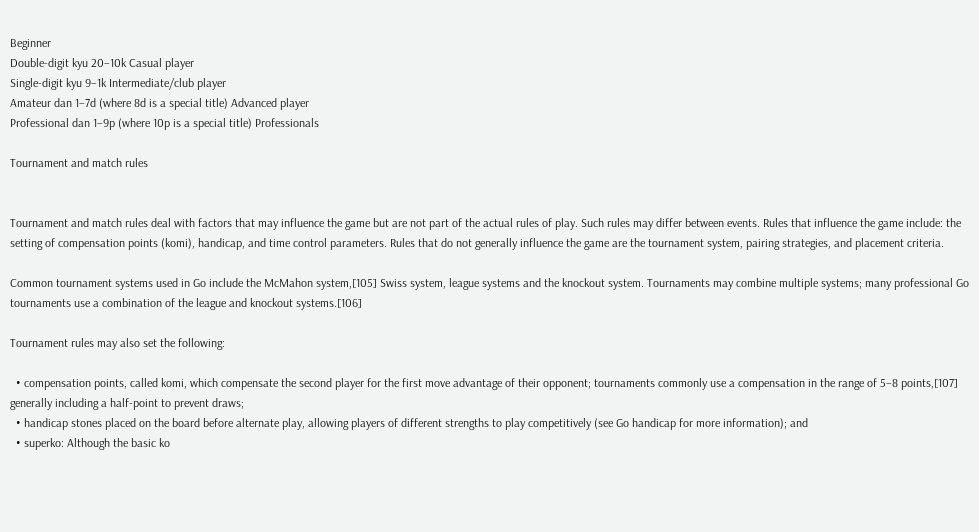Beginner
Double-digit kyu 20–10k Casual player
Single-digit kyu 9–1k Intermediate/club player
Amateur dan 1–7d (where 8d is a special title) Advanced player
Professional dan 1–9p (where 10p is a special title) Professionals

Tournament and match rules


Tournament and match rules deal with factors that may influence the game but are not part of the actual rules of play. Such rules may differ between events. Rules that influence the game include: the setting of compensation points (komi), handicap, and time control parameters. Rules that do not generally influence the game are the tournament system, pairing strategies, and placement criteria.

Common tournament systems used in Go include the McMahon system,[105] Swiss system, league systems and the knockout system. Tournaments may combine multiple systems; many professional Go tournaments use a combination of the league and knockout systems.[106]

Tournament rules may also set the following:

  • compensation points, called komi, which compensate the second player for the first move advantage of their opponent; tournaments commonly use a compensation in the range of 5–8 points,[107] generally including a half-point to prevent draws;
  • handicap stones placed on the board before alternate play, allowing players of different strengths to play competitively (see Go handicap for more information); and
  • superko: Although the basic ko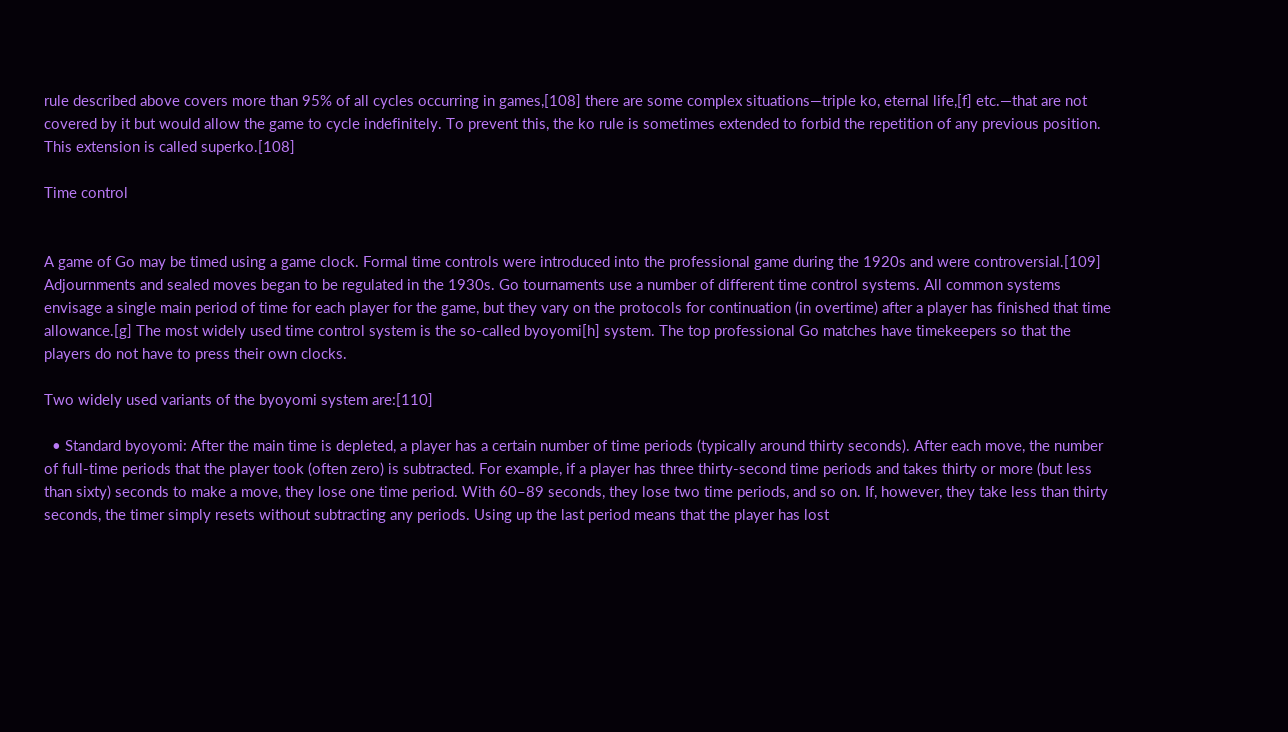rule described above covers more than 95% of all cycles occurring in games,[108] there are some complex situations—triple ko, eternal life,[f] etc.—that are not covered by it but would allow the game to cycle indefinitely. To prevent this, the ko rule is sometimes extended to forbid the repetition of any previous position. This extension is called superko.[108]

Time control


A game of Go may be timed using a game clock. Formal time controls were introduced into the professional game during the 1920s and were controversial.[109] Adjournments and sealed moves began to be regulated in the 1930s. Go tournaments use a number of different time control systems. All common systems envisage a single main period of time for each player for the game, but they vary on the protocols for continuation (in overtime) after a player has finished that time allowance.[g] The most widely used time control system is the so-called byoyomi[h] system. The top professional Go matches have timekeepers so that the players do not have to press their own clocks.

Two widely used variants of the byoyomi system are:[110]

  • Standard byoyomi: After the main time is depleted, a player has a certain number of time periods (typically around thirty seconds). After each move, the number of full-time periods that the player took (often zero) is subtracted. For example, if a player has three thirty-second time periods and takes thirty or more (but less than sixty) seconds to make a move, they lose one time period. With 60–89 seconds, they lose two time periods, and so on. If, however, they take less than thirty seconds, the timer simply resets without subtracting any periods. Using up the last period means that the player has lost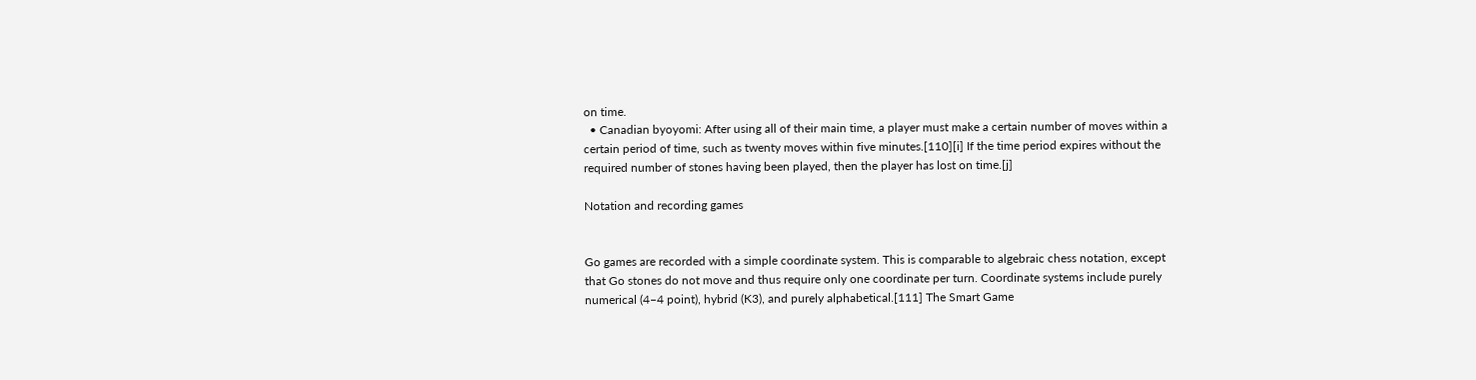on time.
  • Canadian byoyomi: After using all of their main time, a player must make a certain number of moves within a certain period of time, such as twenty moves within five minutes.[110][i] If the time period expires without the required number of stones having been played, then the player has lost on time.[j]

Notation and recording games


Go games are recorded with a simple coordinate system. This is comparable to algebraic chess notation, except that Go stones do not move and thus require only one coordinate per turn. Coordinate systems include purely numerical (4–4 point), hybrid (K3), and purely alphabetical.[111] The Smart Game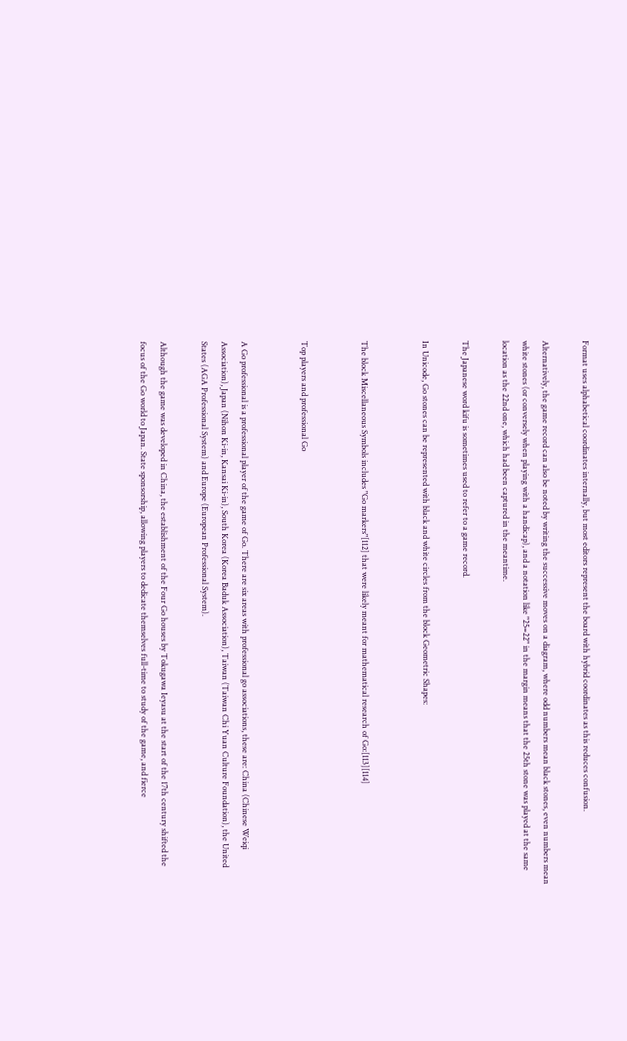Format uses alphabetical coordinates internally, but most editors represent the board with hybrid coordinates as this reduces confusion.

Alternatively, the game record can also be noted by writing the successive moves on a diagram, where odd numbers mean black stones, even numbers mean white stones (or conversely when playing with a handicap), and a notation like "25=22" in the margin means that the 25th stone was played at the same location as the 22nd one, which had been captured in the meantime.

The Japanese word kifu is sometimes used to refer to a game record.

In Unicode, Go stones can be represented with black and white circles from the block Geometric Shapes:


The block Miscellaneous Symbols includes "Go markers"[112] that were likely meant for mathematical research of Go:[113][114]


Top players and professional Go


A Go professional is a professional player of the game of Go. There are six areas with professional go associations, these are: China (Chinese Weiqi Association), Japan (Nihon Ki-in, Kansai Ki-in), South Korea (Korea Baduk Association), Taiwan (Taiwan Chi Yuan Culture Foundation), the United States (AGA Professional System) and Europe (European Professional System).

Although the game was developed in China, the establishment of the Four Go houses by Tokugawa Ieyasu at the start of the 17th century shifted the focus of the Go world to Japan. State sponsorship, allowing players to dedicate themselves full-time to study of the game, and fierce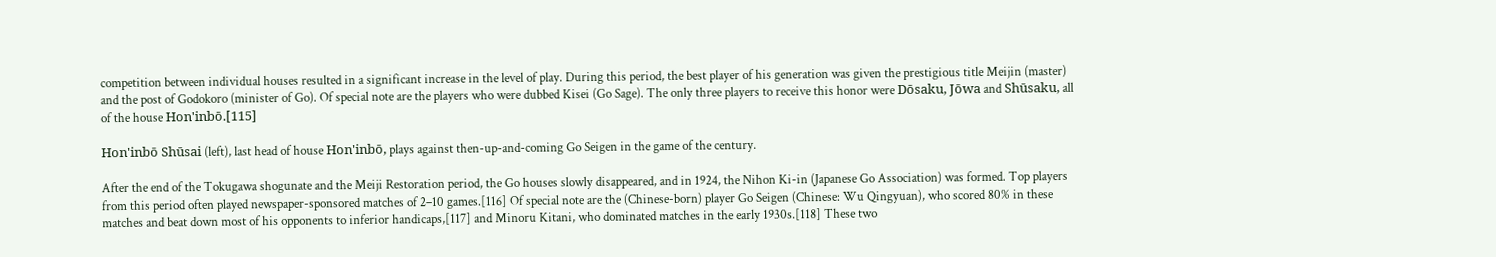competition between individual houses resulted in a significant increase in the level of play. During this period, the best player of his generation was given the prestigious title Meijin (master) and the post of Godokoro (minister of Go). Of special note are the players who were dubbed Kisei (Go Sage). The only three players to receive this honor were Dōsaku, Jōwa and Shūsaku, all of the house Hon'inbō.[115]

Hon'inbō Shūsai (left), last head of house Hon'inbō, plays against then-up-and-coming Go Seigen in the game of the century.

After the end of the Tokugawa shogunate and the Meiji Restoration period, the Go houses slowly disappeared, and in 1924, the Nihon Ki-in (Japanese Go Association) was formed. Top players from this period often played newspaper-sponsored matches of 2–10 games.[116] Of special note are the (Chinese-born) player Go Seigen (Chinese: Wu Qingyuan), who scored 80% in these matches and beat down most of his opponents to inferior handicaps,[117] and Minoru Kitani, who dominated matches in the early 1930s.[118] These two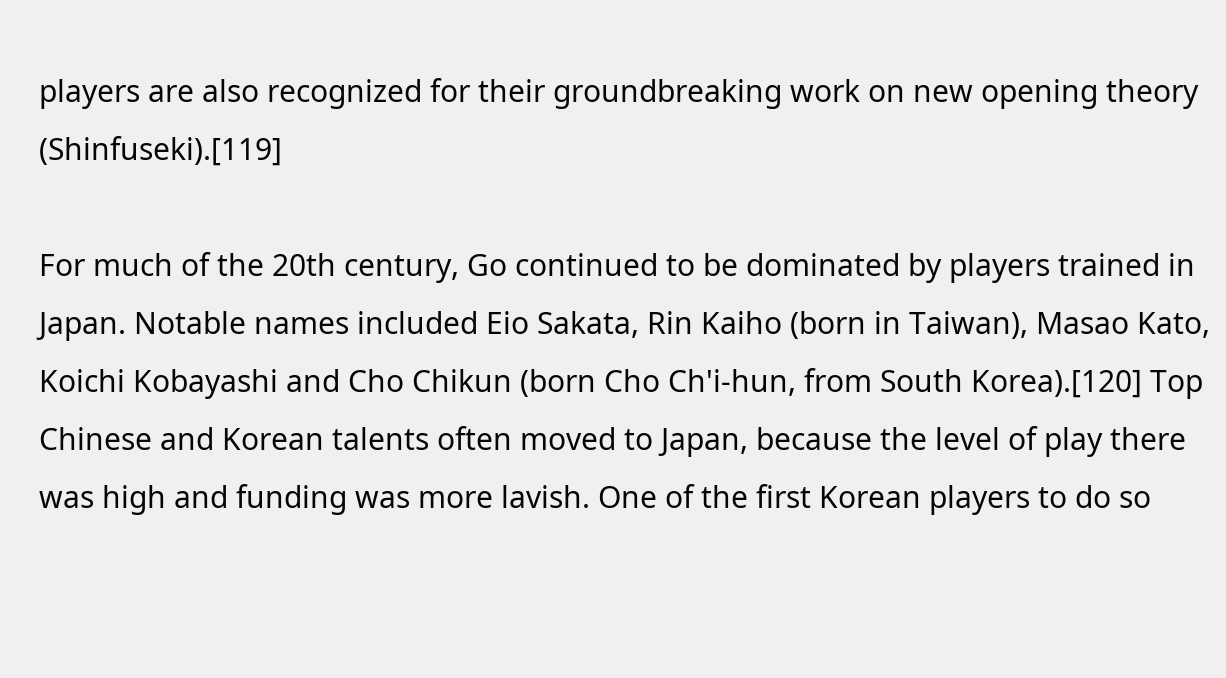players are also recognized for their groundbreaking work on new opening theory (Shinfuseki).[119]

For much of the 20th century, Go continued to be dominated by players trained in Japan. Notable names included Eio Sakata, Rin Kaiho (born in Taiwan), Masao Kato, Koichi Kobayashi and Cho Chikun (born Cho Ch'i-hun, from South Korea).[120] Top Chinese and Korean talents often moved to Japan, because the level of play there was high and funding was more lavish. One of the first Korean players to do so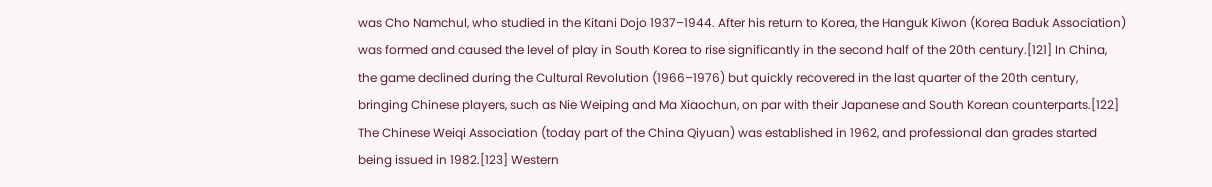was Cho Namchul, who studied in the Kitani Dojo 1937–1944. After his return to Korea, the Hanguk Kiwon (Korea Baduk Association) was formed and caused the level of play in South Korea to rise significantly in the second half of the 20th century.[121] In China, the game declined during the Cultural Revolution (1966–1976) but quickly recovered in the last quarter of the 20th century, bringing Chinese players, such as Nie Weiping and Ma Xiaochun, on par with their Japanese and South Korean counterparts.[122] The Chinese Weiqi Association (today part of the China Qiyuan) was established in 1962, and professional dan grades started being issued in 1982.[123] Western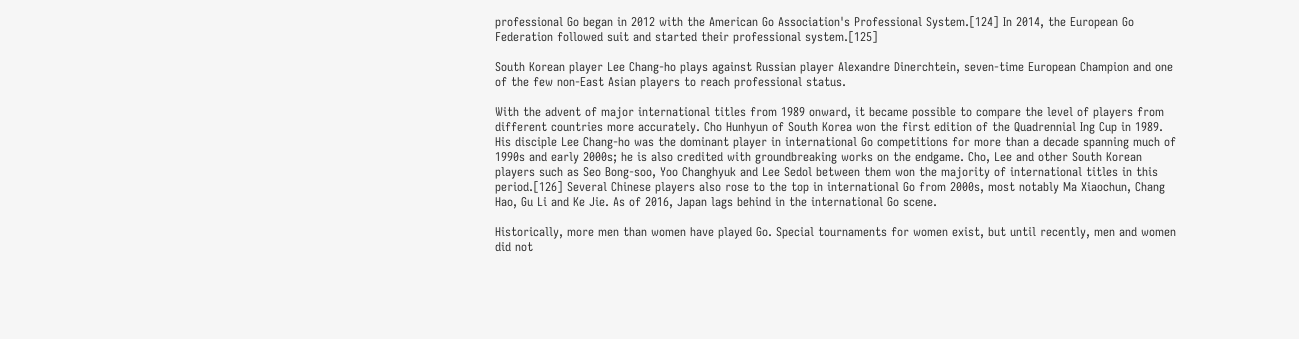professional Go began in 2012 with the American Go Association's Professional System.[124] In 2014, the European Go Federation followed suit and started their professional system.[125]

South Korean player Lee Chang-ho plays against Russian player Alexandre Dinerchtein, seven-time European Champion and one of the few non-East Asian players to reach professional status.

With the advent of major international titles from 1989 onward, it became possible to compare the level of players from different countries more accurately. Cho Hunhyun of South Korea won the first edition of the Quadrennial Ing Cup in 1989. His disciple Lee Chang-ho was the dominant player in international Go competitions for more than a decade spanning much of 1990s and early 2000s; he is also credited with groundbreaking works on the endgame. Cho, Lee and other South Korean players such as Seo Bong-soo, Yoo Changhyuk and Lee Sedol between them won the majority of international titles in this period.[126] Several Chinese players also rose to the top in international Go from 2000s, most notably Ma Xiaochun, Chang Hao, Gu Li and Ke Jie. As of 2016, Japan lags behind in the international Go scene.

Historically, more men than women have played Go. Special tournaments for women exist, but until recently, men and women did not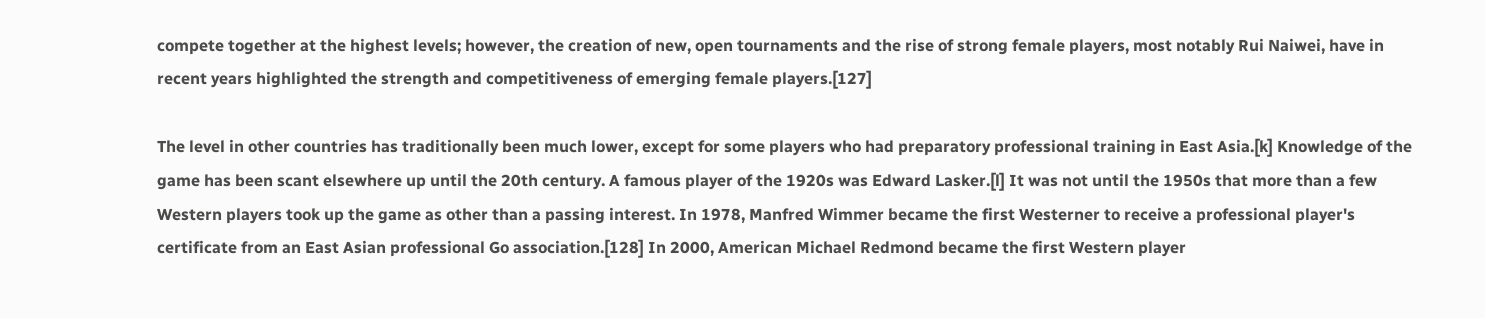compete together at the highest levels; however, the creation of new, open tournaments and the rise of strong female players, most notably Rui Naiwei, have in recent years highlighted the strength and competitiveness of emerging female players.[127]

The level in other countries has traditionally been much lower, except for some players who had preparatory professional training in East Asia.[k] Knowledge of the game has been scant elsewhere up until the 20th century. A famous player of the 1920s was Edward Lasker.[l] It was not until the 1950s that more than a few Western players took up the game as other than a passing interest. In 1978, Manfred Wimmer became the first Westerner to receive a professional player's certificate from an East Asian professional Go association.[128] In 2000, American Michael Redmond became the first Western player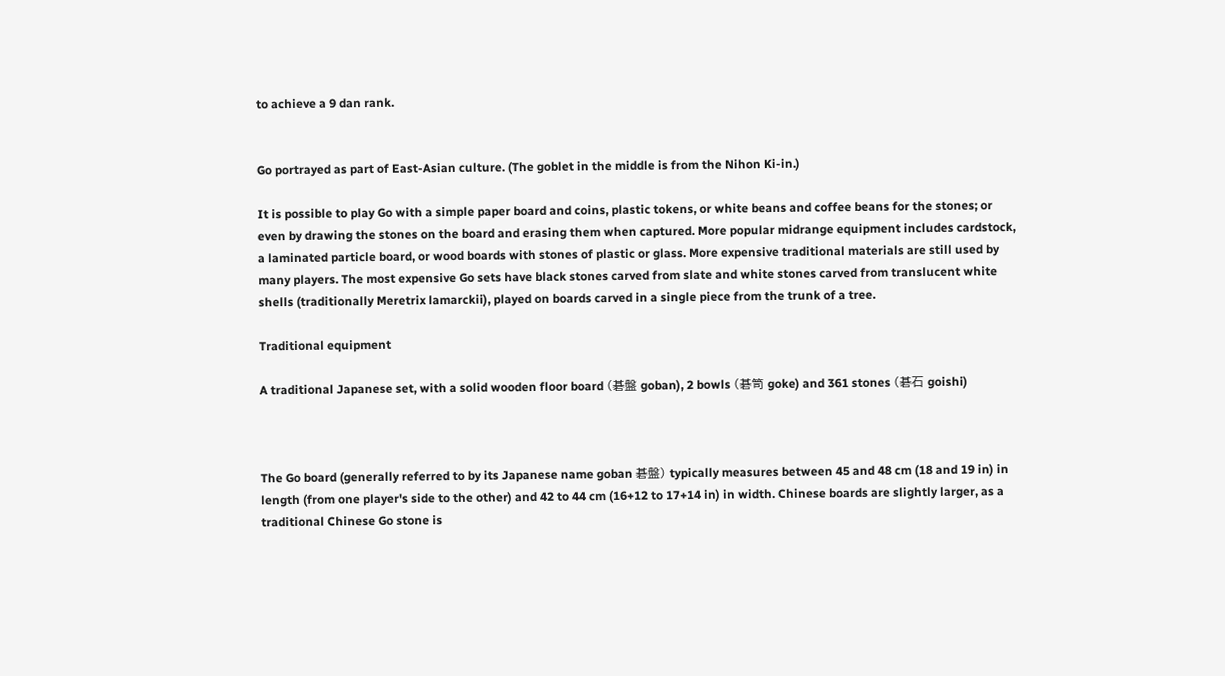to achieve a 9 dan rank.


Go portrayed as part of East-Asian culture. (The goblet in the middle is from the Nihon Ki-in.)

It is possible to play Go with a simple paper board and coins, plastic tokens, or white beans and coffee beans for the stones; or even by drawing the stones on the board and erasing them when captured. More popular midrange equipment includes cardstock, a laminated particle board, or wood boards with stones of plastic or glass. More expensive traditional materials are still used by many players. The most expensive Go sets have black stones carved from slate and white stones carved from translucent white shells (traditionally Meretrix lamarckii), played on boards carved in a single piece from the trunk of a tree.

Traditional equipment

A traditional Japanese set, with a solid wooden floor board (碁盤 goban), 2 bowls (碁笥 goke) and 361 stones (碁石 goishi)



The Go board (generally referred to by its Japanese name goban 碁盤) typically measures between 45 and 48 cm (18 and 19 in) in length (from one player's side to the other) and 42 to 44 cm (16+12 to 17+14 in) in width. Chinese boards are slightly larger, as a traditional Chinese Go stone is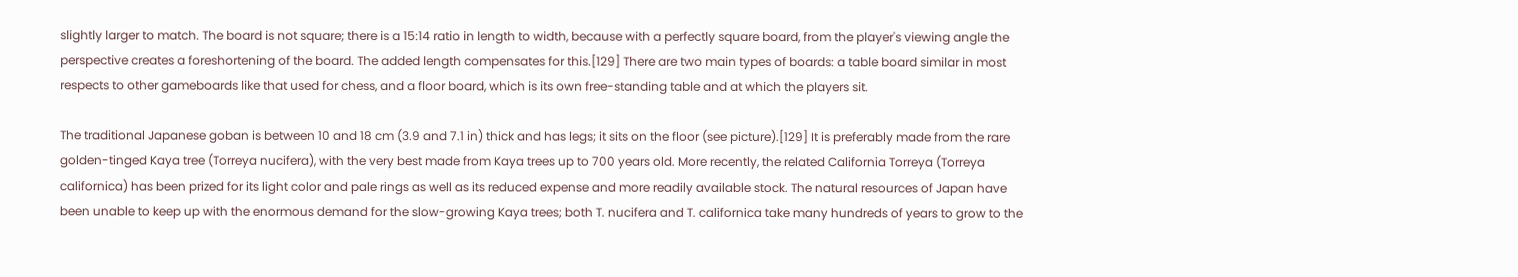slightly larger to match. The board is not square; there is a 15:14 ratio in length to width, because with a perfectly square board, from the player's viewing angle the perspective creates a foreshortening of the board. The added length compensates for this.[129] There are two main types of boards: a table board similar in most respects to other gameboards like that used for chess, and a floor board, which is its own free-standing table and at which the players sit.

The traditional Japanese goban is between 10 and 18 cm (3.9 and 7.1 in) thick and has legs; it sits on the floor (see picture).[129] It is preferably made from the rare golden-tinged Kaya tree (Torreya nucifera), with the very best made from Kaya trees up to 700 years old. More recently, the related California Torreya (Torreya californica) has been prized for its light color and pale rings as well as its reduced expense and more readily available stock. The natural resources of Japan have been unable to keep up with the enormous demand for the slow-growing Kaya trees; both T. nucifera and T. californica take many hundreds of years to grow to the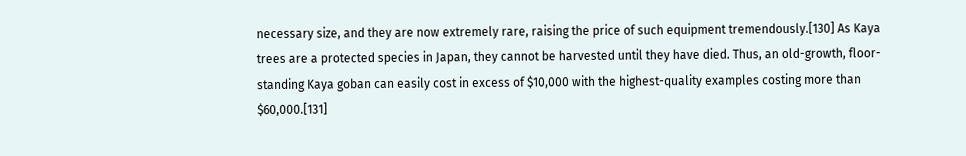necessary size, and they are now extremely rare, raising the price of such equipment tremendously.[130] As Kaya trees are a protected species in Japan, they cannot be harvested until they have died. Thus, an old-growth, floor-standing Kaya goban can easily cost in excess of $10,000 with the highest-quality examples costing more than $60,000.[131]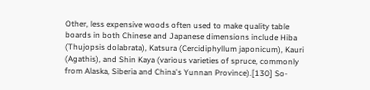Other, less expensive woods often used to make quality table boards in both Chinese and Japanese dimensions include Hiba (Thujopsis dolabrata), Katsura (Cercidiphyllum japonicum), Kauri (Agathis), and Shin Kaya (various varieties of spruce, commonly from Alaska, Siberia and China's Yunnan Province).[130] So-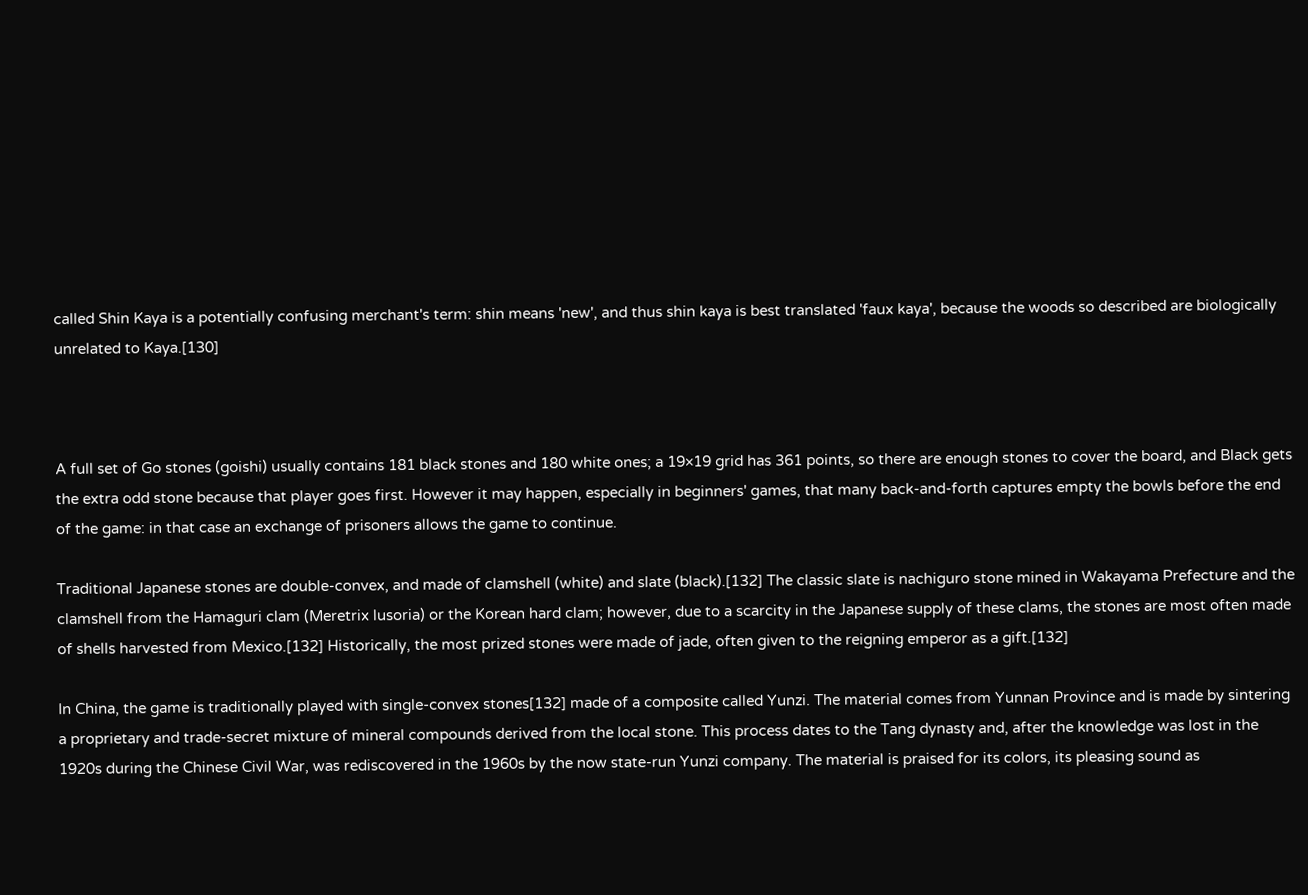called Shin Kaya is a potentially confusing merchant's term: shin means 'new', and thus shin kaya is best translated 'faux kaya', because the woods so described are biologically unrelated to Kaya.[130]



A full set of Go stones (goishi) usually contains 181 black stones and 180 white ones; a 19×19 grid has 361 points, so there are enough stones to cover the board, and Black gets the extra odd stone because that player goes first. However it may happen, especially in beginners' games, that many back-and-forth captures empty the bowls before the end of the game: in that case an exchange of prisoners allows the game to continue.

Traditional Japanese stones are double-convex, and made of clamshell (white) and slate (black).[132] The classic slate is nachiguro stone mined in Wakayama Prefecture and the clamshell from the Hamaguri clam (Meretrix lusoria) or the Korean hard clam; however, due to a scarcity in the Japanese supply of these clams, the stones are most often made of shells harvested from Mexico.[132] Historically, the most prized stones were made of jade, often given to the reigning emperor as a gift.[132]

In China, the game is traditionally played with single-convex stones[132] made of a composite called Yunzi. The material comes from Yunnan Province and is made by sintering a proprietary and trade-secret mixture of mineral compounds derived from the local stone. This process dates to the Tang dynasty and, after the knowledge was lost in the 1920s during the Chinese Civil War, was rediscovered in the 1960s by the now state-run Yunzi company. The material is praised for its colors, its pleasing sound as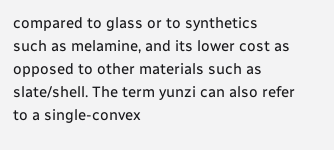compared to glass or to synthetics such as melamine, and its lower cost as opposed to other materials such as slate/shell. The term yunzi can also refer to a single-convex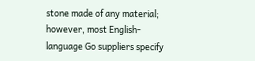stone made of any material; however, most English-language Go suppliers specify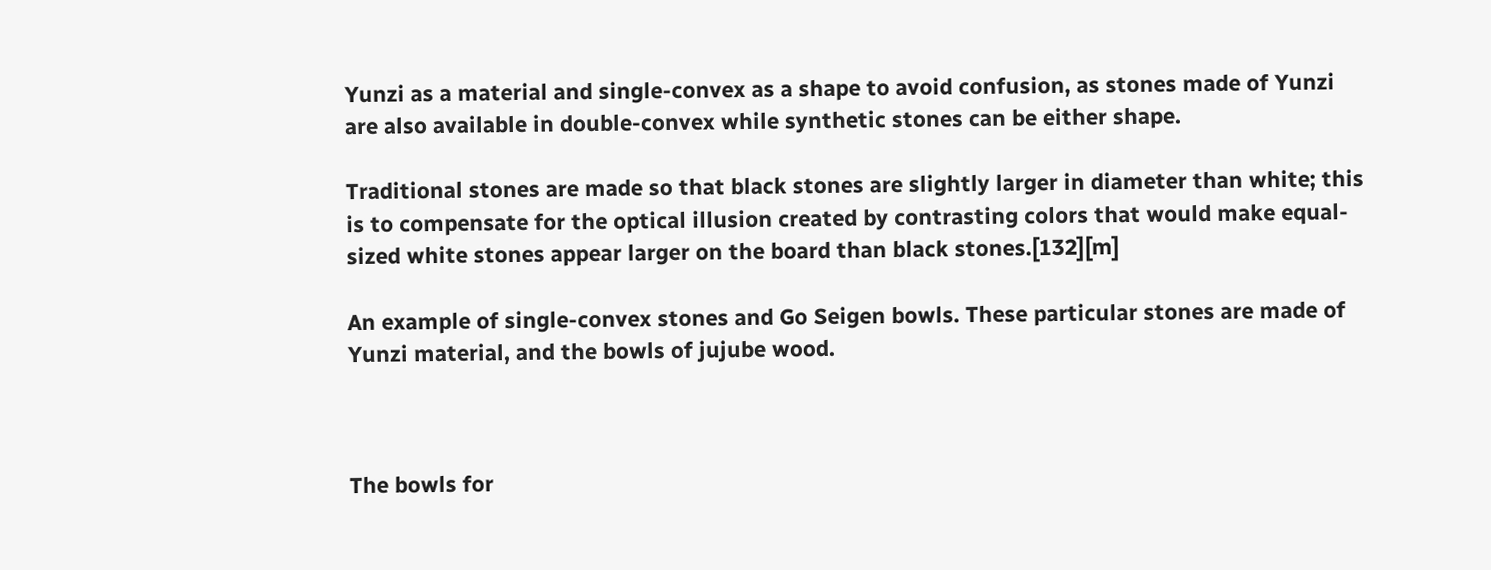Yunzi as a material and single-convex as a shape to avoid confusion, as stones made of Yunzi are also available in double-convex while synthetic stones can be either shape.

Traditional stones are made so that black stones are slightly larger in diameter than white; this is to compensate for the optical illusion created by contrasting colors that would make equal-sized white stones appear larger on the board than black stones.[132][m]

An example of single-convex stones and Go Seigen bowls. These particular stones are made of Yunzi material, and the bowls of jujube wood.



The bowls for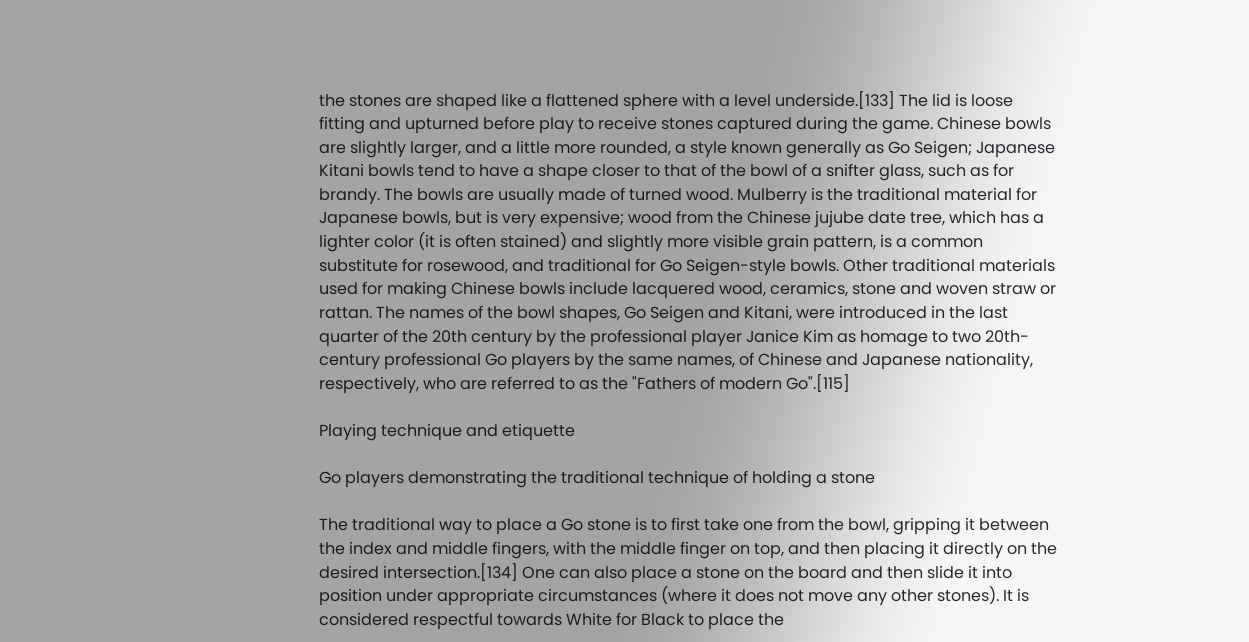the stones are shaped like a flattened sphere with a level underside.[133] The lid is loose fitting and upturned before play to receive stones captured during the game. Chinese bowls are slightly larger, and a little more rounded, a style known generally as Go Seigen; Japanese Kitani bowls tend to have a shape closer to that of the bowl of a snifter glass, such as for brandy. The bowls are usually made of turned wood. Mulberry is the traditional material for Japanese bowls, but is very expensive; wood from the Chinese jujube date tree, which has a lighter color (it is often stained) and slightly more visible grain pattern, is a common substitute for rosewood, and traditional for Go Seigen-style bowls. Other traditional materials used for making Chinese bowls include lacquered wood, ceramics, stone and woven straw or rattan. The names of the bowl shapes, Go Seigen and Kitani, were introduced in the last quarter of the 20th century by the professional player Janice Kim as homage to two 20th-century professional Go players by the same names, of Chinese and Japanese nationality, respectively, who are referred to as the "Fathers of modern Go".[115]

Playing technique and etiquette

Go players demonstrating the traditional technique of holding a stone

The traditional way to place a Go stone is to first take one from the bowl, gripping it between the index and middle fingers, with the middle finger on top, and then placing it directly on the desired intersection.[134] One can also place a stone on the board and then slide it into position under appropriate circumstances (where it does not move any other stones). It is considered respectful towards White for Black to place the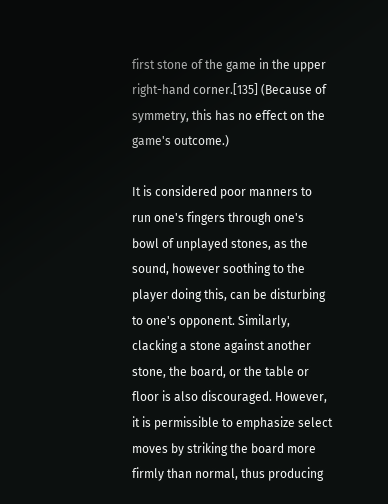first stone of the game in the upper right-hand corner.[135] (Because of symmetry, this has no effect on the game's outcome.)

It is considered poor manners to run one's fingers through one's bowl of unplayed stones, as the sound, however soothing to the player doing this, can be disturbing to one's opponent. Similarly, clacking a stone against another stone, the board, or the table or floor is also discouraged. However, it is permissible to emphasize select moves by striking the board more firmly than normal, thus producing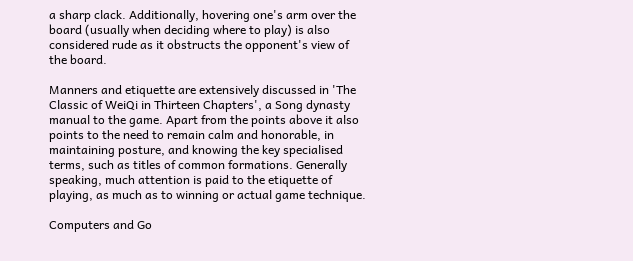a sharp clack. Additionally, hovering one's arm over the board (usually when deciding where to play) is also considered rude as it obstructs the opponent's view of the board.

Manners and etiquette are extensively discussed in 'The Classic of WeiQi in Thirteen Chapters', a Song dynasty manual to the game. Apart from the points above it also points to the need to remain calm and honorable, in maintaining posture, and knowing the key specialised terms, such as titles of common formations. Generally speaking, much attention is paid to the etiquette of playing, as much as to winning or actual game technique.

Computers and Go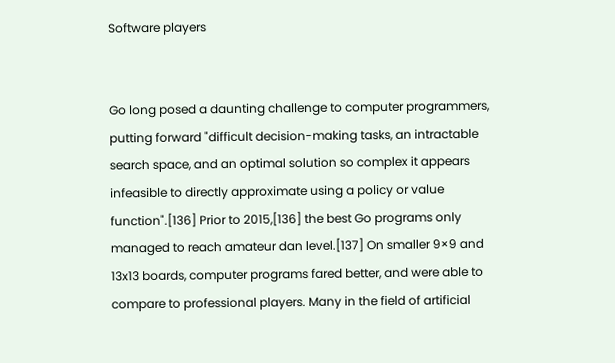Software players


Go long posed a daunting challenge to computer programmers, putting forward "difficult decision-making tasks, an intractable search space, and an optimal solution so complex it appears infeasible to directly approximate using a policy or value function".[136] Prior to 2015,[136] the best Go programs only managed to reach amateur dan level.[137] On smaller 9×9 and 13x13 boards, computer programs fared better, and were able to compare to professional players. Many in the field of artificial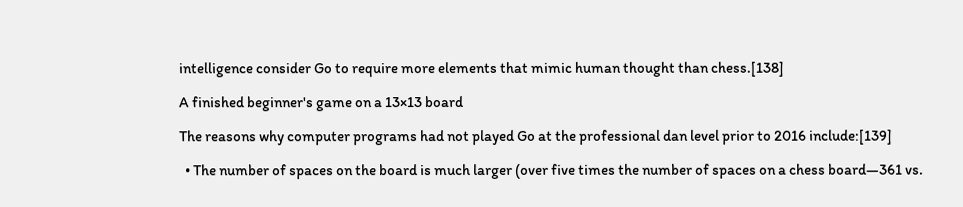intelligence consider Go to require more elements that mimic human thought than chess.[138]

A finished beginner's game on a 13×13 board

The reasons why computer programs had not played Go at the professional dan level prior to 2016 include:[139]

  • The number of spaces on the board is much larger (over five times the number of spaces on a chess board—361 vs.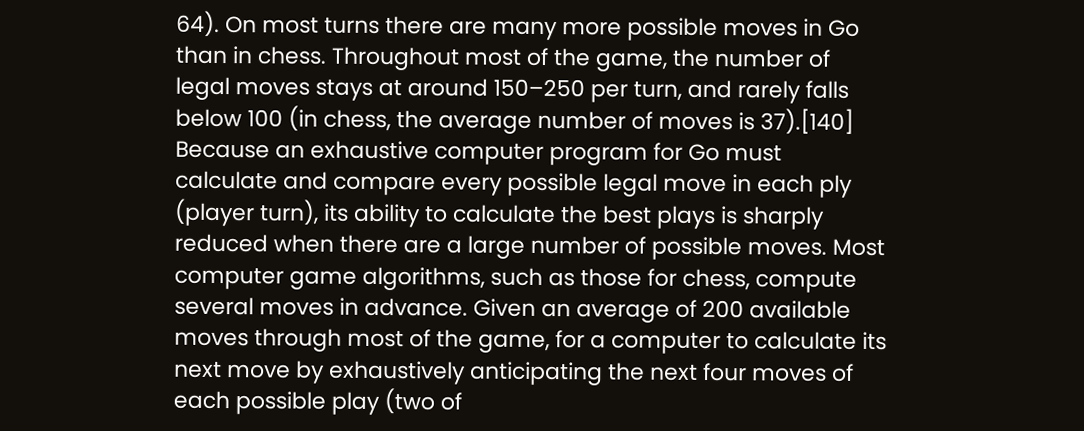64). On most turns there are many more possible moves in Go than in chess. Throughout most of the game, the number of legal moves stays at around 150–250 per turn, and rarely falls below 100 (in chess, the average number of moves is 37).[140] Because an exhaustive computer program for Go must calculate and compare every possible legal move in each ply (player turn), its ability to calculate the best plays is sharply reduced when there are a large number of possible moves. Most computer game algorithms, such as those for chess, compute several moves in advance. Given an average of 200 available moves through most of the game, for a computer to calculate its next move by exhaustively anticipating the next four moves of each possible play (two of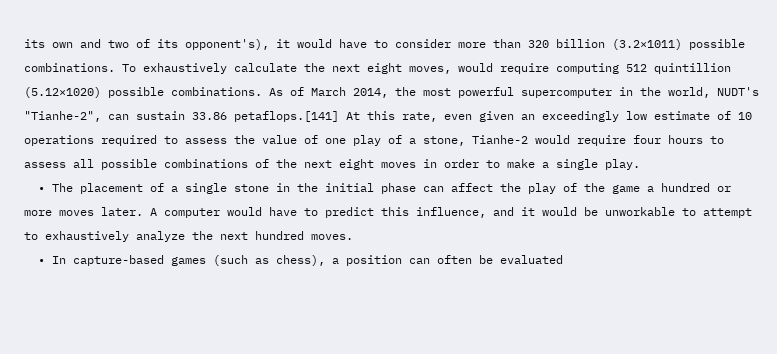its own and two of its opponent's), it would have to consider more than 320 billion (3.2×1011) possible combinations. To exhaustively calculate the next eight moves, would require computing 512 quintillion (5.12×1020) possible combinations. As of March 2014, the most powerful supercomputer in the world, NUDT's "Tianhe-2", can sustain 33.86 petaflops.[141] At this rate, even given an exceedingly low estimate of 10 operations required to assess the value of one play of a stone, Tianhe-2 would require four hours to assess all possible combinations of the next eight moves in order to make a single play.
  • The placement of a single stone in the initial phase can affect the play of the game a hundred or more moves later. A computer would have to predict this influence, and it would be unworkable to attempt to exhaustively analyze the next hundred moves.
  • In capture-based games (such as chess), a position can often be evaluated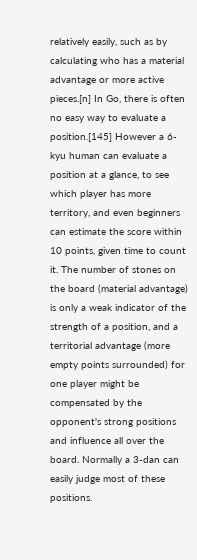relatively easily, such as by calculating who has a material advantage or more active pieces.[n] In Go, there is often no easy way to evaluate a position.[145] However a 6-kyu human can evaluate a position at a glance, to see which player has more territory, and even beginners can estimate the score within 10 points, given time to count it. The number of stones on the board (material advantage) is only a weak indicator of the strength of a position, and a territorial advantage (more empty points surrounded) for one player might be compensated by the opponent's strong positions and influence all over the board. Normally a 3-dan can easily judge most of these positions.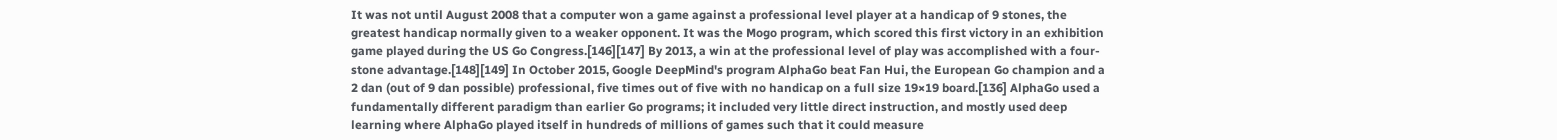It was not until August 2008 that a computer won a game against a professional level player at a handicap of 9 stones, the greatest handicap normally given to a weaker opponent. It was the Mogo program, which scored this first victory in an exhibition game played during the US Go Congress.[146][147] By 2013, a win at the professional level of play was accomplished with a four-stone advantage.[148][149] In October 2015, Google DeepMind's program AlphaGo beat Fan Hui, the European Go champion and a 2 dan (out of 9 dan possible) professional, five times out of five with no handicap on a full size 19×19 board.[136] AlphaGo used a fundamentally different paradigm than earlier Go programs; it included very little direct instruction, and mostly used deep learning where AlphaGo played itself in hundreds of millions of games such that it could measure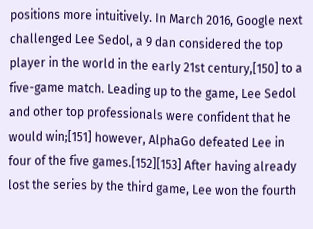positions more intuitively. In March 2016, Google next challenged Lee Sedol, a 9 dan considered the top player in the world in the early 21st century,[150] to a five-game match. Leading up to the game, Lee Sedol and other top professionals were confident that he would win;[151] however, AlphaGo defeated Lee in four of the five games.[152][153] After having already lost the series by the third game, Lee won the fourth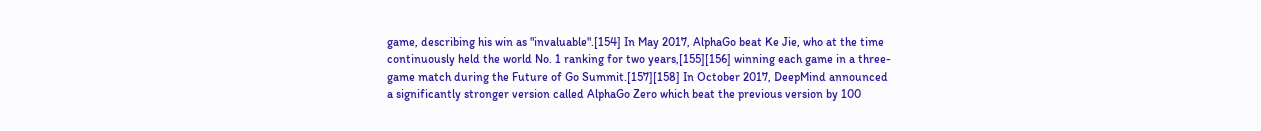game, describing his win as "invaluable".[154] In May 2017, AlphaGo beat Ke Jie, who at the time continuously held the world No. 1 ranking for two years,[155][156] winning each game in a three-game match during the Future of Go Summit.[157][158] In October 2017, DeepMind announced a significantly stronger version called AlphaGo Zero which beat the previous version by 100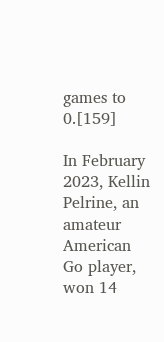games to 0.[159]

In February 2023, Kellin Pelrine, an amateur American Go player, won 14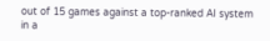out of 15 games against a top-ranked AI system in a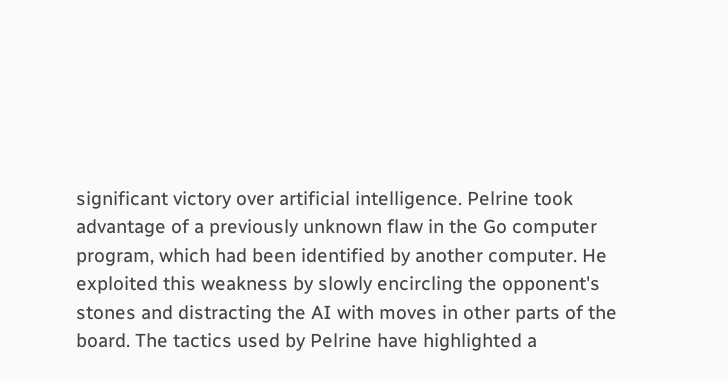significant victory over artificial intelligence. Pelrine took advantage of a previously unknown flaw in the Go computer program, which had been identified by another computer. He exploited this weakness by slowly encircling the opponent's stones and distracting the AI with moves in other parts of the board. The tactics used by Pelrine have highlighted a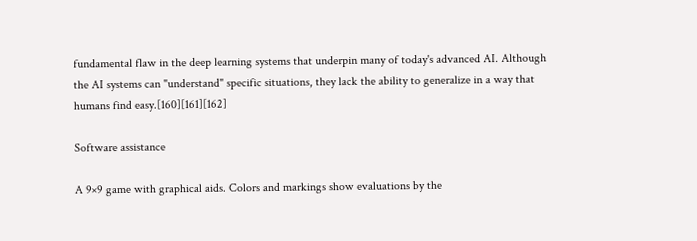fundamental flaw in the deep learning systems that underpin many of today's advanced AI. Although the AI systems can "understand" specific situations, they lack the ability to generalize in a way that humans find easy.[160][161][162]

Software assistance

A 9×9 game with graphical aids. Colors and markings show evaluations by the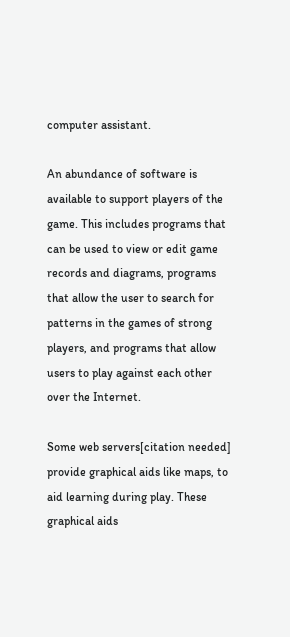computer assistant.

An abundance of software is available to support players of the game. This includes programs that can be used to view or edit game records and diagrams, programs that allow the user to search for patterns in the games of strong players, and programs that allow users to play against each other over the Internet.

Some web servers[citation needed] provide graphical aids like maps, to aid learning during play. These graphical aids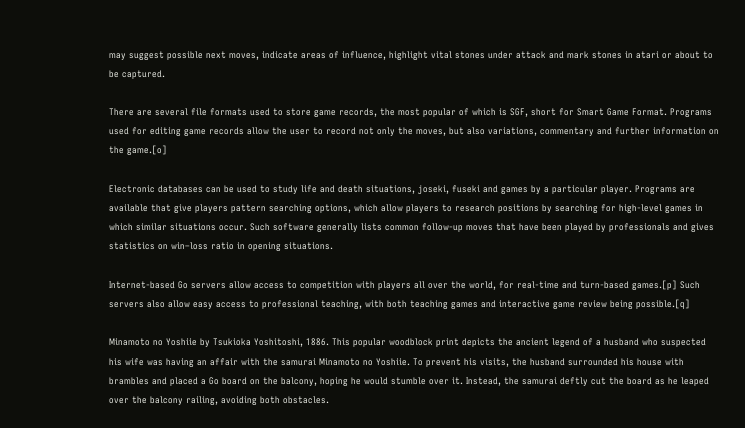may suggest possible next moves, indicate areas of influence, highlight vital stones under attack and mark stones in atari or about to be captured.

There are several file formats used to store game records, the most popular of which is SGF, short for Smart Game Format. Programs used for editing game records allow the user to record not only the moves, but also variations, commentary and further information on the game.[o]

Electronic databases can be used to study life and death situations, joseki, fuseki and games by a particular player. Programs are available that give players pattern searching options, which allow players to research positions by searching for high-level games in which similar situations occur. Such software generally lists common follow-up moves that have been played by professionals and gives statistics on win–loss ratio in opening situations.

Internet-based Go servers allow access to competition with players all over the world, for real-time and turn-based games.[p] Such servers also allow easy access to professional teaching, with both teaching games and interactive game review being possible.[q]

Minamoto no Yoshiie by Tsukioka Yoshitoshi, 1886. This popular woodblock print depicts the ancient legend of a husband who suspected his wife was having an affair with the samurai Minamoto no Yoshiie. To prevent his visits, the husband surrounded his house with brambles and placed a Go board on the balcony, hoping he would stumble over it. Instead, the samurai deftly cut the board as he leaped over the balcony railing, avoiding both obstacles.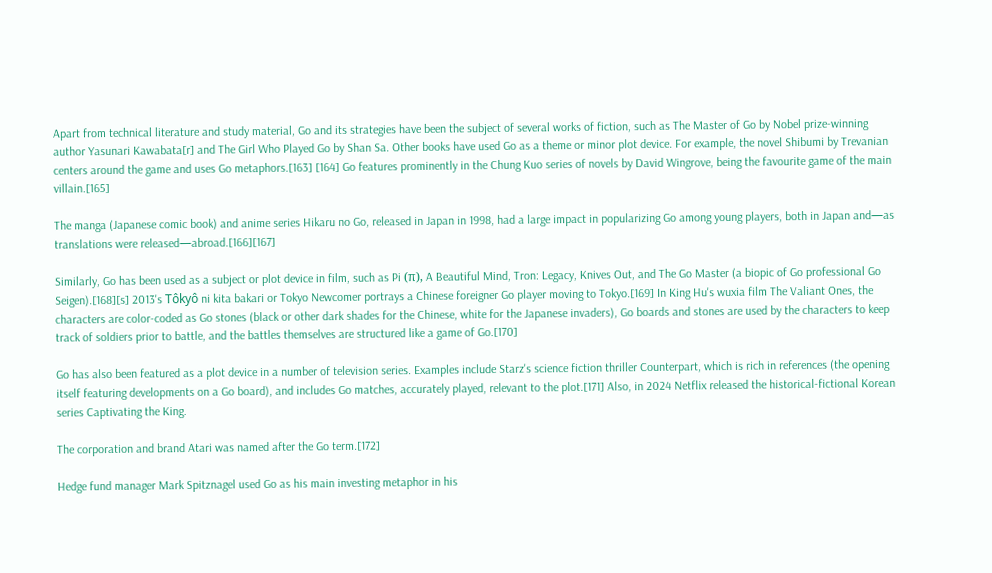Apart from technical literature and study material, Go and its strategies have been the subject of several works of fiction, such as The Master of Go by Nobel prize-winning author Yasunari Kawabata[r] and The Girl Who Played Go by Shan Sa. Other books have used Go as a theme or minor plot device. For example, the novel Shibumi by Trevanian centers around the game and uses Go metaphors.[163] [164] Go features prominently in the Chung Kuo series of novels by David Wingrove, being the favourite game of the main villain.[165]

The manga (Japanese comic book) and anime series Hikaru no Go, released in Japan in 1998, had a large impact in popularizing Go among young players, both in Japan and—as translations were released—abroad.[166][167]

Similarly, Go has been used as a subject or plot device in film, such as Pi (π), A Beautiful Mind, Tron: Legacy, Knives Out, and The Go Master (a biopic of Go professional Go Seigen).[168][s] 2013's Tôkyô ni kita bakari or Tokyo Newcomer portrays a Chinese foreigner Go player moving to Tokyo.[169] In King Hu's wuxia film The Valiant Ones, the characters are color-coded as Go stones (black or other dark shades for the Chinese, white for the Japanese invaders), Go boards and stones are used by the characters to keep track of soldiers prior to battle, and the battles themselves are structured like a game of Go.[170]

Go has also been featured as a plot device in a number of television series. Examples include Starz's science fiction thriller Counterpart, which is rich in references (the opening itself featuring developments on a Go board), and includes Go matches, accurately played, relevant to the plot.[171] Also, in 2024 Netflix released the historical-fictional Korean series Captivating the King.

The corporation and brand Atari was named after the Go term.[172]

Hedge fund manager Mark Spitznagel used Go as his main investing metaphor in his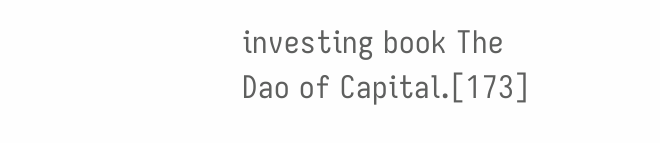investing book The Dao of Capital.[173]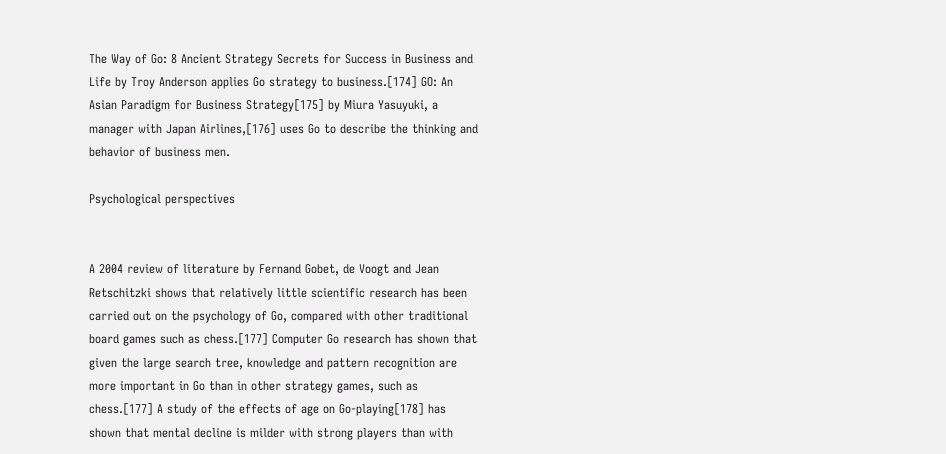The Way of Go: 8 Ancient Strategy Secrets for Success in Business and Life by Troy Anderson applies Go strategy to business.[174] GO: An Asian Paradigm for Business Strategy[175] by Miura Yasuyuki, a manager with Japan Airlines,[176] uses Go to describe the thinking and behavior of business men.

Psychological perspectives


A 2004 review of literature by Fernand Gobet, de Voogt and Jean Retschitzki shows that relatively little scientific research has been carried out on the psychology of Go, compared with other traditional board games such as chess.[177] Computer Go research has shown that given the large search tree, knowledge and pattern recognition are more important in Go than in other strategy games, such as chess.[177] A study of the effects of age on Go-playing[178] has shown that mental decline is milder with strong players than with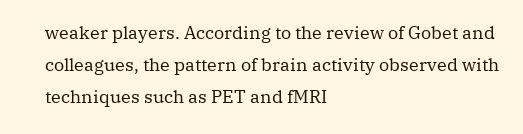weaker players. According to the review of Gobet and colleagues, the pattern of brain activity observed with techniques such as PET and fMRI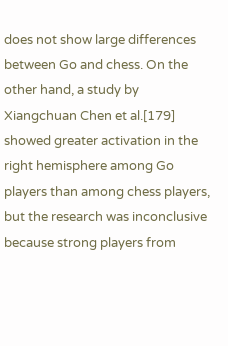does not show large differences between Go and chess. On the other hand, a study by Xiangchuan Chen et al.[179] showed greater activation in the right hemisphere among Go players than among chess players, but the research was inconclusive because strong players from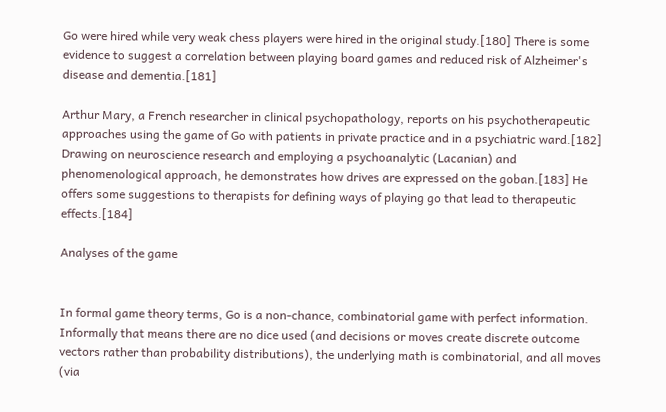Go were hired while very weak chess players were hired in the original study.[180] There is some evidence to suggest a correlation between playing board games and reduced risk of Alzheimer's disease and dementia.[181]

Arthur Mary, a French researcher in clinical psychopathology, reports on his psychotherapeutic approaches using the game of Go with patients in private practice and in a psychiatric ward.[182] Drawing on neuroscience research and employing a psychoanalytic (Lacanian) and phenomenological approach, he demonstrates how drives are expressed on the goban.[183] He offers some suggestions to therapists for defining ways of playing go that lead to therapeutic effects.[184]

Analyses of the game


In formal game theory terms, Go is a non-chance, combinatorial game with perfect information. Informally that means there are no dice used (and decisions or moves create discrete outcome vectors rather than probability distributions), the underlying math is combinatorial, and all moves (via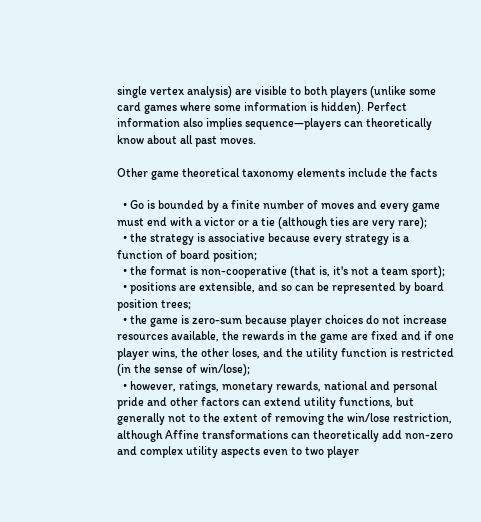single vertex analysis) are visible to both players (unlike some card games where some information is hidden). Perfect information also implies sequence—players can theoretically know about all past moves.

Other game theoretical taxonomy elements include the facts

  • Go is bounded by a finite number of moves and every game must end with a victor or a tie (although ties are very rare);
  • the strategy is associative because every strategy is a function of board position;
  • the format is non-cooperative (that is, it's not a team sport);
  • positions are extensible, and so can be represented by board position trees;
  • the game is zero-sum because player choices do not increase resources available, the rewards in the game are fixed and if one player wins, the other loses, and the utility function is restricted (in the sense of win/lose);
  • however, ratings, monetary rewards, national and personal pride and other factors can extend utility functions, but generally not to the extent of removing the win/lose restriction, although Affine transformations can theoretically add non-zero and complex utility aspects even to two player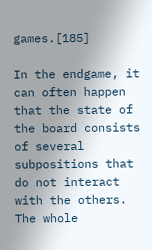games.[185]

In the endgame, it can often happen that the state of the board consists of several subpositions that do not interact with the others. The whole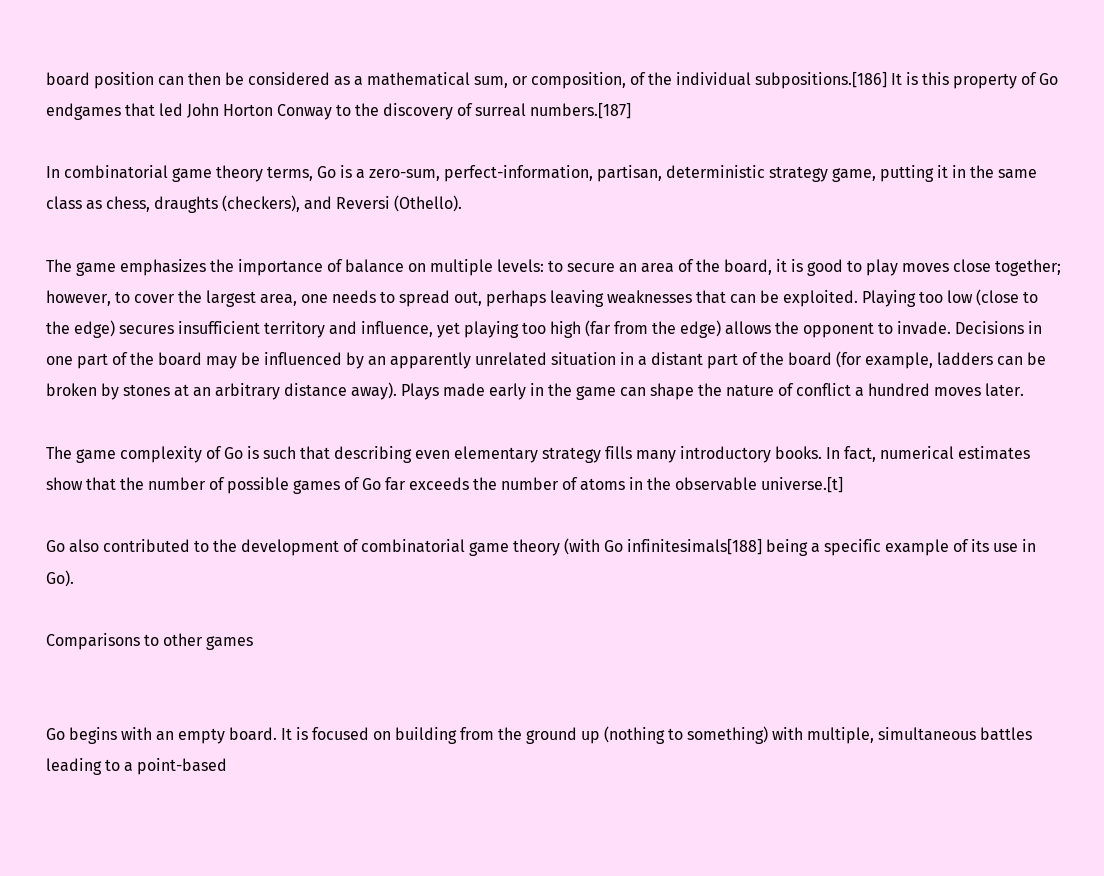board position can then be considered as a mathematical sum, or composition, of the individual subpositions.[186] It is this property of Go endgames that led John Horton Conway to the discovery of surreal numbers.[187]

In combinatorial game theory terms, Go is a zero-sum, perfect-information, partisan, deterministic strategy game, putting it in the same class as chess, draughts (checkers), and Reversi (Othello).

The game emphasizes the importance of balance on multiple levels: to secure an area of the board, it is good to play moves close together; however, to cover the largest area, one needs to spread out, perhaps leaving weaknesses that can be exploited. Playing too low (close to the edge) secures insufficient territory and influence, yet playing too high (far from the edge) allows the opponent to invade. Decisions in one part of the board may be influenced by an apparently unrelated situation in a distant part of the board (for example, ladders can be broken by stones at an arbitrary distance away). Plays made early in the game can shape the nature of conflict a hundred moves later.

The game complexity of Go is such that describing even elementary strategy fills many introductory books. In fact, numerical estimates show that the number of possible games of Go far exceeds the number of atoms in the observable universe.[t]

Go also contributed to the development of combinatorial game theory (with Go infinitesimals[188] being a specific example of its use in Go).

Comparisons to other games


Go begins with an empty board. It is focused on building from the ground up (nothing to something) with multiple, simultaneous battles leading to a point-based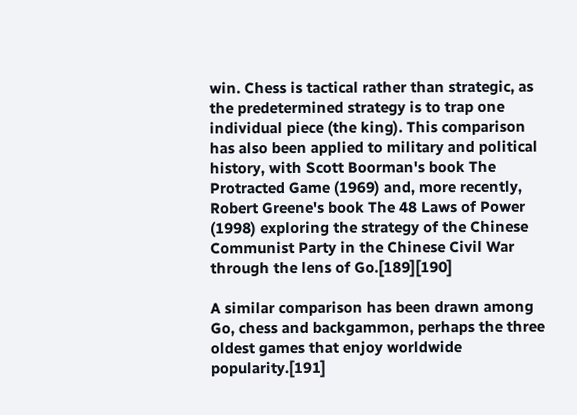win. Chess is tactical rather than strategic, as the predetermined strategy is to trap one individual piece (the king). This comparison has also been applied to military and political history, with Scott Boorman's book The Protracted Game (1969) and, more recently, Robert Greene's book The 48 Laws of Power (1998) exploring the strategy of the Chinese Communist Party in the Chinese Civil War through the lens of Go.[189][190]

A similar comparison has been drawn among Go, chess and backgammon, perhaps the three oldest games that enjoy worldwide popularity.[191]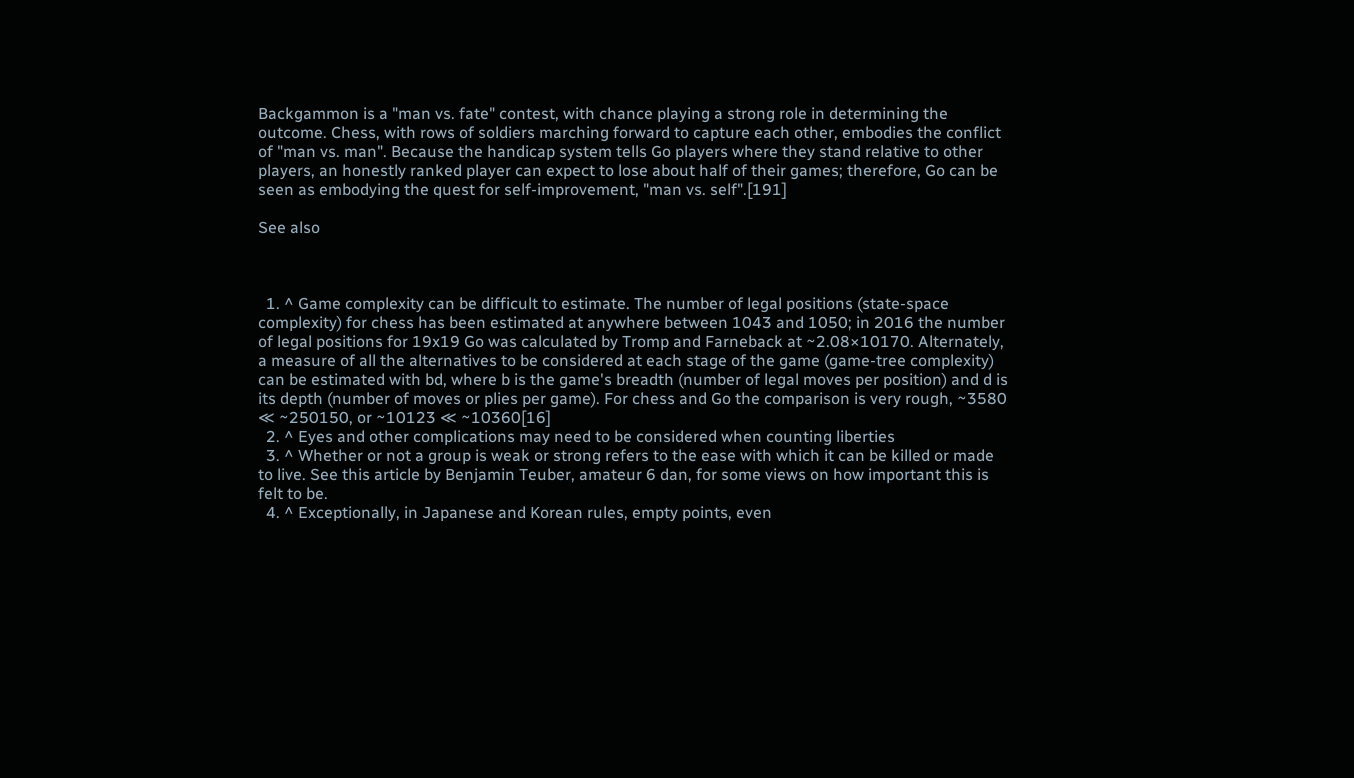Backgammon is a "man vs. fate" contest, with chance playing a strong role in determining the outcome. Chess, with rows of soldiers marching forward to capture each other, embodies the conflict of "man vs. man". Because the handicap system tells Go players where they stand relative to other players, an honestly ranked player can expect to lose about half of their games; therefore, Go can be seen as embodying the quest for self-improvement, "man vs. self".[191]

See also



  1. ^ Game complexity can be difficult to estimate. The number of legal positions (state-space complexity) for chess has been estimated at anywhere between 1043 and 1050; in 2016 the number of legal positions for 19x19 Go was calculated by Tromp and Farneback at ~2.08×10170. Alternately, a measure of all the alternatives to be considered at each stage of the game (game-tree complexity) can be estimated with bd, where b is the game's breadth (number of legal moves per position) and d is its depth (number of moves or plies per game). For chess and Go the comparison is very rough, ~3580 ≪ ~250150, or ~10123 ≪ ~10360[16]
  2. ^ Eyes and other complications may need to be considered when counting liberties
  3. ^ Whether or not a group is weak or strong refers to the ease with which it can be killed or made to live. See this article by Benjamin Teuber, amateur 6 dan, for some views on how important this is felt to be.
  4. ^ Exceptionally, in Japanese and Korean rules, empty points, even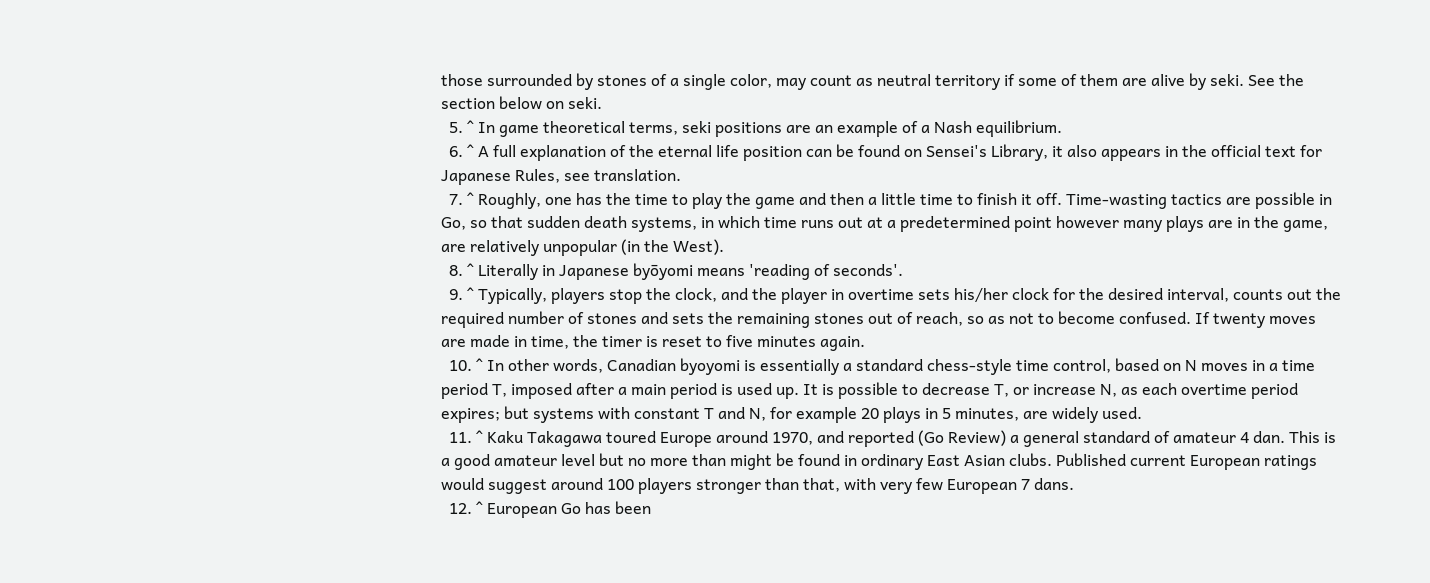those surrounded by stones of a single color, may count as neutral territory if some of them are alive by seki. See the section below on seki.
  5. ^ In game theoretical terms, seki positions are an example of a Nash equilibrium.
  6. ^ A full explanation of the eternal life position can be found on Sensei's Library, it also appears in the official text for Japanese Rules, see translation.
  7. ^ Roughly, one has the time to play the game and then a little time to finish it off. Time-wasting tactics are possible in Go, so that sudden death systems, in which time runs out at a predetermined point however many plays are in the game, are relatively unpopular (in the West).
  8. ^ Literally in Japanese byōyomi means 'reading of seconds'.
  9. ^ Typically, players stop the clock, and the player in overtime sets his/her clock for the desired interval, counts out the required number of stones and sets the remaining stones out of reach, so as not to become confused. If twenty moves are made in time, the timer is reset to five minutes again.
  10. ^ In other words, Canadian byoyomi is essentially a standard chess-style time control, based on N moves in a time period T, imposed after a main period is used up. It is possible to decrease T, or increase N, as each overtime period expires; but systems with constant T and N, for example 20 plays in 5 minutes, are widely used.
  11. ^ Kaku Takagawa toured Europe around 1970, and reported (Go Review) a general standard of amateur 4 dan. This is a good amateur level but no more than might be found in ordinary East Asian clubs. Published current European ratings would suggest around 100 players stronger than that, with very few European 7 dans.
  12. ^ European Go has been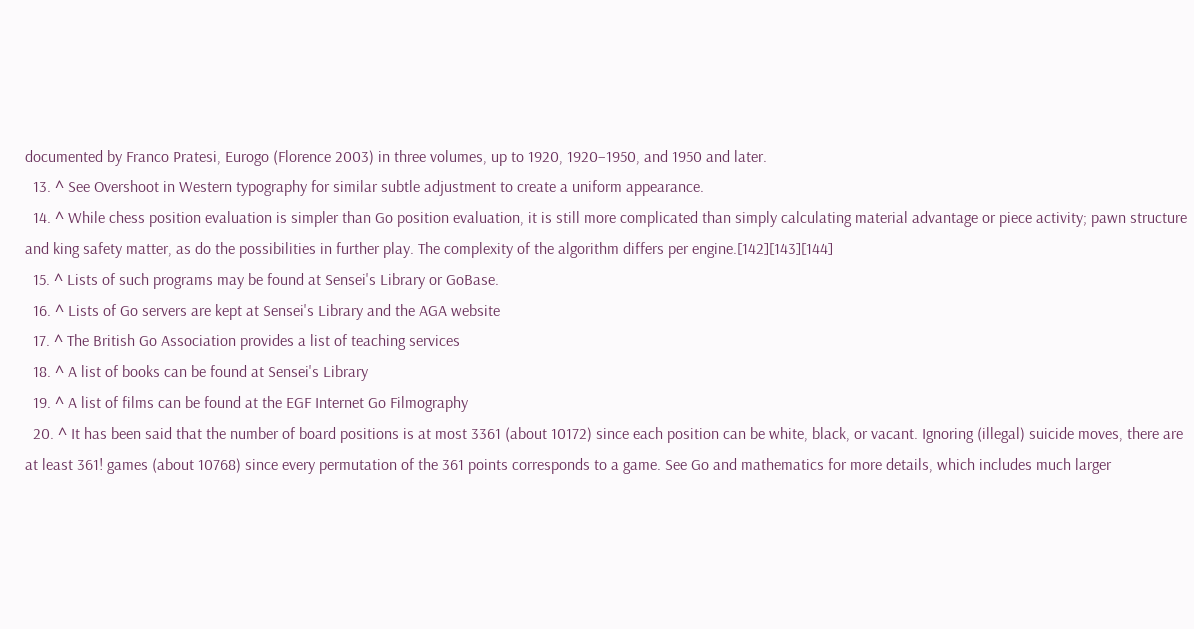documented by Franco Pratesi, Eurogo (Florence 2003) in three volumes, up to 1920, 1920–1950, and 1950 and later.
  13. ^ See Overshoot in Western typography for similar subtle adjustment to create a uniform appearance.
  14. ^ While chess position evaluation is simpler than Go position evaluation, it is still more complicated than simply calculating material advantage or piece activity; pawn structure and king safety matter, as do the possibilities in further play. The complexity of the algorithm differs per engine.[142][143][144]
  15. ^ Lists of such programs may be found at Sensei's Library or GoBase.
  16. ^ Lists of Go servers are kept at Sensei's Library and the AGA website
  17. ^ The British Go Association provides a list of teaching services
  18. ^ A list of books can be found at Sensei's Library
  19. ^ A list of films can be found at the EGF Internet Go Filmography
  20. ^ It has been said that the number of board positions is at most 3361 (about 10172) since each position can be white, black, or vacant. Ignoring (illegal) suicide moves, there are at least 361! games (about 10768) since every permutation of the 361 points corresponds to a game. See Go and mathematics for more details, which includes much larger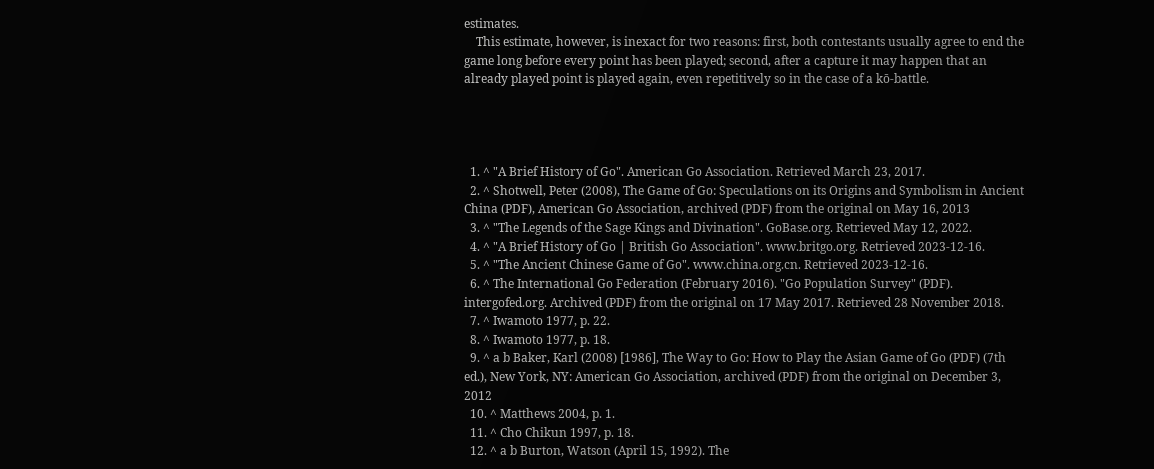estimates.
    This estimate, however, is inexact for two reasons: first, both contestants usually agree to end the game long before every point has been played; second, after a capture it may happen that an already played point is played again, even repetitively so in the case of a kō-battle.




  1. ^ "A Brief History of Go". American Go Association. Retrieved March 23, 2017.
  2. ^ Shotwell, Peter (2008), The Game of Go: Speculations on its Origins and Symbolism in Ancient China (PDF), American Go Association, archived (PDF) from the original on May 16, 2013
  3. ^ "The Legends of the Sage Kings and Divination". GoBase.org. Retrieved May 12, 2022.
  4. ^ "A Brief History of Go | British Go Association". www.britgo.org. Retrieved 2023-12-16.
  5. ^ "The Ancient Chinese Game of Go". www.china.org.cn. Retrieved 2023-12-16.
  6. ^ The International Go Federation (February 2016). "Go Population Survey" (PDF). intergofed.org. Archived (PDF) from the original on 17 May 2017. Retrieved 28 November 2018.
  7. ^ Iwamoto 1977, p. 22.
  8. ^ Iwamoto 1977, p. 18.
  9. ^ a b Baker, Karl (2008) [1986], The Way to Go: How to Play the Asian Game of Go (PDF) (7th ed.), New York, NY: American Go Association, archived (PDF) from the original on December 3, 2012
  10. ^ Matthews 2004, p. 1.
  11. ^ Cho Chikun 1997, p. 18.
  12. ^ a b Burton, Watson (April 15, 1992). The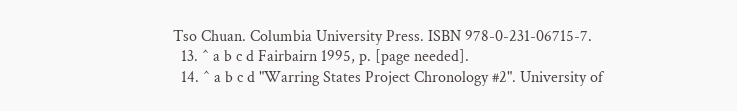Tso Chuan. Columbia University Press. ISBN 978-0-231-06715-7.
  13. ^ a b c d Fairbairn 1995, p. [page needed].
  14. ^ a b c d "Warring States Project Chronology #2". University of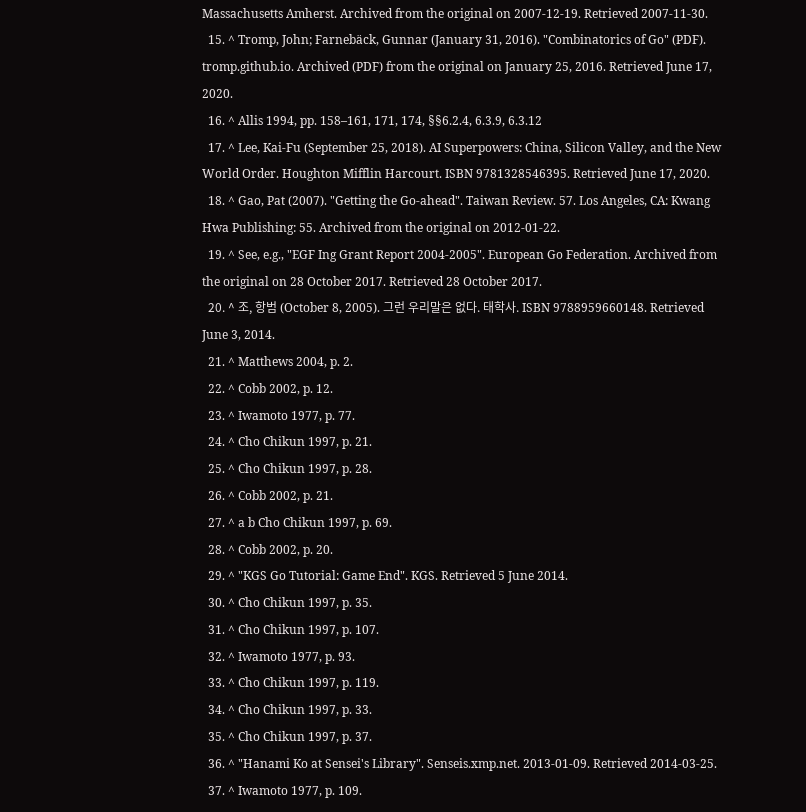Massachusetts Amherst. Archived from the original on 2007-12-19. Retrieved 2007-11-30.
  15. ^ Tromp, John; Farnebäck, Gunnar (January 31, 2016). "Combinatorics of Go" (PDF). tromp.github.io. Archived (PDF) from the original on January 25, 2016. Retrieved June 17, 2020.
  16. ^ Allis 1994, pp. 158–161, 171, 174, §§6.2.4, 6.3.9, 6.3.12
  17. ^ Lee, Kai-Fu (September 25, 2018). AI Superpowers: China, Silicon Valley, and the New World Order. Houghton Mifflin Harcourt. ISBN 9781328546395. Retrieved June 17, 2020.
  18. ^ Gao, Pat (2007). "Getting the Go-ahead". Taiwan Review. 57. Los Angeles, CA: Kwang Hwa Publishing: 55. Archived from the original on 2012-01-22.
  19. ^ See, e.g., "EGF Ing Grant Report 2004-2005". European Go Federation. Archived from the original on 28 October 2017. Retrieved 28 October 2017.
  20. ^ 조, 항범 (October 8, 2005). 그런 우리말은 없다. 태학사. ISBN 9788959660148. Retrieved June 3, 2014.
  21. ^ Matthews 2004, p. 2.
  22. ^ Cobb 2002, p. 12.
  23. ^ Iwamoto 1977, p. 77.
  24. ^ Cho Chikun 1997, p. 21.
  25. ^ Cho Chikun 1997, p. 28.
  26. ^ Cobb 2002, p. 21.
  27. ^ a b Cho Chikun 1997, p. 69.
  28. ^ Cobb 2002, p. 20.
  29. ^ "KGS Go Tutorial: Game End". KGS. Retrieved 5 June 2014.
  30. ^ Cho Chikun 1997, p. 35.
  31. ^ Cho Chikun 1997, p. 107.
  32. ^ Iwamoto 1977, p. 93.
  33. ^ Cho Chikun 1997, p. 119.
  34. ^ Cho Chikun 1997, p. 33.
  35. ^ Cho Chikun 1997, p. 37.
  36. ^ "Hanami Ko at Sensei's Library". Senseis.xmp.net. 2013-01-09. Retrieved 2014-03-25.
  37. ^ Iwamoto 1977, p. 109.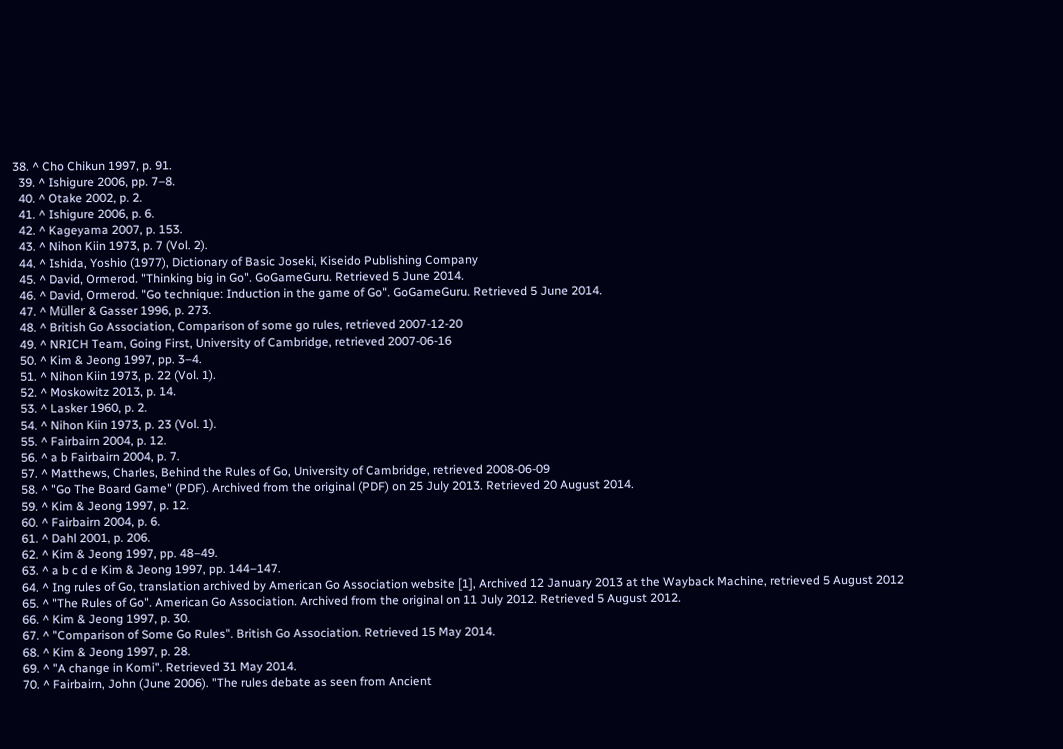38. ^ Cho Chikun 1997, p. 91.
  39. ^ Ishigure 2006, pp. 7–8.
  40. ^ Otake 2002, p. 2.
  41. ^ Ishigure 2006, p. 6.
  42. ^ Kageyama 2007, p. 153.
  43. ^ Nihon Kiin 1973, p. 7 (Vol. 2).
  44. ^ Ishida, Yoshio (1977), Dictionary of Basic Joseki, Kiseido Publishing Company
  45. ^ David, Ormerod. "Thinking big in Go". GoGameGuru. Retrieved 5 June 2014.
  46. ^ David, Ormerod. "Go technique: Induction in the game of Go". GoGameGuru. Retrieved 5 June 2014.
  47. ^ Müller & Gasser 1996, p. 273.
  48. ^ British Go Association, Comparison of some go rules, retrieved 2007-12-20
  49. ^ NRICH Team, Going First, University of Cambridge, retrieved 2007-06-16
  50. ^ Kim & Jeong 1997, pp. 3–4.
  51. ^ Nihon Kiin 1973, p. 22 (Vol. 1).
  52. ^ Moskowitz 2013, p. 14.
  53. ^ Lasker 1960, p. 2.
  54. ^ Nihon Kiin 1973, p. 23 (Vol. 1).
  55. ^ Fairbairn 2004, p. 12.
  56. ^ a b Fairbairn 2004, p. 7.
  57. ^ Matthews, Charles, Behind the Rules of Go, University of Cambridge, retrieved 2008-06-09
  58. ^ "Go The Board Game" (PDF). Archived from the original (PDF) on 25 July 2013. Retrieved 20 August 2014.
  59. ^ Kim & Jeong 1997, p. 12.
  60. ^ Fairbairn 2004, p. 6.
  61. ^ Dahl 2001, p. 206.
  62. ^ Kim & Jeong 1997, pp. 48–49.
  63. ^ a b c d e Kim & Jeong 1997, pp. 144–147.
  64. ^ Ing rules of Go, translation archived by American Go Association website [1], Archived 12 January 2013 at the Wayback Machine, retrieved 5 August 2012
  65. ^ "The Rules of Go". American Go Association. Archived from the original on 11 July 2012. Retrieved 5 August 2012.
  66. ^ Kim & Jeong 1997, p. 30.
  67. ^ "Comparison of Some Go Rules". British Go Association. Retrieved 15 May 2014.
  68. ^ Kim & Jeong 1997, p. 28.
  69. ^ "A change in Komi". Retrieved 31 May 2014.
  70. ^ Fairbairn, John (June 2006). "The rules debate as seen from Ancient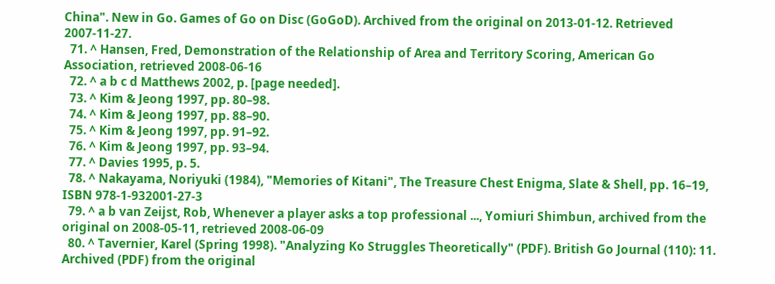China". New in Go. Games of Go on Disc (GoGoD). Archived from the original on 2013-01-12. Retrieved 2007-11-27.
  71. ^ Hansen, Fred, Demonstration of the Relationship of Area and Territory Scoring, American Go Association, retrieved 2008-06-16
  72. ^ a b c d Matthews 2002, p. [page needed].
  73. ^ Kim & Jeong 1997, pp. 80–98.
  74. ^ Kim & Jeong 1997, pp. 88–90.
  75. ^ Kim & Jeong 1997, pp. 91–92.
  76. ^ Kim & Jeong 1997, pp. 93–94.
  77. ^ Davies 1995, p. 5.
  78. ^ Nakayama, Noriyuki (1984), "Memories of Kitani", The Treasure Chest Enigma, Slate & Shell, pp. 16–19, ISBN 978-1-932001-27-3
  79. ^ a b van Zeijst, Rob, Whenever a player asks a top professional ..., Yomiuri Shimbun, archived from the original on 2008-05-11, retrieved 2008-06-09
  80. ^ Tavernier, Karel (Spring 1998). "Analyzing Ko Struggles Theoretically" (PDF). British Go Journal (110): 11. Archived (PDF) from the original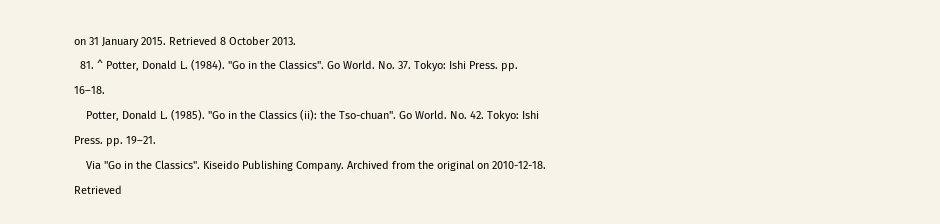on 31 January 2015. Retrieved 8 October 2013.
  81. ^ Potter, Donald L. (1984). "Go in the Classics". Go World. No. 37. Tokyo: Ishi Press. pp. 16–18.
    Potter, Donald L. (1985). "Go in the Classics (ii): the Tso-chuan". Go World. No. 42. Tokyo: Ishi Press. pp. 19–21.
    Via "Go in the Classics". Kiseido Publishing Company. Archived from the original on 2010-12-18. Retrieved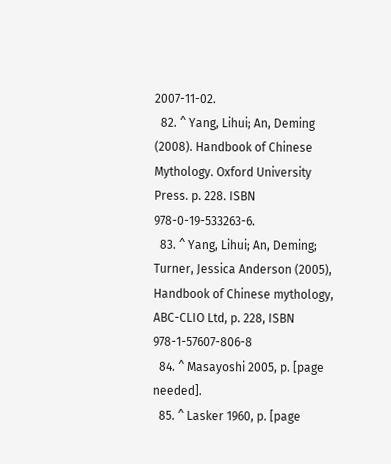2007-11-02.
  82. ^ Yang, Lihui; An, Deming (2008). Handbook of Chinese Mythology. Oxford University Press. p. 228. ISBN 978-0-19-533263-6.
  83. ^ Yang, Lihui; An, Deming; Turner, Jessica Anderson (2005), Handbook of Chinese mythology, ABC-CLIO Ltd, p. 228, ISBN 978-1-57607-806-8
  84. ^ Masayoshi 2005, p. [page needed].
  85. ^ Lasker 1960, p. [page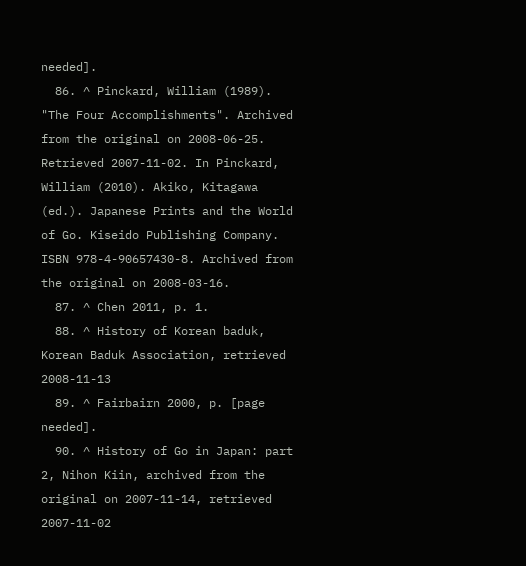needed].
  86. ^ Pinckard, William (1989). "The Four Accomplishments". Archived from the original on 2008-06-25. Retrieved 2007-11-02. In Pinckard, William (2010). Akiko, Kitagawa (ed.). Japanese Prints and the World of Go. Kiseido Publishing Company. ISBN 978-4-90657430-8. Archived from the original on 2008-03-16.
  87. ^ Chen 2011, p. 1.
  88. ^ History of Korean baduk, Korean Baduk Association, retrieved 2008-11-13
  89. ^ Fairbairn 2000, p. [page needed].
  90. ^ History of Go in Japan: part 2, Nihon Kiin, archived from the original on 2007-11-14, retrieved 2007-11-02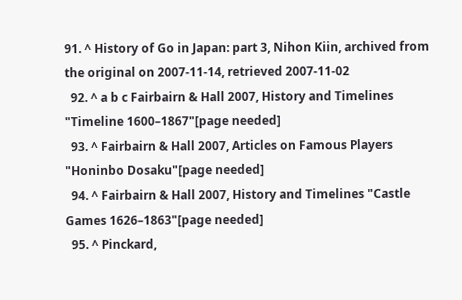91. ^ History of Go in Japan: part 3, Nihon Kiin, archived from the original on 2007-11-14, retrieved 2007-11-02
  92. ^ a b c Fairbairn & Hall 2007, History and Timelines "Timeline 1600–1867"[page needed]
  93. ^ Fairbairn & Hall 2007, Articles on Famous Players "Honinbo Dosaku"[page needed]
  94. ^ Fairbairn & Hall 2007, History and Timelines "Castle Games 1626–1863"[page needed]
  95. ^ Pinckard,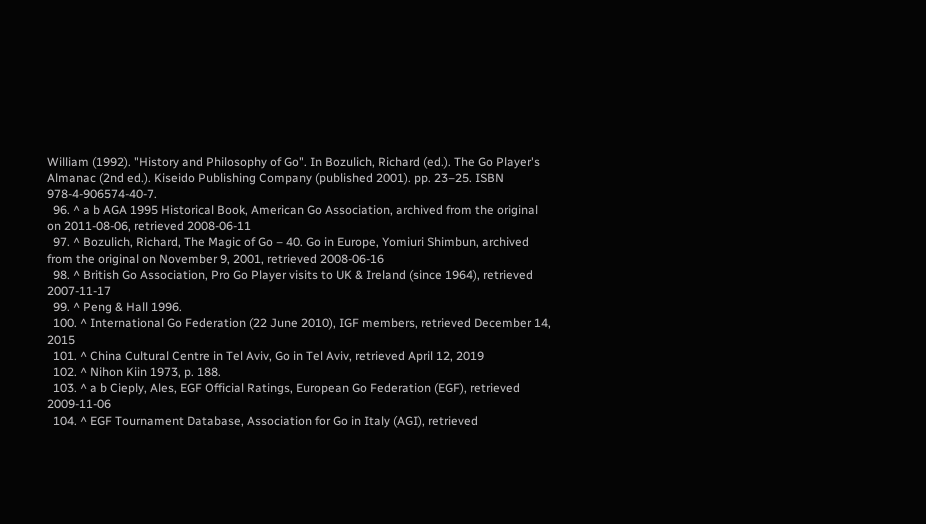William (1992). "History and Philosophy of Go". In Bozulich, Richard (ed.). The Go Player's Almanac (2nd ed.). Kiseido Publishing Company (published 2001). pp. 23–25. ISBN 978-4-906574-40-7.
  96. ^ a b AGA 1995 Historical Book, American Go Association, archived from the original on 2011-08-06, retrieved 2008-06-11
  97. ^ Bozulich, Richard, The Magic of Go – 40. Go in Europe, Yomiuri Shimbun, archived from the original on November 9, 2001, retrieved 2008-06-16
  98. ^ British Go Association, Pro Go Player visits to UK & Ireland (since 1964), retrieved 2007-11-17
  99. ^ Peng & Hall 1996.
  100. ^ International Go Federation (22 June 2010), IGF members, retrieved December 14, 2015
  101. ^ China Cultural Centre in Tel Aviv, Go in Tel Aviv, retrieved April 12, 2019
  102. ^ Nihon Kiin 1973, p. 188.
  103. ^ a b Cieply, Ales, EGF Official Ratings, European Go Federation (EGF), retrieved 2009-11-06
  104. ^ EGF Tournament Database, Association for Go in Italy (AGI), retrieved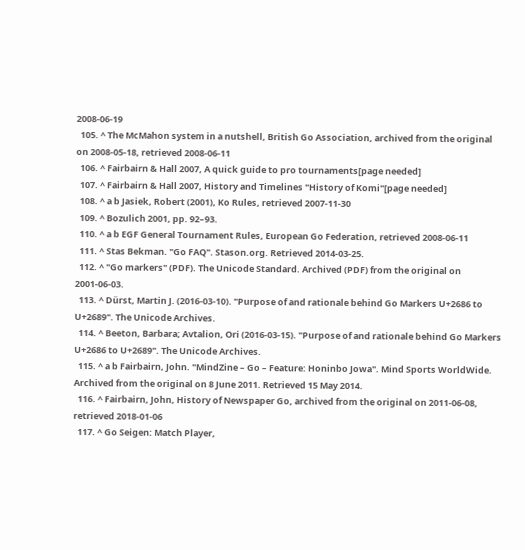2008-06-19
  105. ^ The McMahon system in a nutshell, British Go Association, archived from the original on 2008-05-18, retrieved 2008-06-11
  106. ^ Fairbairn & Hall 2007, A quick guide to pro tournaments[page needed]
  107. ^ Fairbairn & Hall 2007, History and Timelines "History of Komi"[page needed]
  108. ^ a b Jasiek, Robert (2001), Ko Rules, retrieved 2007-11-30
  109. ^ Bozulich 2001, pp. 92–93.
  110. ^ a b EGF General Tournament Rules, European Go Federation, retrieved 2008-06-11
  111. ^ Stas Bekman. "Go FAQ". Stason.org. Retrieved 2014-03-25.
  112. ^ "Go markers" (PDF). The Unicode Standard. Archived (PDF) from the original on 2001-06-03.
  113. ^ Dürst, Martin J. (2016-03-10). "Purpose of and rationale behind Go Markers U+2686 to U+2689". The Unicode Archives.
  114. ^ Beeton, Barbara; Avtalion, Ori (2016-03-15). "Purpose of and rationale behind Go Markers U+2686 to U+2689". The Unicode Archives.
  115. ^ a b Fairbairn, John. "MindZine – Go – Feature: Honinbo Jowa". Mind Sports WorldWide. Archived from the original on 8 June 2011. Retrieved 15 May 2014.
  116. ^ Fairbairn, John, History of Newspaper Go, archived from the original on 2011-06-08, retrieved 2018-01-06
  117. ^ Go Seigen: Match Player,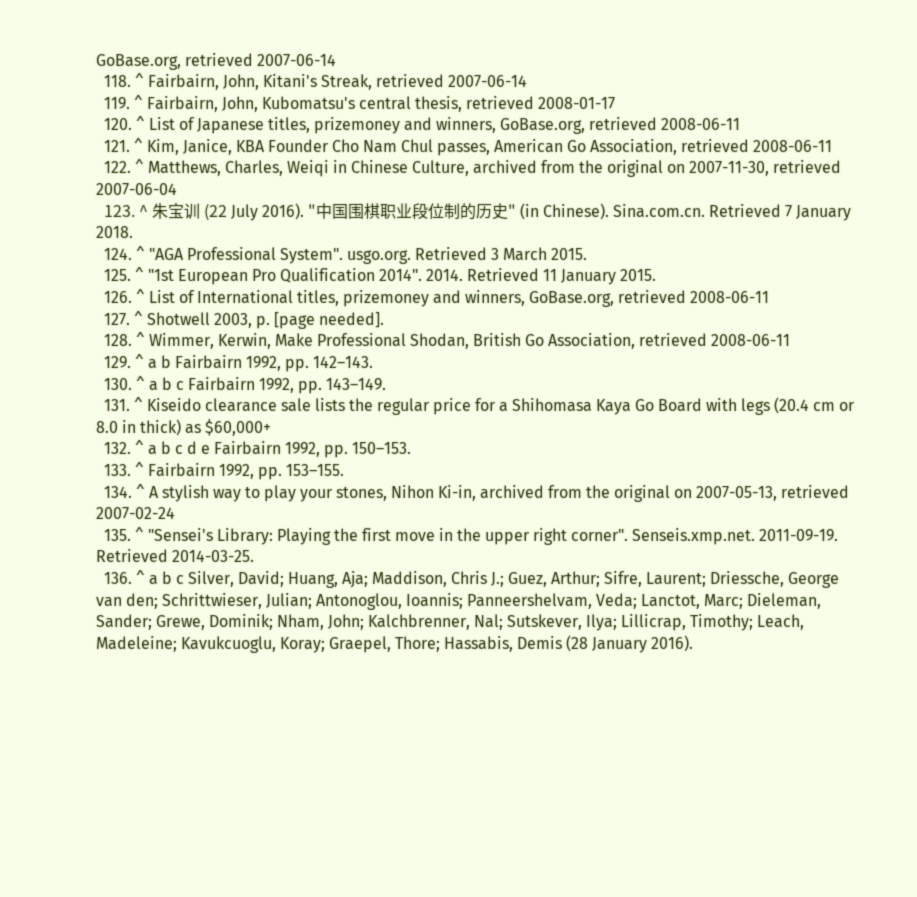GoBase.org, retrieved 2007-06-14
  118. ^ Fairbairn, John, Kitani's Streak, retrieved 2007-06-14
  119. ^ Fairbairn, John, Kubomatsu's central thesis, retrieved 2008-01-17
  120. ^ List of Japanese titles, prizemoney and winners, GoBase.org, retrieved 2008-06-11
  121. ^ Kim, Janice, KBA Founder Cho Nam Chul passes, American Go Association, retrieved 2008-06-11
  122. ^ Matthews, Charles, Weiqi in Chinese Culture, archived from the original on 2007-11-30, retrieved 2007-06-04
  123. ^ 朱宝训 (22 July 2016). "中国围棋职业段位制的历史" (in Chinese). Sina.com.cn. Retrieved 7 January 2018.
  124. ^ "AGA Professional System". usgo.org. Retrieved 3 March 2015.
  125. ^ "1st European Pro Qualification 2014". 2014. Retrieved 11 January 2015.
  126. ^ List of International titles, prizemoney and winners, GoBase.org, retrieved 2008-06-11
  127. ^ Shotwell 2003, p. [page needed].
  128. ^ Wimmer, Kerwin, Make Professional Shodan, British Go Association, retrieved 2008-06-11
  129. ^ a b Fairbairn 1992, pp. 142–143.
  130. ^ a b c Fairbairn 1992, pp. 143–149.
  131. ^ Kiseido clearance sale lists the regular price for a Shihomasa Kaya Go Board with legs (20.4 cm or 8.0 in thick) as $60,000+
  132. ^ a b c d e Fairbairn 1992, pp. 150–153.
  133. ^ Fairbairn 1992, pp. 153–155.
  134. ^ A stylish way to play your stones, Nihon Ki-in, archived from the original on 2007-05-13, retrieved 2007-02-24
  135. ^ "Sensei's Library: Playing the first move in the upper right corner". Senseis.xmp.net. 2011-09-19. Retrieved 2014-03-25.
  136. ^ a b c Silver, David; Huang, Aja; Maddison, Chris J.; Guez, Arthur; Sifre, Laurent; Driessche, George van den; Schrittwieser, Julian; Antonoglou, Ioannis; Panneershelvam, Veda; Lanctot, Marc; Dieleman, Sander; Grewe, Dominik; Nham, John; Kalchbrenner, Nal; Sutskever, Ilya; Lillicrap, Timothy; Leach, Madeleine; Kavukcuoglu, Koray; Graepel, Thore; Hassabis, Demis (28 January 2016).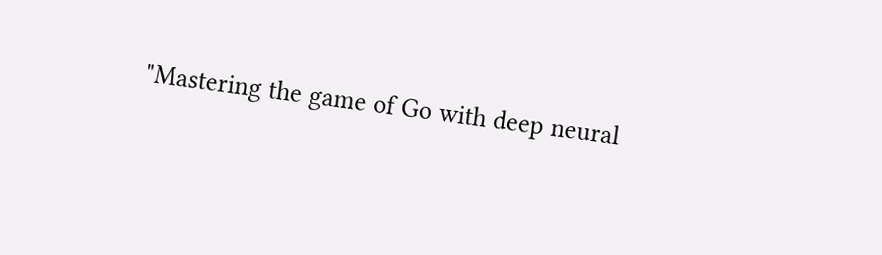"Mastering the game of Go with deep neural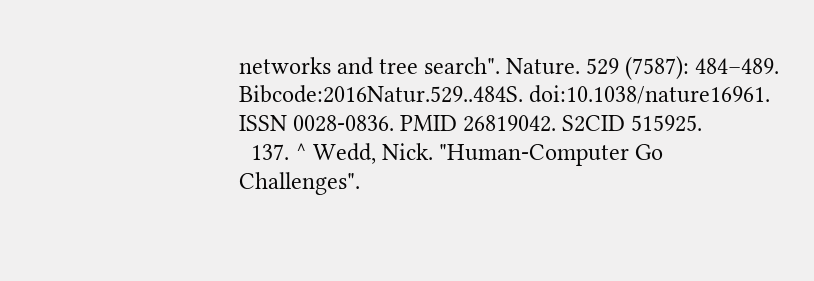networks and tree search". Nature. 529 (7587): 484–489. Bibcode:2016Natur.529..484S. doi:10.1038/nature16961. ISSN 0028-0836. PMID 26819042. S2CID 515925.
  137. ^ Wedd, Nick. "Human-Computer Go Challenges".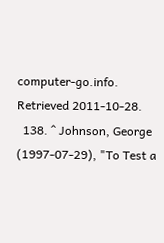computer-go.info. Retrieved 2011-10-28.
  138. ^ Johnson, George (1997-07-29), "To Test a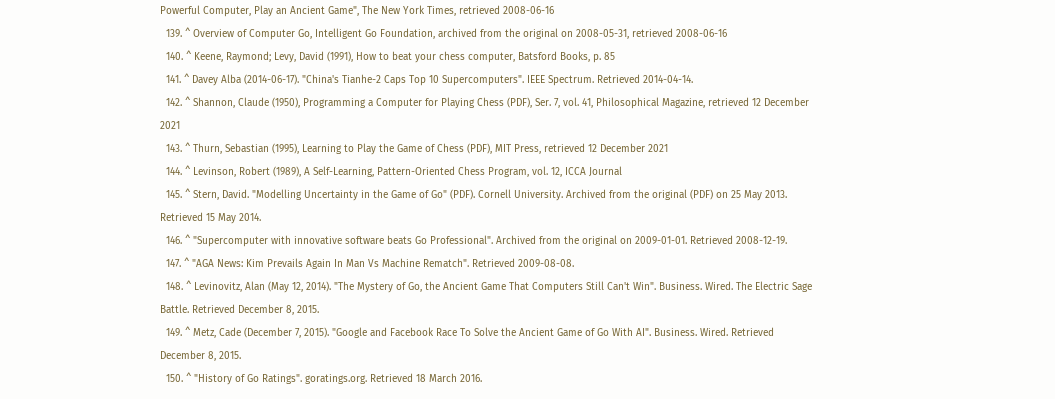Powerful Computer, Play an Ancient Game", The New York Times, retrieved 2008-06-16
  139. ^ Overview of Computer Go, Intelligent Go Foundation, archived from the original on 2008-05-31, retrieved 2008-06-16
  140. ^ Keene, Raymond; Levy, David (1991), How to beat your chess computer, Batsford Books, p. 85
  141. ^ Davey Alba (2014-06-17). "China's Tianhe-2 Caps Top 10 Supercomputers". IEEE Spectrum. Retrieved 2014-04-14.
  142. ^ Shannon, Claude (1950), Programming a Computer for Playing Chess (PDF), Ser. 7, vol. 41, Philosophical Magazine, retrieved 12 December 2021
  143. ^ Thurn, Sebastian (1995), Learning to Play the Game of Chess (PDF), MIT Press, retrieved 12 December 2021
  144. ^ Levinson, Robert (1989), A Self-Learning, Pattern-Oriented Chess Program, vol. 12, ICCA Journal
  145. ^ Stern, David. "Modelling Uncertainty in the Game of Go" (PDF). Cornell University. Archived from the original (PDF) on 25 May 2013. Retrieved 15 May 2014.
  146. ^ "Supercomputer with innovative software beats Go Professional". Archived from the original on 2009-01-01. Retrieved 2008-12-19.
  147. ^ "AGA News: Kim Prevails Again In Man Vs Machine Rematch". Retrieved 2009-08-08.
  148. ^ Levinovitz, Alan (May 12, 2014). "The Mystery of Go, the Ancient Game That Computers Still Can't Win". Business. Wired. The Electric Sage Battle. Retrieved December 8, 2015.
  149. ^ Metz, Cade (December 7, 2015). "Google and Facebook Race To Solve the Ancient Game of Go With AI". Business. Wired. Retrieved December 8, 2015.
  150. ^ "History of Go Ratings". goratings.org. Retrieved 18 March 2016.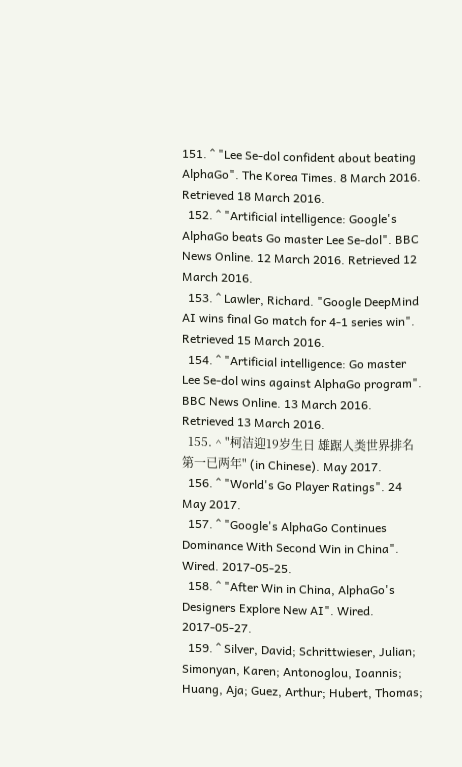151. ^ "Lee Se-dol confident about beating AlphaGo". The Korea Times. 8 March 2016. Retrieved 18 March 2016.
  152. ^ "Artificial intelligence: Google's AlphaGo beats Go master Lee Se-dol". BBC News Online. 12 March 2016. Retrieved 12 March 2016.
  153. ^ Lawler, Richard. "Google DeepMind AI wins final Go match for 4-1 series win". Retrieved 15 March 2016.
  154. ^ "Artificial intelligence: Go master Lee Se-dol wins against AlphaGo program". BBC News Online. 13 March 2016. Retrieved 13 March 2016.
  155. ^ "柯洁迎19岁生日 雄踞人类世界排名第一已两年" (in Chinese). May 2017.
  156. ^ "World's Go Player Ratings". 24 May 2017.
  157. ^ "Google's AlphaGo Continues Dominance With Second Win in China". Wired. 2017-05-25.
  158. ^ "After Win in China, AlphaGo's Designers Explore New AI". Wired. 2017-05-27.
  159. ^ Silver, David; Schrittwieser, Julian; Simonyan, Karen; Antonoglou, Ioannis; Huang, Aja; Guez, Arthur; Hubert, Thomas;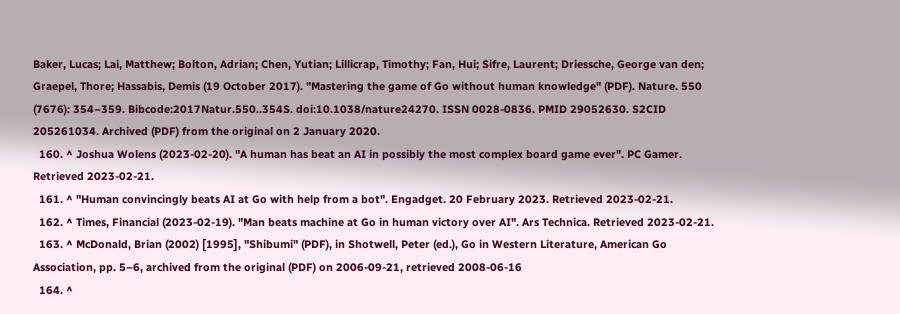Baker, Lucas; Lai, Matthew; Bolton, Adrian; Chen, Yutian; Lillicrap, Timothy; Fan, Hui; Sifre, Laurent; Driessche, George van den; Graepel, Thore; Hassabis, Demis (19 October 2017). "Mastering the game of Go without human knowledge" (PDF). Nature. 550 (7676): 354–359. Bibcode:2017Natur.550..354S. doi:10.1038/nature24270. ISSN 0028-0836. PMID 29052630. S2CID 205261034. Archived (PDF) from the original on 2 January 2020.
  160. ^ Joshua Wolens (2023-02-20). "A human has beat an AI in possibly the most complex board game ever". PC Gamer. Retrieved 2023-02-21.
  161. ^ "Human convincingly beats AI at Go with help from a bot". Engadget. 20 February 2023. Retrieved 2023-02-21.
  162. ^ Times, Financial (2023-02-19). "Man beats machine at Go in human victory over AI". Ars Technica. Retrieved 2023-02-21.
  163. ^ McDonald, Brian (2002) [1995], "Shibumi" (PDF), in Shotwell, Peter (ed.), Go in Western Literature, American Go Association, pp. 5–6, archived from the original (PDF) on 2006-09-21, retrieved 2008-06-16
  164. ^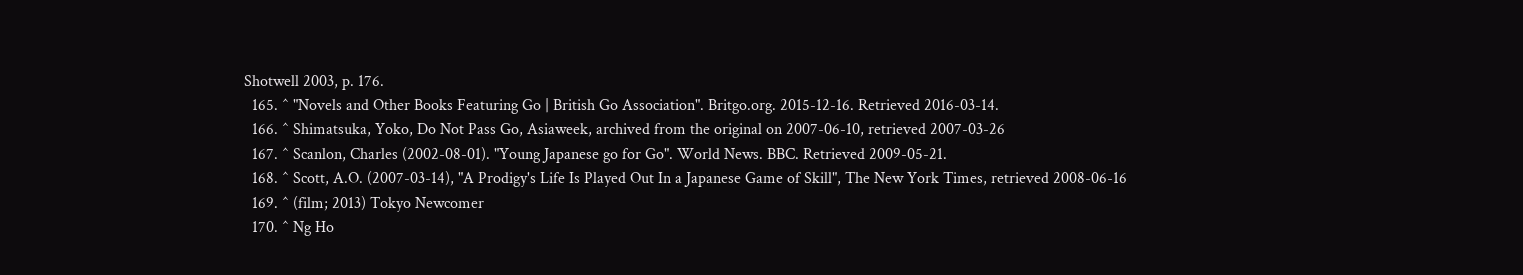Shotwell 2003, p. 176.
  165. ^ "Novels and Other Books Featuring Go | British Go Association". Britgo.org. 2015-12-16. Retrieved 2016-03-14.
  166. ^ Shimatsuka, Yoko, Do Not Pass Go, Asiaweek, archived from the original on 2007-06-10, retrieved 2007-03-26
  167. ^ Scanlon, Charles (2002-08-01). "Young Japanese go for Go". World News. BBC. Retrieved 2009-05-21.
  168. ^ Scott, A.O. (2007-03-14), "A Prodigy's Life Is Played Out In a Japanese Game of Skill", The New York Times, retrieved 2008-06-16
  169. ^ (film; 2013) Tokyo Newcomer
  170. ^ Ng Ho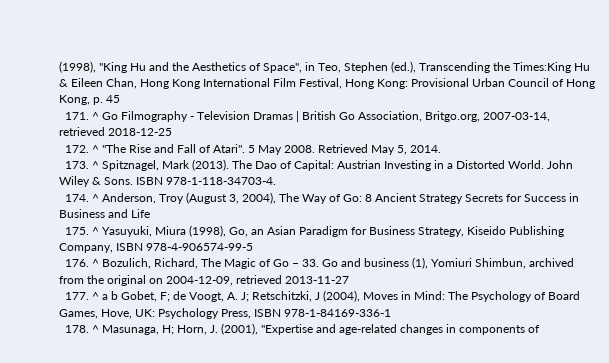(1998), "King Hu and the Aesthetics of Space", in Teo, Stephen (ed.), Transcending the Times:King Hu & Eileen Chan, Hong Kong International Film Festival, Hong Kong: Provisional Urban Council of Hong Kong, p. 45
  171. ^ Go Filmography - Television Dramas | British Go Association, Britgo.org, 2007-03-14, retrieved 2018-12-25
  172. ^ "The Rise and Fall of Atari". 5 May 2008. Retrieved May 5, 2014.
  173. ^ Spitznagel, Mark (2013). The Dao of Capital: Austrian Investing in a Distorted World. John Wiley & Sons. ISBN 978-1-118-34703-4.
  174. ^ Anderson, Troy (August 3, 2004), The Way of Go: 8 Ancient Strategy Secrets for Success in Business and Life
  175. ^ Yasuyuki, Miura (1998), Go, an Asian Paradigm for Business Strategy, Kiseido Publishing Company, ISBN 978-4-906574-99-5
  176. ^ Bozulich, Richard, The Magic of Go – 33. Go and business (1), Yomiuri Shimbun, archived from the original on 2004-12-09, retrieved 2013-11-27
  177. ^ a b Gobet, F; de Voogt, A. J; Retschitzki, J (2004), Moves in Mind: The Psychology of Board Games, Hove, UK: Psychology Press, ISBN 978-1-84169-336-1
  178. ^ Masunaga, H; Horn, J. (2001), "Expertise and age-related changes in components of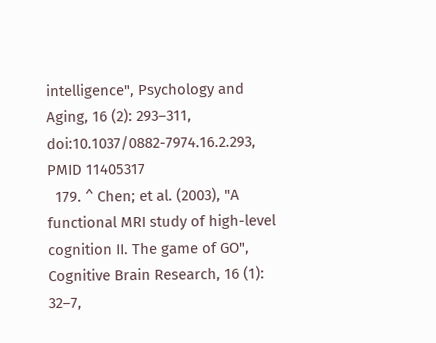intelligence", Psychology and Aging, 16 (2): 293–311, doi:10.1037/0882-7974.16.2.293, PMID 11405317
  179. ^ Chen; et al. (2003), "A functional MRI study of high-level cognition II. The game of GO", Cognitive Brain Research, 16 (1): 32–7,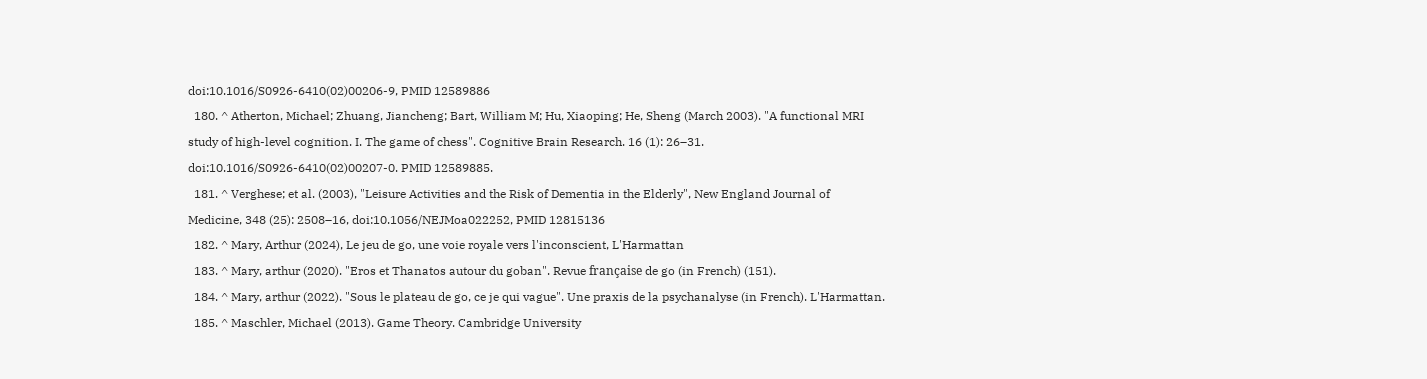doi:10.1016/S0926-6410(02)00206-9, PMID 12589886
  180. ^ Atherton, Michael; Zhuang, Jiancheng; Bart, William M; Hu, Xiaoping; He, Sheng (March 2003). "A functional MRI study of high-level cognition. I. The game of chess". Cognitive Brain Research. 16 (1): 26–31. doi:10.1016/S0926-6410(02)00207-0. PMID 12589885.
  181. ^ Verghese; et al. (2003), "Leisure Activities and the Risk of Dementia in the Elderly", New England Journal of Medicine, 348 (25): 2508–16, doi:10.1056/NEJMoa022252, PMID 12815136
  182. ^ Mary, Arthur (2024), Le jeu de go, une voie royale vers l'inconscient, L'Harmattan
  183. ^ Mary, arthur (2020). "Eros et Thanatos autour du goban". Revue française de go (in French) (151).
  184. ^ Mary, arthur (2022). "Sous le plateau de go, ce je qui vague". Une praxis de la psychanalyse (in French). L'Harmattan.
  185. ^ Maschler, Michael (2013). Game Theory. Cambridge University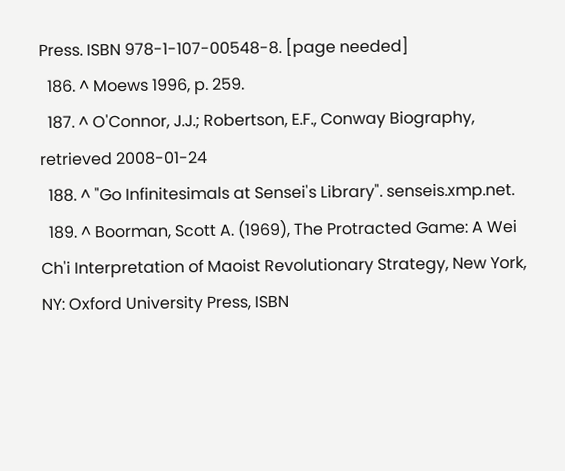Press. ISBN 978-1-107-00548-8. [page needed]
  186. ^ Moews 1996, p. 259.
  187. ^ O'Connor, J.J.; Robertson, E.F., Conway Biography, retrieved 2008-01-24
  188. ^ "Go Infinitesimals at Sensei's Library". senseis.xmp.net.
  189. ^ Boorman, Scott A. (1969), The Protracted Game: A Wei Ch'i Interpretation of Maoist Revolutionary Strategy, New York, NY: Oxford University Press, ISBN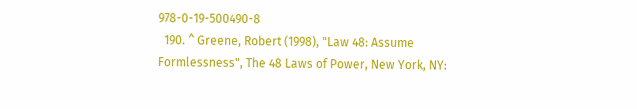978-0-19-500490-8
  190. ^ Greene, Robert (1998), "Law 48: Assume Formlessness", The 48 Laws of Power, New York, NY: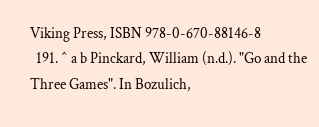Viking Press, ISBN 978-0-670-88146-8
  191. ^ a b Pinckard, William (n.d.). "Go and the Three Games". In Bozulich,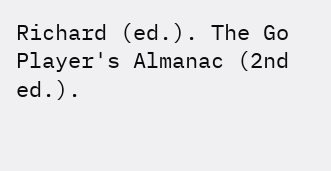Richard (ed.). The Go Player's Almanac (2nd ed.).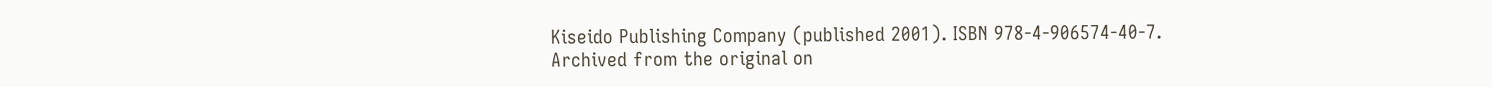Kiseido Publishing Company (published 2001). ISBN 978-4-906574-40-7. Archived from the original on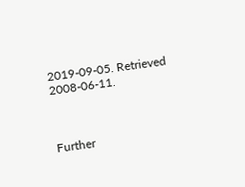2019-09-05. Retrieved 2008-06-11.



Further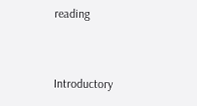reading


Introductory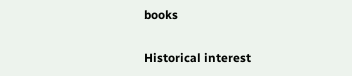books


Historical interest